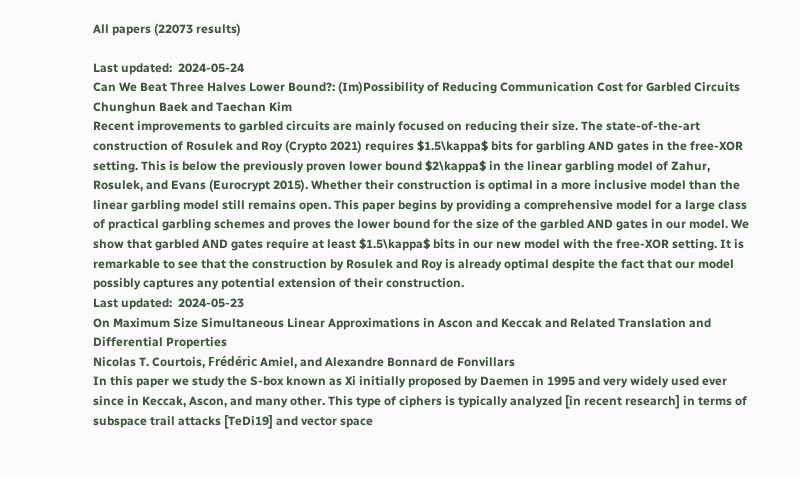All papers (22073 results)

Last updated:  2024-05-24
Can We Beat Three Halves Lower Bound?: (Im)Possibility of Reducing Communication Cost for Garbled Circuits
Chunghun Baek and Taechan Kim
Recent improvements to garbled circuits are mainly focused on reducing their size. The state-of-the-art construction of Rosulek and Roy (Crypto 2021) requires $1.5\kappa$ bits for garbling AND gates in the free-XOR setting. This is below the previously proven lower bound $2\kappa$ in the linear garbling model of Zahur, Rosulek, and Evans (Eurocrypt 2015). Whether their construction is optimal in a more inclusive model than the linear garbling model still remains open. This paper begins by providing a comprehensive model for a large class of practical garbling schemes and proves the lower bound for the size of the garbled AND gates in our model. We show that garbled AND gates require at least $1.5\kappa$ bits in our new model with the free-XOR setting. It is remarkable to see that the construction by Rosulek and Roy is already optimal despite the fact that our model possibly captures any potential extension of their construction.
Last updated:  2024-05-23
On Maximum Size Simultaneous Linear Approximations in Ascon and Keccak and Related Translation and Differential Properties
Nicolas T. Courtois, Frédéric Amiel, and Alexandre Bonnard de Fonvillars
In this paper we study the S-box known as Xi initially proposed by Daemen in 1995 and very widely used ever since in Keccak, Ascon, and many other. This type of ciphers is typically analyzed [in recent research] in terms of subspace trail attacks [TeDi19] and vector space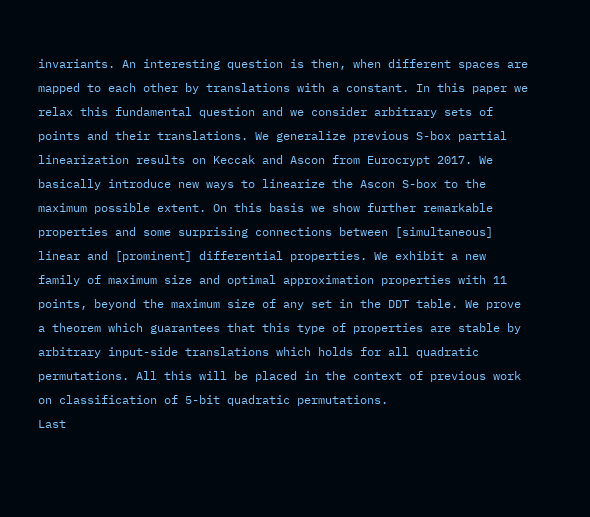invariants. An interesting question is then, when different spaces are mapped to each other by translations with a constant. In this paper we relax this fundamental question and we consider arbitrary sets of points and their translations. We generalize previous S-box partial linearization results on Keccak and Ascon from Eurocrypt 2017. We basically introduce new ways to linearize the Ascon S-box to the maximum possible extent. On this basis we show further remarkable properties and some surprising connections between [simultaneous] linear and [prominent] differential properties. We exhibit a new family of maximum size and optimal approximation properties with 11 points, beyond the maximum size of any set in the DDT table. We prove a theorem which guarantees that this type of properties are stable by arbitrary input-side translations which holds for all quadratic permutations. All this will be placed in the context of previous work on classification of 5-bit quadratic permutations.
Last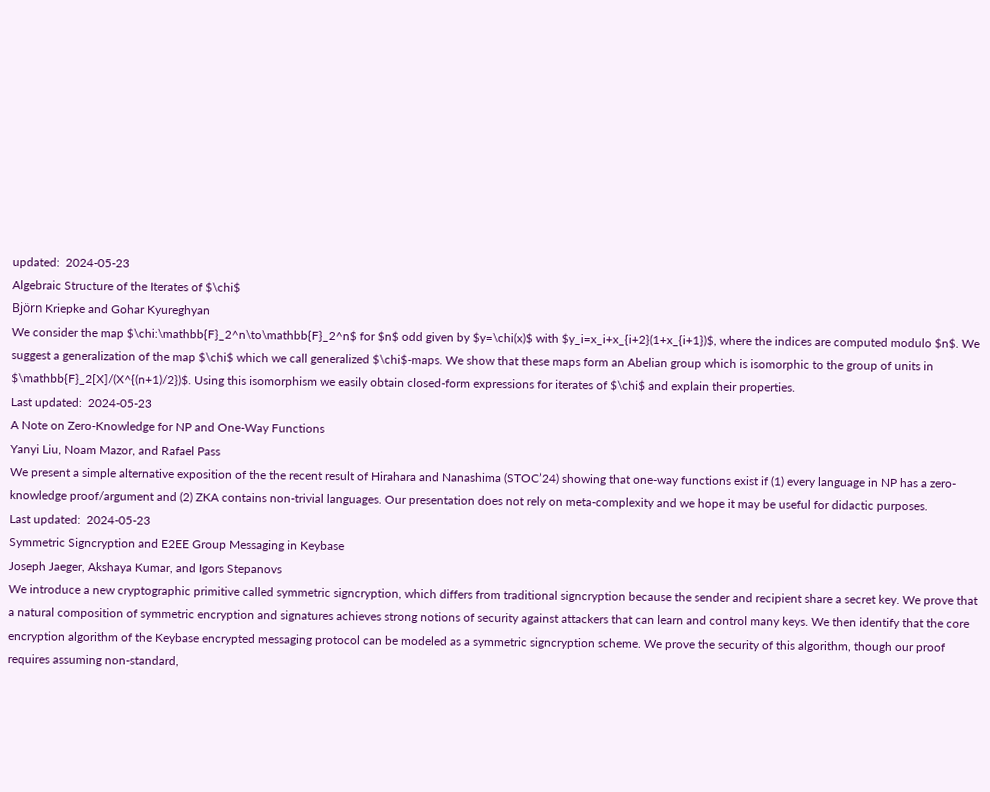updated:  2024-05-23
Algebraic Structure of the Iterates of $\chi$
Björn Kriepke and Gohar Kyureghyan
We consider the map $\chi:\mathbb{F}_2^n\to\mathbb{F}_2^n$ for $n$ odd given by $y=\chi(x)$ with $y_i=x_i+x_{i+2}(1+x_{i+1})$, where the indices are computed modulo $n$. We suggest a generalization of the map $\chi$ which we call generalized $\chi$-maps. We show that these maps form an Abelian group which is isomorphic to the group of units in $\mathbb{F}_2[X]/(X^{(n+1)/2})$. Using this isomorphism we easily obtain closed-form expressions for iterates of $\chi$ and explain their properties.
Last updated:  2024-05-23
A Note on Zero-Knowledge for NP and One-Way Functions
Yanyi Liu, Noam Mazor, and Rafael Pass
We present a simple alternative exposition of the the recent result of Hirahara and Nanashima (STOC’24) showing that one-way functions exist if (1) every language in NP has a zero-knowledge proof/argument and (2) ZKA contains non-trivial languages. Our presentation does not rely on meta-complexity and we hope it may be useful for didactic purposes.
Last updated:  2024-05-23
Symmetric Signcryption and E2EE Group Messaging in Keybase
Joseph Jaeger, Akshaya Kumar, and Igors Stepanovs
We introduce a new cryptographic primitive called symmetric signcryption, which differs from traditional signcryption because the sender and recipient share a secret key. We prove that a natural composition of symmetric encryption and signatures achieves strong notions of security against attackers that can learn and control many keys. We then identify that the core encryption algorithm of the Keybase encrypted messaging protocol can be modeled as a symmetric signcryption scheme. We prove the security of this algorithm, though our proof requires assuming non-standard,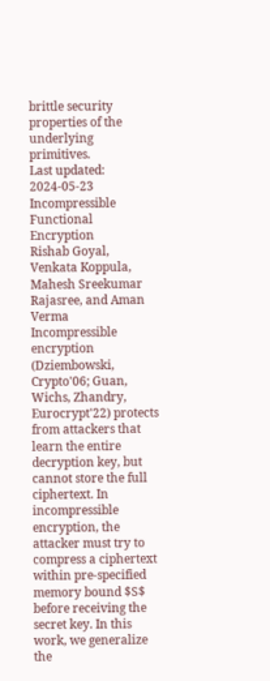brittle security properties of the underlying primitives.
Last updated:  2024-05-23
Incompressible Functional Encryption
Rishab Goyal, Venkata Koppula, Mahesh Sreekumar Rajasree, and Aman Verma
Incompressible encryption (Dziembowski, Crypto'06; Guan, Wichs, Zhandry, Eurocrypt'22) protects from attackers that learn the entire decryption key, but cannot store the full ciphertext. In incompressible encryption, the attacker must try to compress a ciphertext within pre-specified memory bound $S$ before receiving the secret key. In this work, we generalize the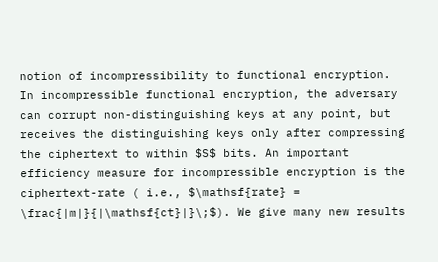notion of incompressibility to functional encryption. In incompressible functional encryption, the adversary can corrupt non-distinguishing keys at any point, but receives the distinguishing keys only after compressing the ciphertext to within $S$ bits. An important efficiency measure for incompressible encryption is the ciphertext-rate ( i.e., $\mathsf{rate} = \frac{|m|}{|\mathsf{ct}|}\;$). We give many new results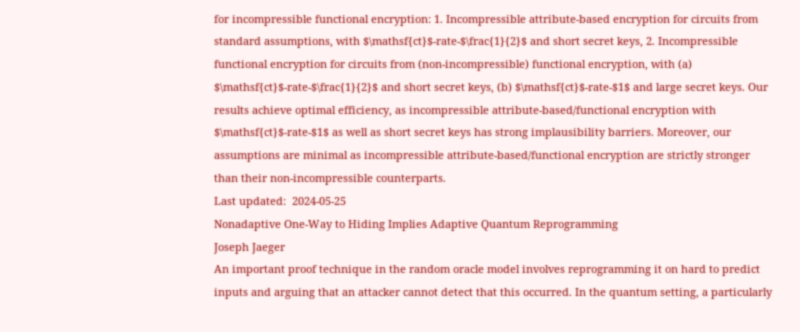for incompressible functional encryption: 1. Incompressible attribute-based encryption for circuits from standard assumptions, with $\mathsf{ct}$-rate-$\frac{1}{2}$ and short secret keys, 2. Incompressible functional encryption for circuits from (non-incompressible) functional encryption, with (a) $\mathsf{ct}$-rate-$\frac{1}{2}$ and short secret keys, (b) $\mathsf{ct}$-rate-$1$ and large secret keys. Our results achieve optimal efficiency, as incompressible attribute-based/functional encryption with $\mathsf{ct}$-rate-$1$ as well as short secret keys has strong implausibility barriers. Moreover, our assumptions are minimal as incompressible attribute-based/functional encryption are strictly stronger than their non-incompressible counterparts.
Last updated:  2024-05-25
Nonadaptive One-Way to Hiding Implies Adaptive Quantum Reprogramming
Joseph Jaeger
An important proof technique in the random oracle model involves reprogramming it on hard to predict inputs and arguing that an attacker cannot detect that this occurred. In the quantum setting, a particularly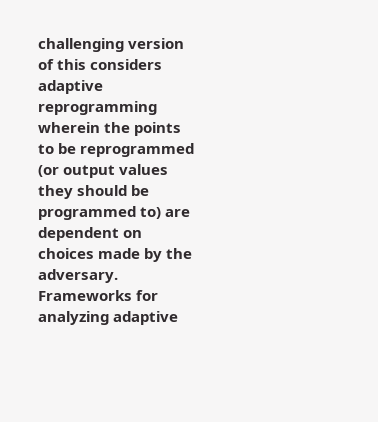challenging version of this considers adaptive reprogramming wherein the points to be reprogrammed (or output values they should be programmed to) are dependent on choices made by the adversary. Frameworks for analyzing adaptive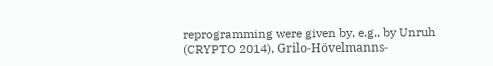reprogramming were given by, e.g., by Unruh (CRYPTO 2014), Grilo-Hövelmanns-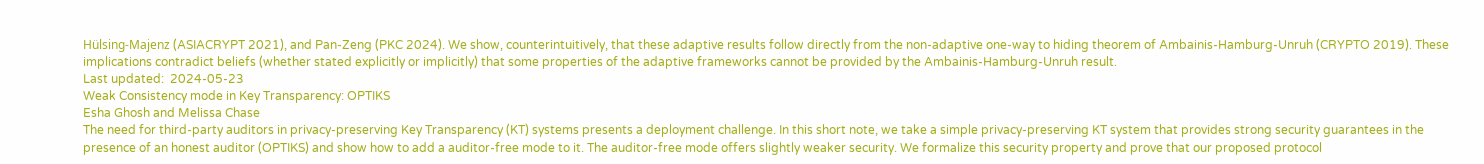Hülsing-Majenz (ASIACRYPT 2021), and Pan-Zeng (PKC 2024). We show, counterintuitively, that these adaptive results follow directly from the non-adaptive one-way to hiding theorem of Ambainis-Hamburg-Unruh (CRYPTO 2019). These implications contradict beliefs (whether stated explicitly or implicitly) that some properties of the adaptive frameworks cannot be provided by the Ambainis-Hamburg-Unruh result.
Last updated:  2024-05-23
Weak Consistency mode in Key Transparency: OPTIKS
Esha Ghosh and Melissa Chase
The need for third-party auditors in privacy-preserving Key Transparency (KT) systems presents a deployment challenge. In this short note, we take a simple privacy-preserving KT system that provides strong security guarantees in the presence of an honest auditor (OPTIKS) and show how to add a auditor-free mode to it. The auditor-free mode offers slightly weaker security. We formalize this security property and prove that our proposed protocol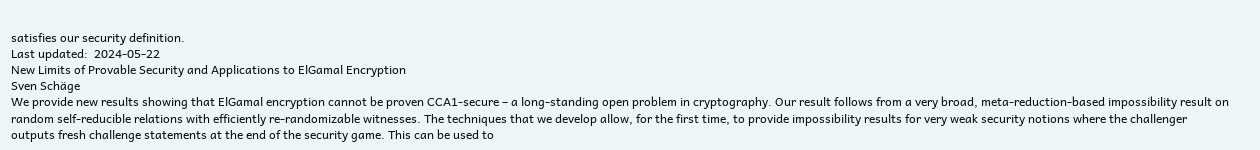satisfies our security definition.
Last updated:  2024-05-22
New Limits of Provable Security and Applications to ElGamal Encryption
Sven Schäge
We provide new results showing that ElGamal encryption cannot be proven CCA1-secure – a long-standing open problem in cryptography. Our result follows from a very broad, meta-reduction-based impossibility result on random self-reducible relations with efficiently re-randomizable witnesses. The techniques that we develop allow, for the first time, to provide impossibility results for very weak security notions where the challenger outputs fresh challenge statements at the end of the security game. This can be used to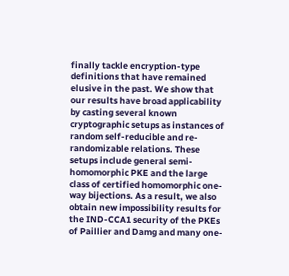finally tackle encryption-type definitions that have remained elusive in the past. We show that our results have broad applicability by casting several known cryptographic setups as instances of random self-reducible and re-randomizable relations. These setups include general semi-homomorphic PKE and the large class of certified homomorphic one-way bijections. As a result, we also obtain new impossibility results for the IND-CCA1 security of the PKEs of Paillier and Damg and many one-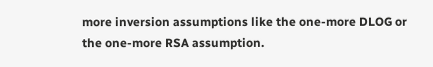more inversion assumptions like the one-more DLOG or the one-more RSA assumption.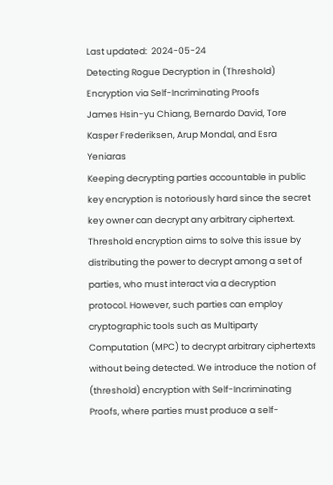Last updated:  2024-05-24
Detecting Rogue Decryption in (Threshold) Encryption via Self-Incriminating Proofs
James Hsin-yu Chiang, Bernardo David, Tore Kasper Frederiksen, Arup Mondal, and Esra Yeniaras
Keeping decrypting parties accountable in public key encryption is notoriously hard since the secret key owner can decrypt any arbitrary ciphertext. Threshold encryption aims to solve this issue by distributing the power to decrypt among a set of parties, who must interact via a decryption protocol. However, such parties can employ cryptographic tools such as Multiparty Computation (MPC) to decrypt arbitrary ciphertexts without being detected. We introduce the notion of (threshold) encryption with Self-Incriminating Proofs, where parties must produce a self-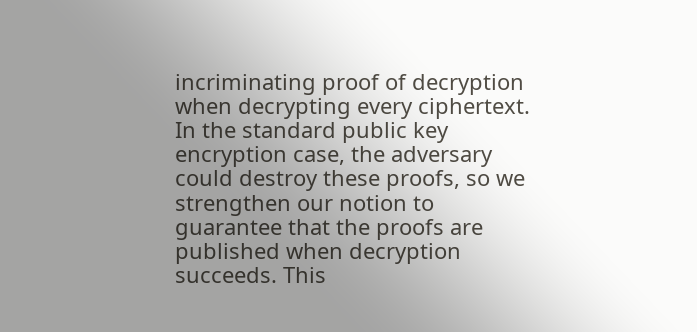incriminating proof of decryption when decrypting every ciphertext. In the standard public key encryption case, the adversary could destroy these proofs, so we strengthen our notion to guarantee that the proofs are published when decryption succeeds. This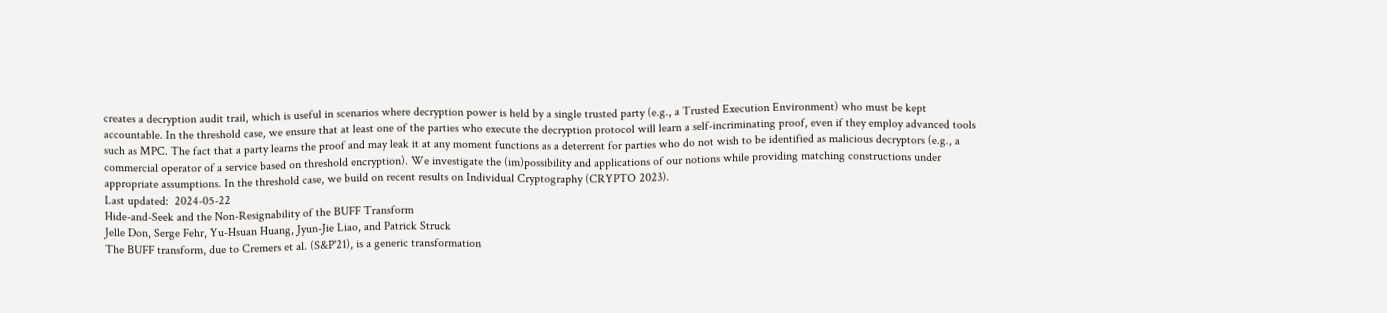creates a decryption audit trail, which is useful in scenarios where decryption power is held by a single trusted party (e.g., a Trusted Execution Environment) who must be kept accountable. In the threshold case, we ensure that at least one of the parties who execute the decryption protocol will learn a self-incriminating proof, even if they employ advanced tools such as MPC. The fact that a party learns the proof and may leak it at any moment functions as a deterrent for parties who do not wish to be identified as malicious decryptors (e.g., a commercial operator of a service based on threshold encryption). We investigate the (im)possibility and applications of our notions while providing matching constructions under appropriate assumptions. In the threshold case, we build on recent results on Individual Cryptography (CRYPTO 2023).
Last updated:  2024-05-22
Hide-and-Seek and the Non-Resignability of the BUFF Transform
Jelle Don, Serge Fehr, Yu-Hsuan Huang, Jyun-Jie Liao, and Patrick Struck
The BUFF transform, due to Cremers et al. (S&P'21), is a generic transformation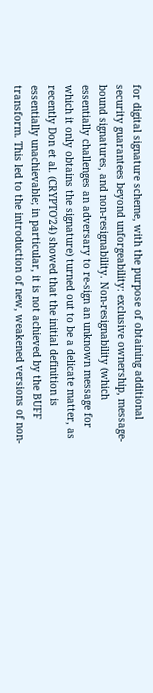for digital signature scheme, with the purpose of obtaining additional security guarantees beyond unforgeability: exclusive ownership, message-bound signatures, and non-resignability. Non-resignability (which essentially challenges an adversary to re-sign an unknown message for which it only obtains the signature) turned out to be a delicate matter, as recently Don et al. (CRYPTO'24) showed that the initial definition is essentially unachievable; in particular, it is not achieved by the BUFF transform. This led to the introduction of new, weakened versions of non-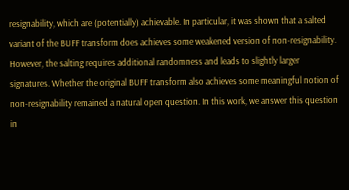resignability, which are (potentially) achievable. In particular, it was shown that a salted variant of the BUFF transform does achieves some weakened version of non-resignability. However, the salting requires additional randomness and leads to slightly larger signatures. Whether the original BUFF transform also achieves some meaningful notion of non-resignability remained a natural open question. In this work, we answer this question in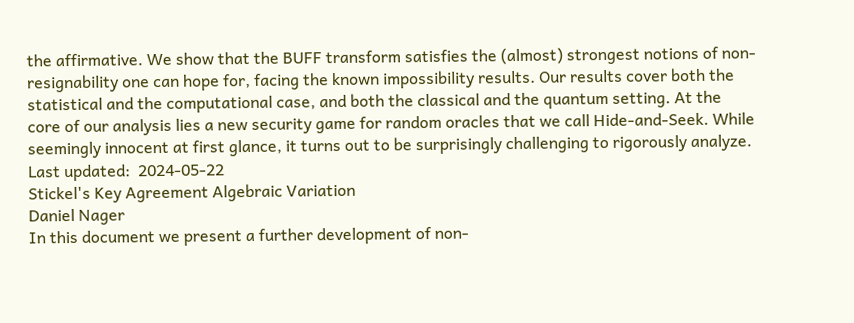the affirmative. We show that the BUFF transform satisfies the (almost) strongest notions of non-resignability one can hope for, facing the known impossibility results. Our results cover both the statistical and the computational case, and both the classical and the quantum setting. At the core of our analysis lies a new security game for random oracles that we call Hide-and-Seek. While seemingly innocent at first glance, it turns out to be surprisingly challenging to rigorously analyze.
Last updated:  2024-05-22
Stickel's Key Agreement Algebraic Variation
Daniel Nager
In this document we present a further development of non-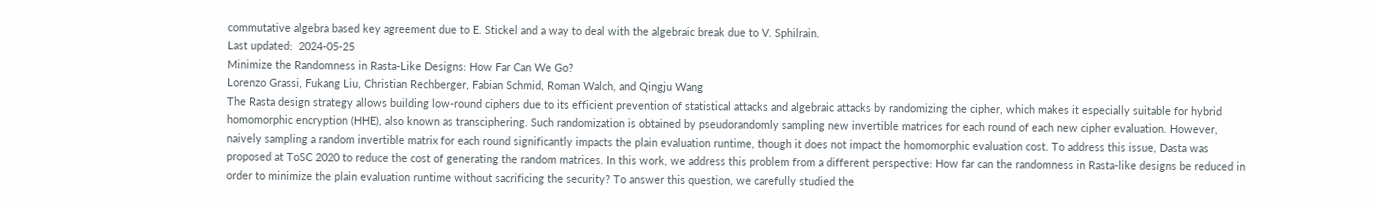commutative algebra based key agreement due to E. Stickel and a way to deal with the algebraic break due to V. Sphilrain.
Last updated:  2024-05-25
Minimize the Randomness in Rasta-Like Designs: How Far Can We Go?
Lorenzo Grassi, Fukang Liu, Christian Rechberger, Fabian Schmid, Roman Walch, and Qingju Wang
The Rasta design strategy allows building low-round ciphers due to its efficient prevention of statistical attacks and algebraic attacks by randomizing the cipher, which makes it especially suitable for hybrid homomorphic encryption (HHE), also known as transciphering. Such randomization is obtained by pseudorandomly sampling new invertible matrices for each round of each new cipher evaluation. However, naively sampling a random invertible matrix for each round significantly impacts the plain evaluation runtime, though it does not impact the homomorphic evaluation cost. To address this issue, Dasta was proposed at ToSC 2020 to reduce the cost of generating the random matrices. In this work, we address this problem from a different perspective: How far can the randomness in Rasta-like designs be reduced in order to minimize the plain evaluation runtime without sacrificing the security? To answer this question, we carefully studied the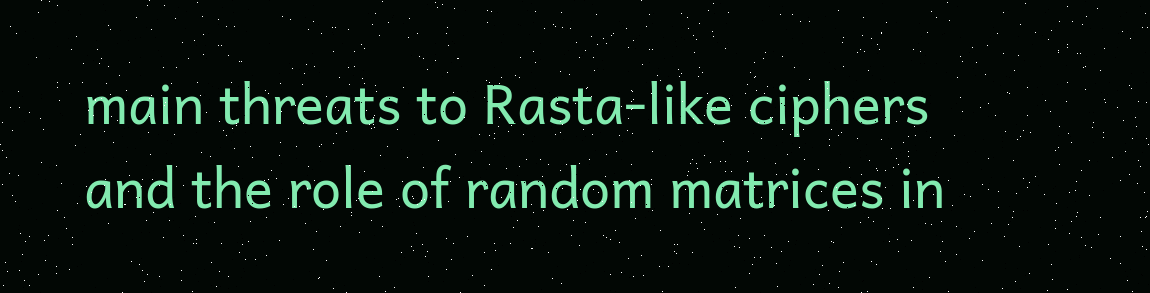main threats to Rasta-like ciphers and the role of random matrices in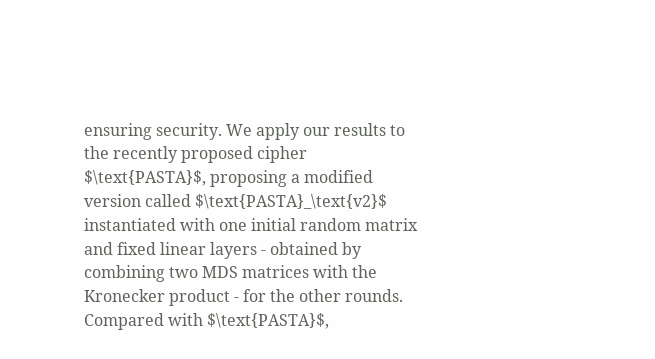ensuring security. We apply our results to the recently proposed cipher $\text{PASTA}$, proposing a modified version called $\text{PASTA}_\text{v2}$ instantiated with one initial random matrix and fixed linear layers - obtained by combining two MDS matrices with the Kronecker product - for the other rounds. Compared with $\text{PASTA}$,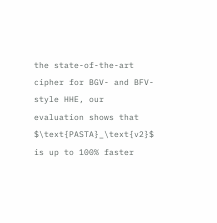the state-of-the-art cipher for BGV- and BFV-style HHE, our evaluation shows that $\text{PASTA}_\text{v2}$ is up to 100% faster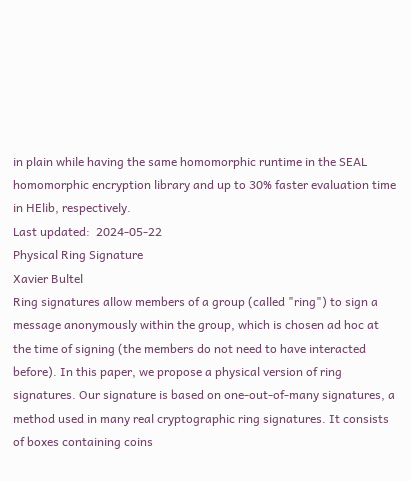in plain while having the same homomorphic runtime in the SEAL homomorphic encryption library and up to 30% faster evaluation time in HElib, respectively.
Last updated:  2024-05-22
Physical Ring Signature
Xavier Bultel
Ring signatures allow members of a group (called "ring") to sign a message anonymously within the group, which is chosen ad hoc at the time of signing (the members do not need to have interacted before). In this paper, we propose a physical version of ring signatures. Our signature is based on one-out-of-many signatures, a method used in many real cryptographic ring signatures. It consists of boxes containing coins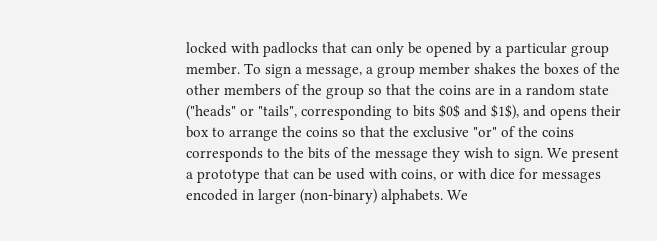locked with padlocks that can only be opened by a particular group member. To sign a message, a group member shakes the boxes of the other members of the group so that the coins are in a random state ("heads" or "tails", corresponding to bits $0$ and $1$), and opens their box to arrange the coins so that the exclusive "or" of the coins corresponds to the bits of the message they wish to sign. We present a prototype that can be used with coins, or with dice for messages encoded in larger (non-binary) alphabets. We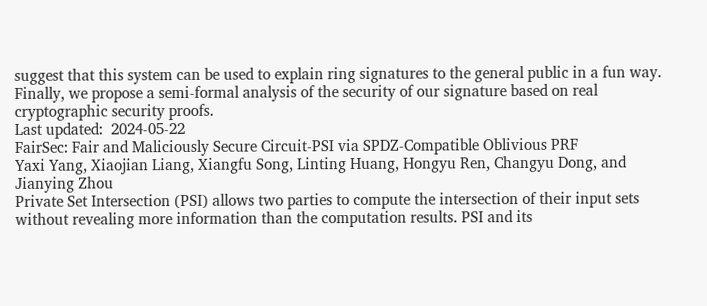suggest that this system can be used to explain ring signatures to the general public in a fun way. Finally, we propose a semi-formal analysis of the security of our signature based on real cryptographic security proofs.
Last updated:  2024-05-22
FairSec: Fair and Maliciously Secure Circuit-PSI via SPDZ-Compatible Oblivious PRF
Yaxi Yang, Xiaojian Liang, Xiangfu Song, Linting Huang, Hongyu Ren, Changyu Dong, and Jianying Zhou
Private Set Intersection (PSI) allows two parties to compute the intersection of their input sets without revealing more information than the computation results. PSI and its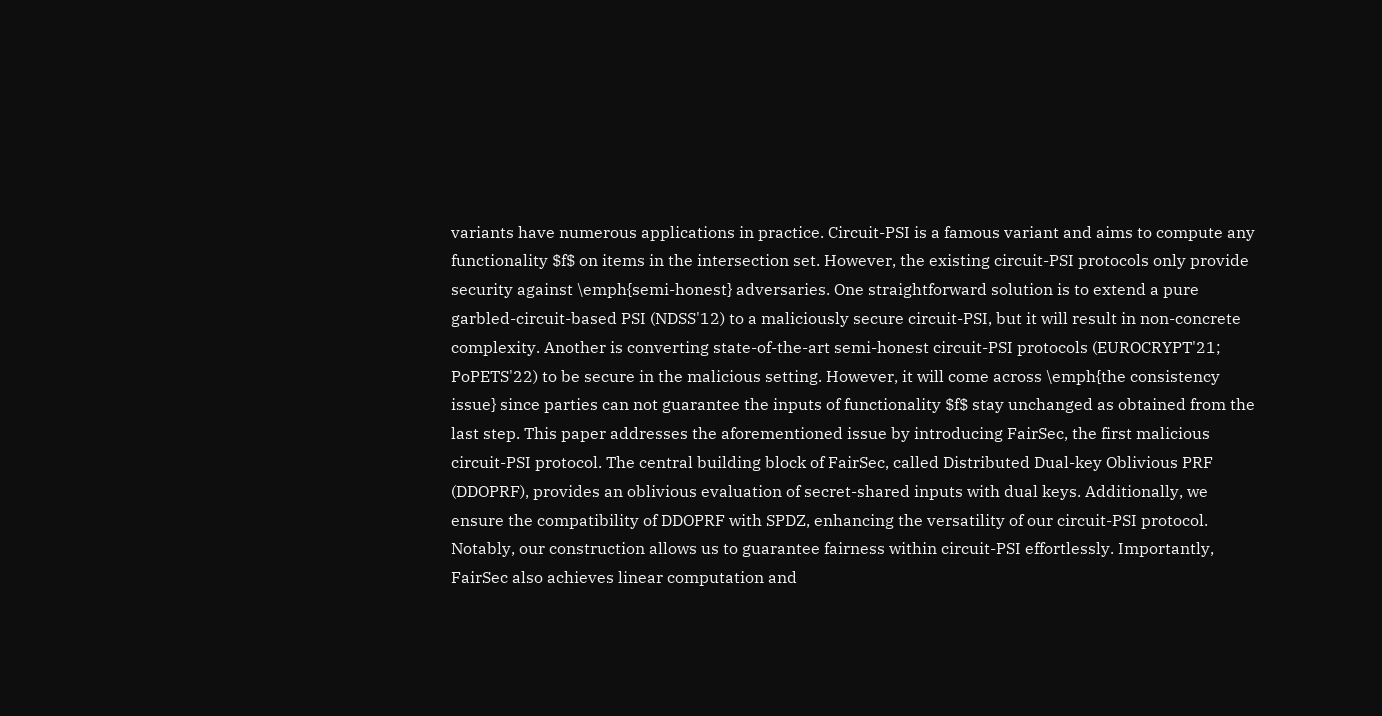variants have numerous applications in practice. Circuit-PSI is a famous variant and aims to compute any functionality $f$ on items in the intersection set. However, the existing circuit-PSI protocols only provide security against \emph{semi-honest} adversaries. One straightforward solution is to extend a pure garbled-circuit-based PSI (NDSS'12) to a maliciously secure circuit-PSI, but it will result in non-concrete complexity. Another is converting state-of-the-art semi-honest circuit-PSI protocols (EUROCRYPT'21; PoPETS'22) to be secure in the malicious setting. However, it will come across \emph{the consistency issue} since parties can not guarantee the inputs of functionality $f$ stay unchanged as obtained from the last step. This paper addresses the aforementioned issue by introducing FairSec, the first malicious circuit-PSI protocol. The central building block of FairSec, called Distributed Dual-key Oblivious PRF (DDOPRF), provides an oblivious evaluation of secret-shared inputs with dual keys. Additionally, we ensure the compatibility of DDOPRF with SPDZ, enhancing the versatility of our circuit-PSI protocol. Notably, our construction allows us to guarantee fairness within circuit-PSI effortlessly. Importantly, FairSec also achieves linear computation and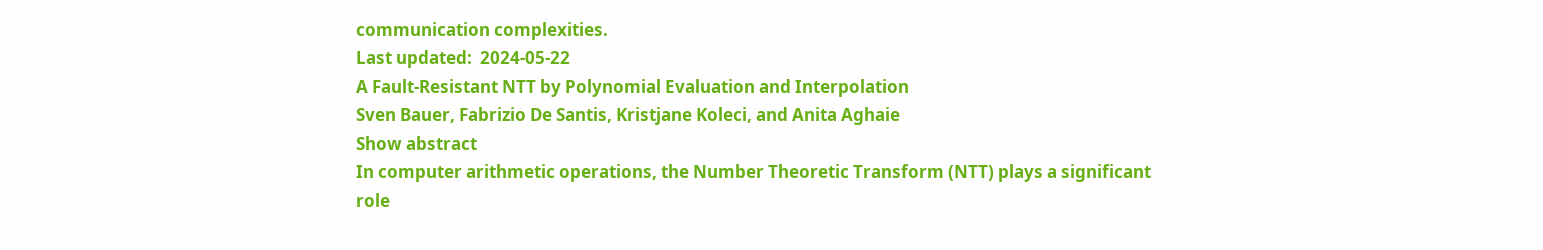communication complexities.
Last updated:  2024-05-22
A Fault-Resistant NTT by Polynomial Evaluation and Interpolation
Sven Bauer, Fabrizio De Santis, Kristjane Koleci, and Anita Aghaie
Show abstract
In computer arithmetic operations, the Number Theoretic Transform (NTT) plays a significant role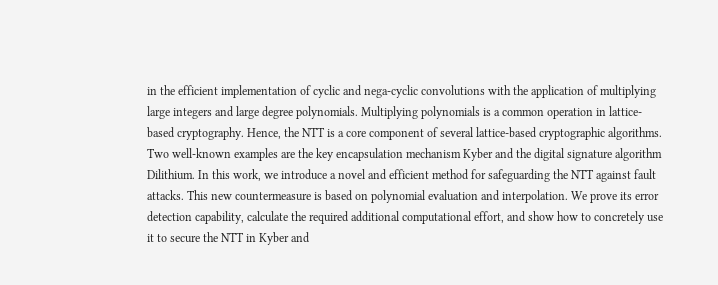in the efficient implementation of cyclic and nega-cyclic convolutions with the application of multiplying large integers and large degree polynomials. Multiplying polynomials is a common operation in lattice-based cryptography. Hence, the NTT is a core component of several lattice-based cryptographic algorithms. Two well-known examples are the key encapsulation mechanism Kyber and the digital signature algorithm Dilithium. In this work, we introduce a novel and efficient method for safeguarding the NTT against fault attacks. This new countermeasure is based on polynomial evaluation and interpolation. We prove its error detection capability, calculate the required additional computational effort, and show how to concretely use it to secure the NTT in Kyber and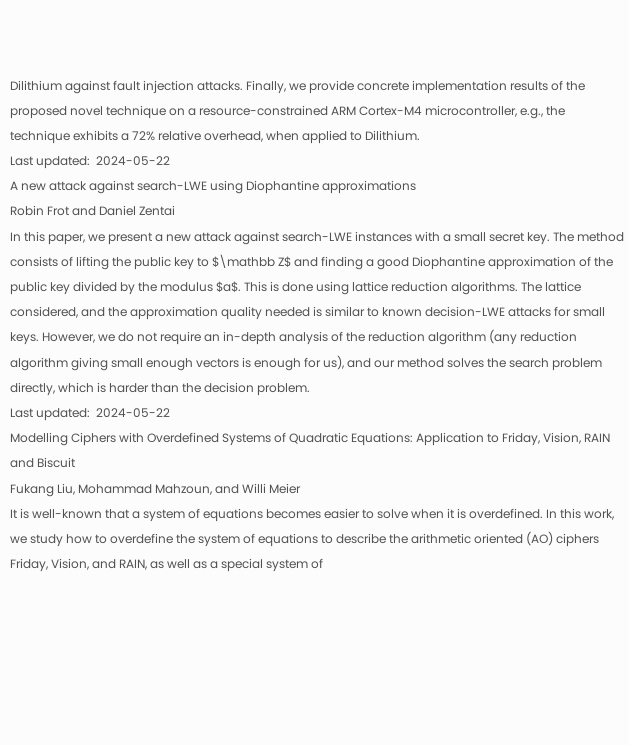Dilithium against fault injection attacks. Finally, we provide concrete implementation results of the proposed novel technique on a resource-constrained ARM Cortex-M4 microcontroller, e.g., the technique exhibits a 72% relative overhead, when applied to Dilithium.
Last updated:  2024-05-22
A new attack against search-LWE using Diophantine approximations
Robin Frot and Daniel Zentai
In this paper, we present a new attack against search-LWE instances with a small secret key. The method consists of lifting the public key to $\mathbb Z$ and finding a good Diophantine approximation of the public key divided by the modulus $a$. This is done using lattice reduction algorithms. The lattice considered, and the approximation quality needed is similar to known decision-LWE attacks for small keys. However, we do not require an in-depth analysis of the reduction algorithm (any reduction algorithm giving small enough vectors is enough for us), and our method solves the search problem directly, which is harder than the decision problem.
Last updated:  2024-05-22
Modelling Ciphers with Overdefined Systems of Quadratic Equations: Application to Friday, Vision, RAIN and Biscuit
Fukang Liu, Mohammad Mahzoun, and Willi Meier
It is well-known that a system of equations becomes easier to solve when it is overdefined. In this work, we study how to overdefine the system of equations to describe the arithmetic oriented (AO) ciphers Friday, Vision, and RAIN, as well as a special system of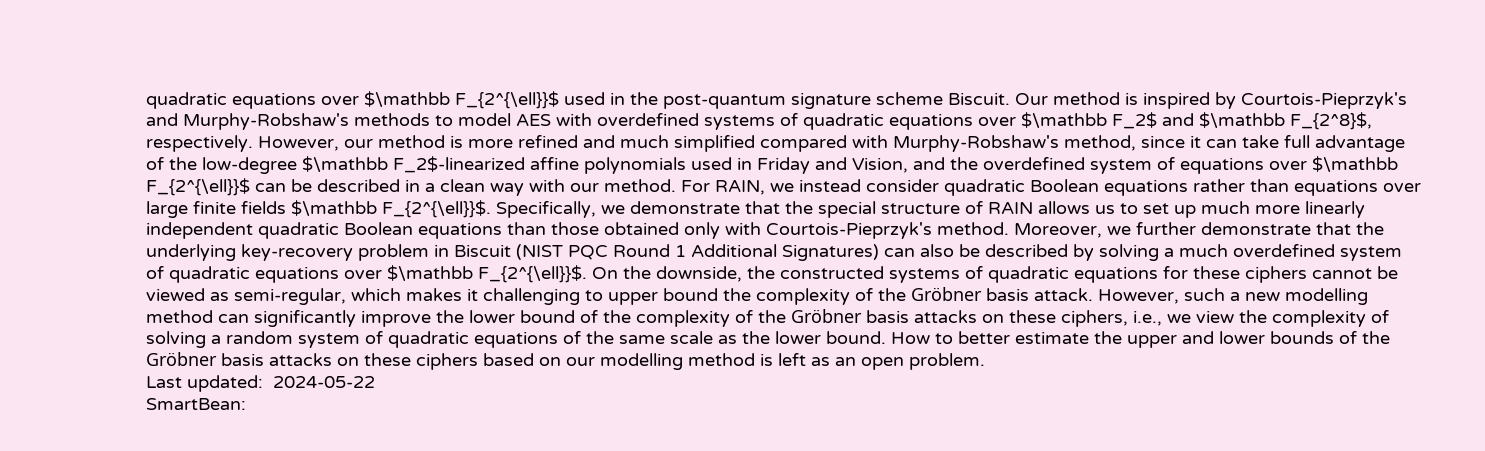quadratic equations over $\mathbb F_{2^{\ell}}$ used in the post-quantum signature scheme Biscuit. Our method is inspired by Courtois-Pieprzyk's and Murphy-Robshaw's methods to model AES with overdefined systems of quadratic equations over $\mathbb F_2$ and $\mathbb F_{2^8}$, respectively. However, our method is more refined and much simplified compared with Murphy-Robshaw's method, since it can take full advantage of the low-degree $\mathbb F_2$-linearized affine polynomials used in Friday and Vision, and the overdefined system of equations over $\mathbb F_{2^{\ell}}$ can be described in a clean way with our method. For RAIN, we instead consider quadratic Boolean equations rather than equations over large finite fields $\mathbb F_{2^{\ell}}$. Specifically, we demonstrate that the special structure of RAIN allows us to set up much more linearly independent quadratic Boolean equations than those obtained only with Courtois-Pieprzyk's method. Moreover, we further demonstrate that the underlying key-recovery problem in Biscuit (NIST PQC Round 1 Additional Signatures) can also be described by solving a much overdefined system of quadratic equations over $\mathbb F_{2^{\ell}}$. On the downside, the constructed systems of quadratic equations for these ciphers cannot be viewed as semi-regular, which makes it challenging to upper bound the complexity of the Gröbner basis attack. However, such a new modelling method can significantly improve the lower bound of the complexity of the Gröbner basis attacks on these ciphers, i.e., we view the complexity of solving a random system of quadratic equations of the same scale as the lower bound. How to better estimate the upper and lower bounds of the Gröbner basis attacks on these ciphers based on our modelling method is left as an open problem.
Last updated:  2024-05-22
SmartBean: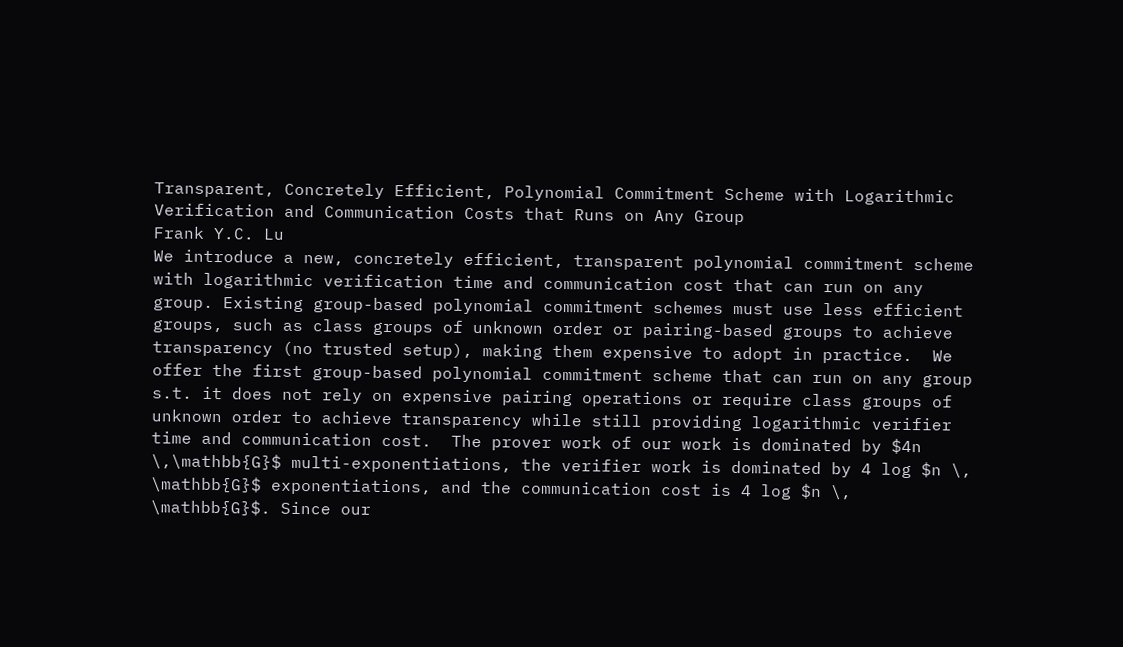Transparent, Concretely Efficient, Polynomial Commitment Scheme with Logarithmic Verification and Communication Costs that Runs on Any Group
Frank Y.C. Lu
We introduce a new, concretely efficient, transparent polynomial commitment scheme with logarithmic verification time and communication cost that can run on any group. Existing group-based polynomial commitment schemes must use less efficient groups, such as class groups of unknown order or pairing-based groups to achieve transparency (no trusted setup), making them expensive to adopt in practice.  We offer the first group-based polynomial commitment scheme that can run on any group s.t. it does not rely on expensive pairing operations or require class groups of unknown order to achieve transparency while still providing logarithmic verifier time and communication cost.  The prover work of our work is dominated by $4n \,\mathbb{G}$ multi-exponentiations, the verifier work is dominated by 4 log $n \, \mathbb{G}$ exponentiations, and the communication cost is 4 log $n \, \mathbb{G}$. Since our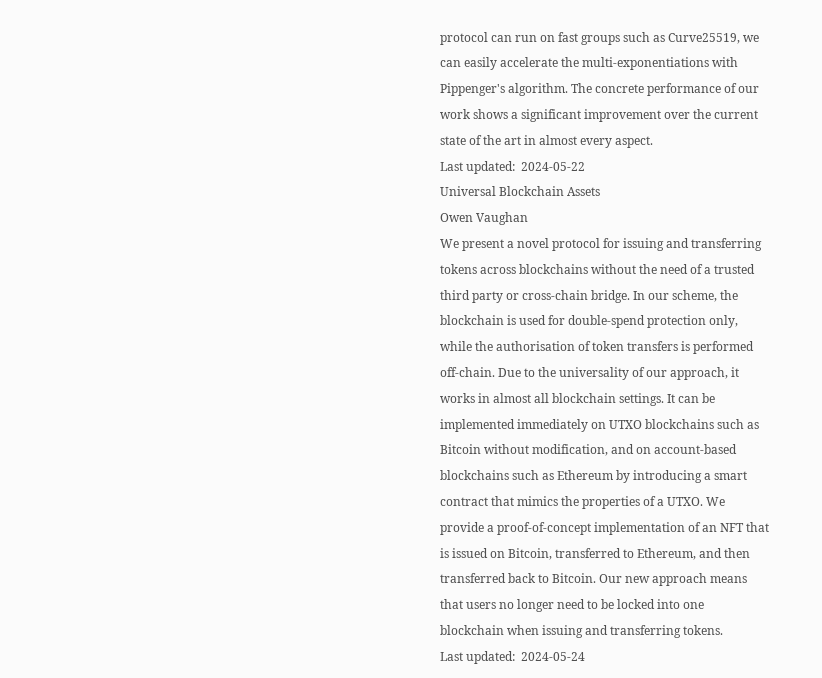protocol can run on fast groups such as Curve25519, we can easily accelerate the multi-exponentiations with Pippenger's algorithm. The concrete performance of our work shows a significant improvement over the current state of the art in almost every aspect.
Last updated:  2024-05-22
Universal Blockchain Assets
Owen Vaughan
We present a novel protocol for issuing and transferring tokens across blockchains without the need of a trusted third party or cross-chain bridge. In our scheme, the blockchain is used for double-spend protection only, while the authorisation of token transfers is performed off-chain. Due to the universality of our approach, it works in almost all blockchain settings. It can be implemented immediately on UTXO blockchains such as Bitcoin without modification, and on account-based blockchains such as Ethereum by introducing a smart contract that mimics the properties of a UTXO. We provide a proof-of-concept implementation of an NFT that is issued on Bitcoin, transferred to Ethereum, and then transferred back to Bitcoin. Our new approach means that users no longer need to be locked into one blockchain when issuing and transferring tokens.
Last updated:  2024-05-24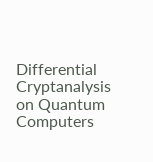Differential Cryptanalysis on Quantum Computers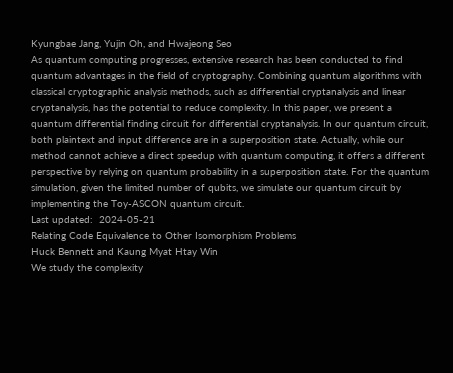Kyungbae Jang, Yujin Oh, and Hwajeong Seo
As quantum computing progresses, extensive research has been conducted to find quantum advantages in the field of cryptography. Combining quantum algorithms with classical cryptographic analysis methods, such as differential cryptanalysis and linear cryptanalysis, has the potential to reduce complexity. In this paper, we present a quantum differential finding circuit for differential cryptanalysis. In our quantum circuit, both plaintext and input difference are in a superposition state. Actually, while our method cannot achieve a direct speedup with quantum computing, it offers a different perspective by relying on quantum probability in a superposition state. For the quantum simulation, given the limited number of qubits, we simulate our quantum circuit by implementing the Toy-ASCON quantum circuit.
Last updated:  2024-05-21
Relating Code Equivalence to Other Isomorphism Problems
Huck Bennett and Kaung Myat Htay Win
We study the complexity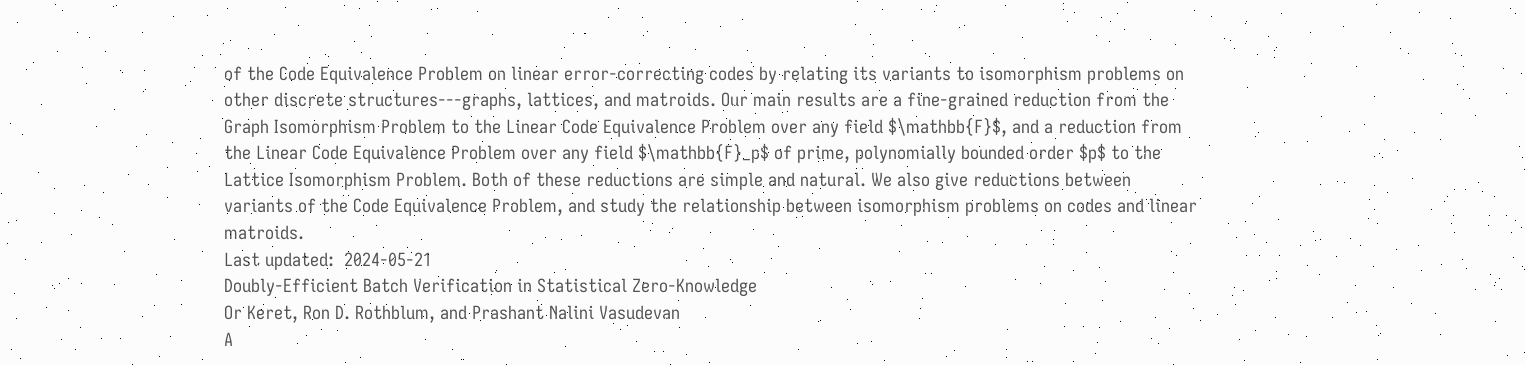of the Code Equivalence Problem on linear error-correcting codes by relating its variants to isomorphism problems on other discrete structures---graphs, lattices, and matroids. Our main results are a fine-grained reduction from the Graph Isomorphism Problem to the Linear Code Equivalence Problem over any field $\mathbb{F}$, and a reduction from the Linear Code Equivalence Problem over any field $\mathbb{F}_p$ of prime, polynomially bounded order $p$ to the Lattice Isomorphism Problem. Both of these reductions are simple and natural. We also give reductions between variants of the Code Equivalence Problem, and study the relationship between isomorphism problems on codes and linear matroids.
Last updated:  2024-05-21
Doubly-Efficient Batch Verification in Statistical Zero-Knowledge
Or Keret, Ron D. Rothblum, and Prashant Nalini Vasudevan
A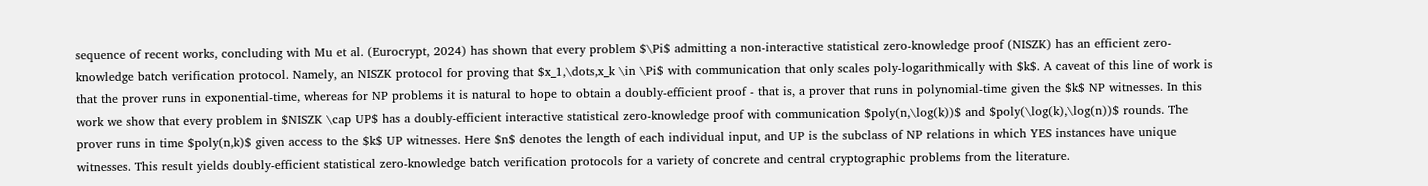sequence of recent works, concluding with Mu et al. (Eurocrypt, 2024) has shown that every problem $\Pi$ admitting a non-interactive statistical zero-knowledge proof (NISZK) has an efficient zero-knowledge batch verification protocol. Namely, an NISZK protocol for proving that $x_1,\dots,x_k \in \Pi$ with communication that only scales poly-logarithmically with $k$. A caveat of this line of work is that the prover runs in exponential-time, whereas for NP problems it is natural to hope to obtain a doubly-efficient proof - that is, a prover that runs in polynomial-time given the $k$ NP witnesses. In this work we show that every problem in $NISZK \cap UP$ has a doubly-efficient interactive statistical zero-knowledge proof with communication $poly(n,\log(k))$ and $poly(\log(k),\log(n))$ rounds. The prover runs in time $poly(n,k)$ given access to the $k$ UP witnesses. Here $n$ denotes the length of each individual input, and UP is the subclass of NP relations in which YES instances have unique witnesses. This result yields doubly-efficient statistical zero-knowledge batch verification protocols for a variety of concrete and central cryptographic problems from the literature.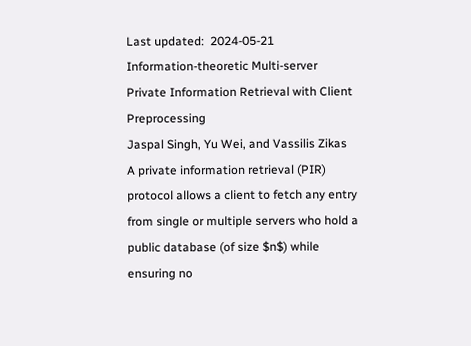Last updated:  2024-05-21
Information-theoretic Multi-server Private Information Retrieval with Client Preprocessing
Jaspal Singh, Yu Wei, and Vassilis Zikas
A private information retrieval (PIR) protocol allows a client to fetch any entry from single or multiple servers who hold a public database (of size $n$) while ensuring no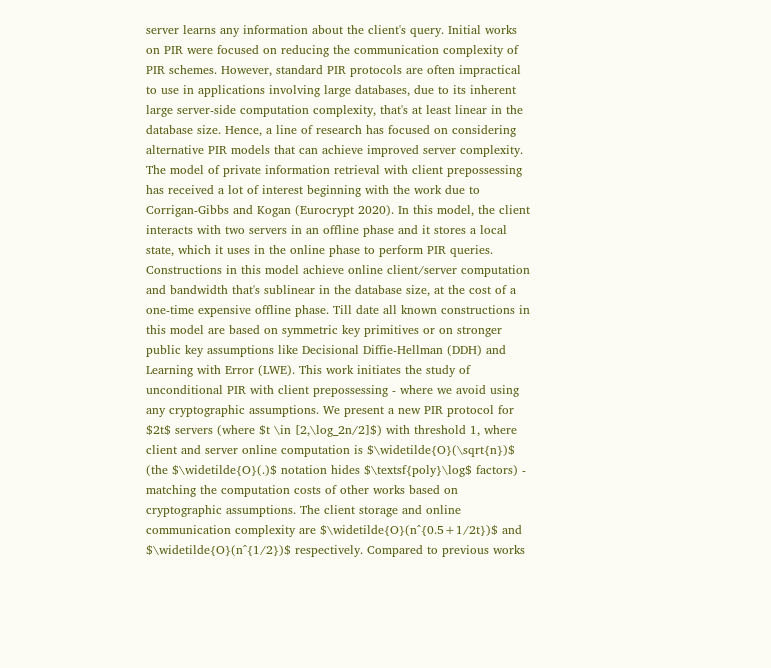server learns any information about the client's query. Initial works on PIR were focused on reducing the communication complexity of PIR schemes. However, standard PIR protocols are often impractical to use in applications involving large databases, due to its inherent large server-side computation complexity, that's at least linear in the database size. Hence, a line of research has focused on considering alternative PIR models that can achieve improved server complexity. The model of private information retrieval with client prepossessing has received a lot of interest beginning with the work due to Corrigan-Gibbs and Kogan (Eurocrypt 2020). In this model, the client interacts with two servers in an offline phase and it stores a local state, which it uses in the online phase to perform PIR queries. Constructions in this model achieve online client/server computation and bandwidth that's sublinear in the database size, at the cost of a one-time expensive offline phase. Till date all known constructions in this model are based on symmetric key primitives or on stronger public key assumptions like Decisional Diffie-Hellman (DDH) and Learning with Error (LWE). This work initiates the study of unconditional PIR with client prepossessing - where we avoid using any cryptographic assumptions. We present a new PIR protocol for $2t$ servers (where $t \in [2,\log_2n/2]$) with threshold 1, where client and server online computation is $\widetilde{O}(\sqrt{n})$ (the $\widetilde{O}(.)$ notation hides $\textsf{poly}\log$ factors) - matching the computation costs of other works based on cryptographic assumptions. The client storage and online communication complexity are $\widetilde{O}(n^{0.5+1/2t})$ and $\widetilde{O}(n^{1/2})$ respectively. Compared to previous works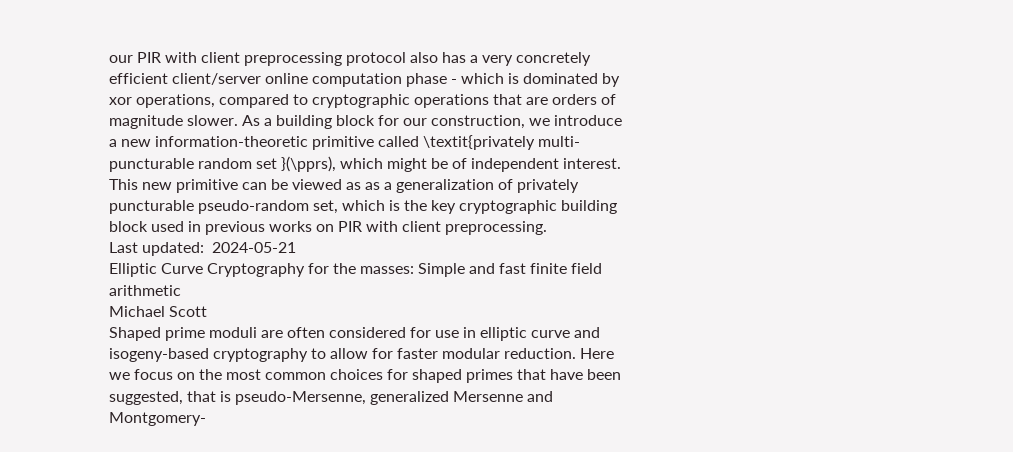our PIR with client preprocessing protocol also has a very concretely efficient client/server online computation phase - which is dominated by xor operations, compared to cryptographic operations that are orders of magnitude slower. As a building block for our construction, we introduce a new information-theoretic primitive called \textit{privately multi-puncturable random set }(\pprs), which might be of independent interest. This new primitive can be viewed as as a generalization of privately puncturable pseudo-random set, which is the key cryptographic building block used in previous works on PIR with client preprocessing.
Last updated:  2024-05-21
Elliptic Curve Cryptography for the masses: Simple and fast finite field arithmetic
Michael Scott
Shaped prime moduli are often considered for use in elliptic curve and isogeny-based cryptography to allow for faster modular reduction. Here we focus on the most common choices for shaped primes that have been suggested, that is pseudo-Mersenne, generalized Mersenne and Montgomery-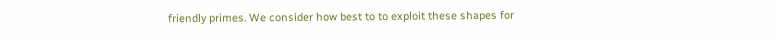friendly primes. We consider how best to to exploit these shapes for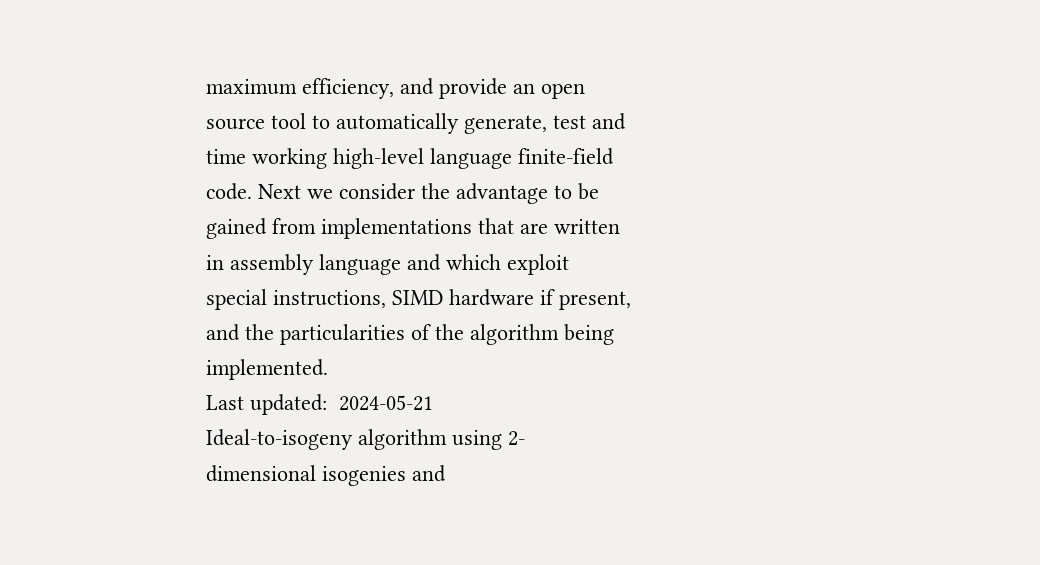maximum efficiency, and provide an open source tool to automatically generate, test and time working high-level language finite-field code. Next we consider the advantage to be gained from implementations that are written in assembly language and which exploit special instructions, SIMD hardware if present, and the particularities of the algorithm being implemented.
Last updated:  2024-05-21
Ideal-to-isogeny algorithm using 2-dimensional isogenies and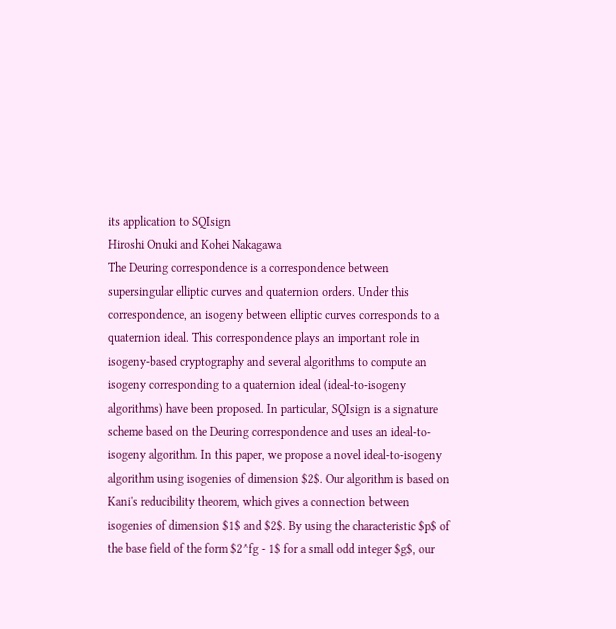its application to SQIsign
Hiroshi Onuki and Kohei Nakagawa
The Deuring correspondence is a correspondence between supersingular elliptic curves and quaternion orders. Under this correspondence, an isogeny between elliptic curves corresponds to a quaternion ideal. This correspondence plays an important role in isogeny-based cryptography and several algorithms to compute an isogeny corresponding to a quaternion ideal (ideal-to-isogeny algorithms) have been proposed. In particular, SQIsign is a signature scheme based on the Deuring correspondence and uses an ideal-to-isogeny algorithm. In this paper, we propose a novel ideal-to-isogeny algorithm using isogenies of dimension $2$. Our algorithm is based on Kani's reducibility theorem, which gives a connection between isogenies of dimension $1$ and $2$. By using the characteristic $p$ of the base field of the form $2^fg - 1$ for a small odd integer $g$, our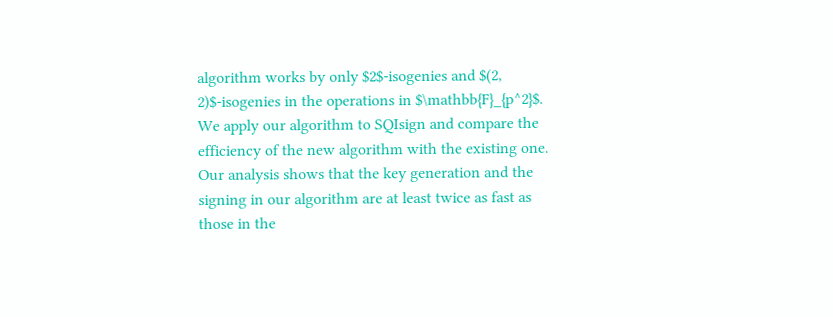algorithm works by only $2$-isogenies and $(2, 2)$-isogenies in the operations in $\mathbb{F}_{p^2}$. We apply our algorithm to SQIsign and compare the efficiency of the new algorithm with the existing one. Our analysis shows that the key generation and the signing in our algorithm are at least twice as fast as those in the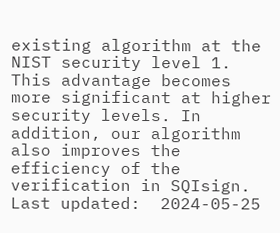existing algorithm at the NIST security level 1. This advantage becomes more significant at higher security levels. In addition, our algorithm also improves the efficiency of the verification in SQIsign.
Last updated:  2024-05-25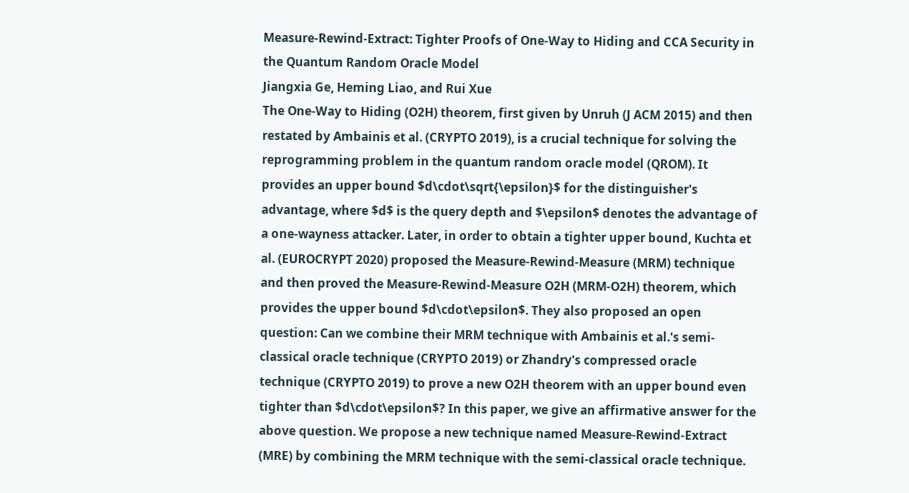Measure-Rewind-Extract: Tighter Proofs of One-Way to Hiding and CCA Security in the Quantum Random Oracle Model
Jiangxia Ge, Heming Liao, and Rui Xue
The One-Way to Hiding (O2H) theorem, first given by Unruh (J ACM 2015) and then restated by Ambainis et al. (CRYPTO 2019), is a crucial technique for solving the reprogramming problem in the quantum random oracle model (QROM). It provides an upper bound $d\cdot\sqrt{\epsilon}$ for the distinguisher's advantage, where $d$ is the query depth and $\epsilon$ denotes the advantage of a one-wayness attacker. Later, in order to obtain a tighter upper bound, Kuchta et al. (EUROCRYPT 2020) proposed the Measure-Rewind-Measure (MRM) technique and then proved the Measure-Rewind-Measure O2H (MRM-O2H) theorem, which provides the upper bound $d\cdot\epsilon$. They also proposed an open question: Can we combine their MRM technique with Ambainis et al.'s semi-classical oracle technique (CRYPTO 2019) or Zhandry's compressed oracle technique (CRYPTO 2019) to prove a new O2H theorem with an upper bound even tighter than $d\cdot\epsilon$? In this paper, we give an affirmative answer for the above question. We propose a new technique named Measure-Rewind-Extract (MRE) by combining the MRM technique with the semi-classical oracle technique.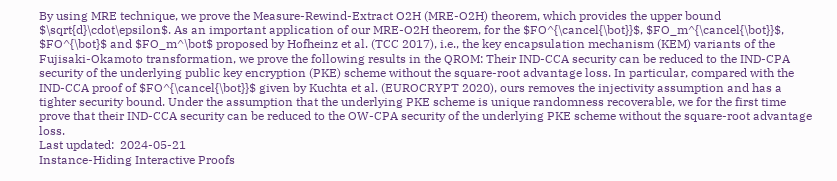By using MRE technique, we prove the Measure-Rewind-Extract O2H (MRE-O2H) theorem, which provides the upper bound $\sqrt{d}\cdot\epsilon$. As an important application of our MRE-O2H theorem, for the $FO^{\cancel{\bot}}$, $FO_m^{\cancel{\bot}}$, $FO^{\bot}$ and $FO_m^\bot$ proposed by Hofheinz et al. (TCC 2017), i.e., the key encapsulation mechanism (KEM) variants of the Fujisaki-Okamoto transformation, we prove the following results in the QROM: Their IND-CCA security can be reduced to the IND-CPA security of the underlying public key encryption (PKE) scheme without the square-root advantage loss. In particular, compared with the IND-CCA proof of $FO^{\cancel{\bot}}$ given by Kuchta et al. (EUROCRYPT 2020), ours removes the injectivity assumption and has a tighter security bound. Under the assumption that the underlying PKE scheme is unique randomness recoverable, we for the first time prove that their IND-CCA security can be reduced to the OW-CPA security of the underlying PKE scheme without the square-root advantage loss.
Last updated:  2024-05-21
Instance-Hiding Interactive Proofs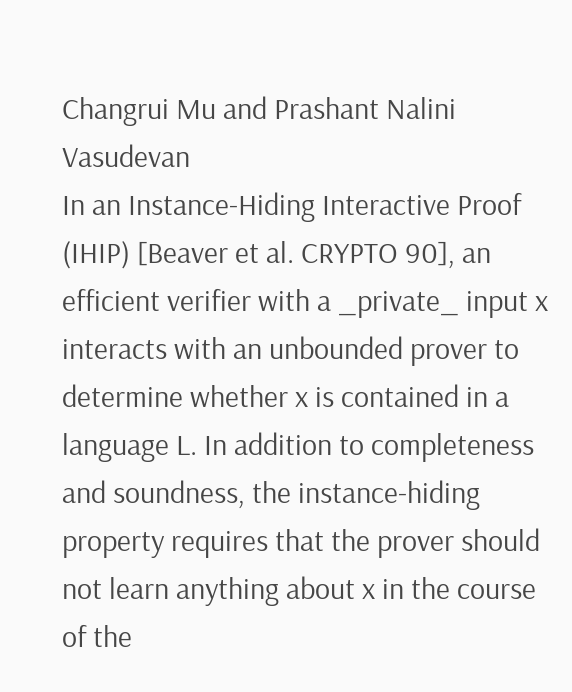Changrui Mu and Prashant Nalini Vasudevan
In an Instance-Hiding Interactive Proof (IHIP) [Beaver et al. CRYPTO 90], an efficient verifier with a _private_ input x interacts with an unbounded prover to determine whether x is contained in a language L. In addition to completeness and soundness, the instance-hiding property requires that the prover should not learn anything about x in the course of the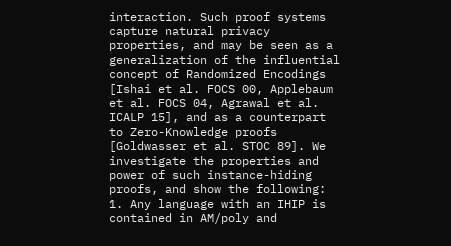interaction. Such proof systems capture natural privacy properties, and may be seen as a generalization of the influential concept of Randomized Encodings [Ishai et al. FOCS 00, Applebaum et al. FOCS 04, Agrawal et al. ICALP 15], and as a counterpart to Zero-Knowledge proofs [Goldwasser et al. STOC 89]. We investigate the properties and power of such instance-hiding proofs, and show the following: 1. Any language with an IHIP is contained in AM/poly and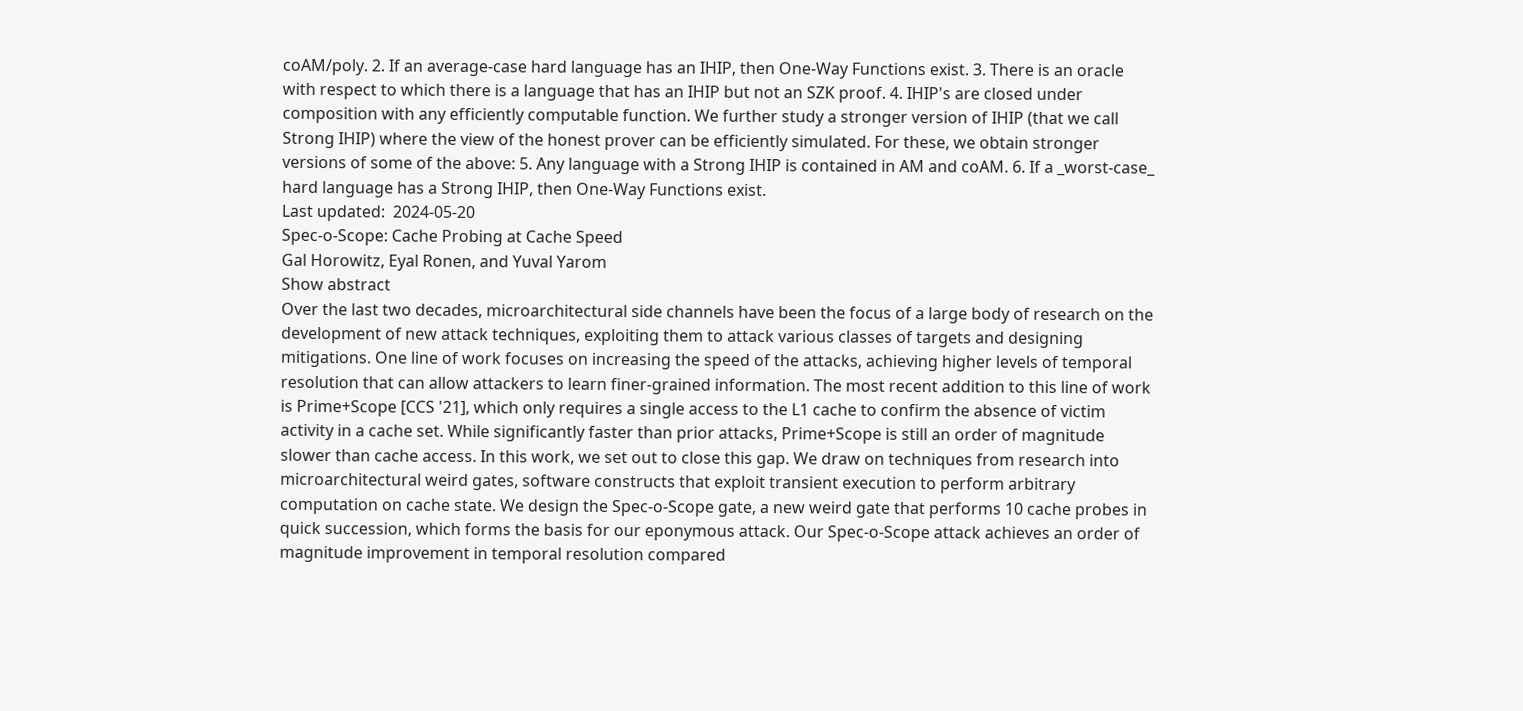coAM/poly. 2. If an average-case hard language has an IHIP, then One-Way Functions exist. 3. There is an oracle with respect to which there is a language that has an IHIP but not an SZK proof. 4. IHIP's are closed under composition with any efficiently computable function. We further study a stronger version of IHIP (that we call Strong IHIP) where the view of the honest prover can be efficiently simulated. For these, we obtain stronger versions of some of the above: 5. Any language with a Strong IHIP is contained in AM and coAM. 6. If a _worst-case_ hard language has a Strong IHIP, then One-Way Functions exist.
Last updated:  2024-05-20
Spec-o-Scope: Cache Probing at Cache Speed
Gal Horowitz, Eyal Ronen, and Yuval Yarom
Show abstract
Over the last two decades, microarchitectural side channels have been the focus of a large body of research on the development of new attack techniques, exploiting them to attack various classes of targets and designing mitigations. One line of work focuses on increasing the speed of the attacks, achieving higher levels of temporal resolution that can allow attackers to learn finer-grained information. The most recent addition to this line of work is Prime+Scope [CCS '21], which only requires a single access to the L1 cache to confirm the absence of victim activity in a cache set. While significantly faster than prior attacks, Prime+Scope is still an order of magnitude slower than cache access. In this work, we set out to close this gap. We draw on techniques from research into microarchitectural weird gates, software constructs that exploit transient execution to perform arbitrary computation on cache state. We design the Spec-o-Scope gate, a new weird gate that performs 10 cache probes in quick succession, which forms the basis for our eponymous attack. Our Spec-o-Scope attack achieves an order of magnitude improvement in temporal resolution compared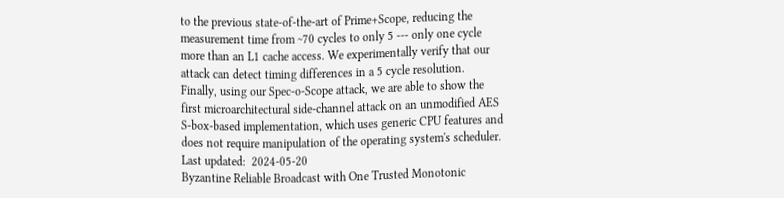to the previous state-of-the-art of Prime+Scope, reducing the measurement time from ~70 cycles to only 5 --- only one cycle more than an L1 cache access. We experimentally verify that our attack can detect timing differences in a 5 cycle resolution. Finally, using our Spec-o-Scope attack, we are able to show the first microarchitectural side-channel attack on an unmodified AES S-box-based implementation, which uses generic CPU features and does not require manipulation of the operating system's scheduler.
Last updated:  2024-05-20
Byzantine Reliable Broadcast with One Trusted Monotonic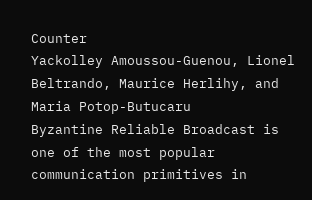Counter
Yackolley Amoussou-Guenou, Lionel Beltrando, Maurice Herlihy, and Maria Potop-Butucaru
Byzantine Reliable Broadcast is one of the most popular communication primitives in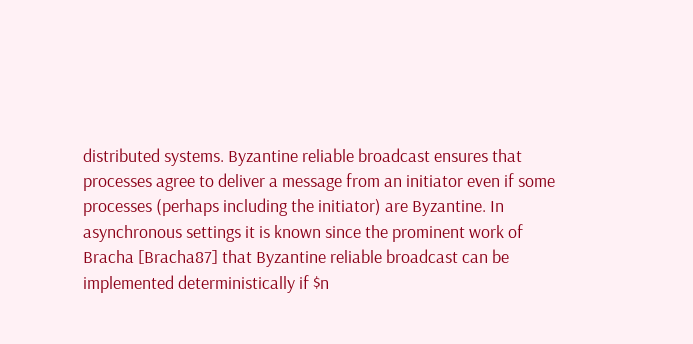distributed systems. Byzantine reliable broadcast ensures that processes agree to deliver a message from an initiator even if some processes (perhaps including the initiator) are Byzantine. In asynchronous settings it is known since the prominent work of Bracha [Bracha87] that Byzantine reliable broadcast can be implemented deterministically if $n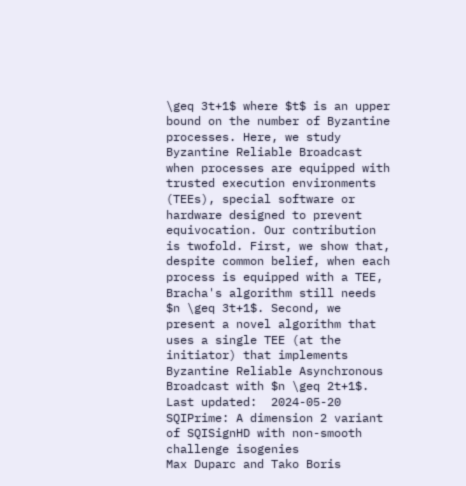\geq 3t+1$ where $t$ is an upper bound on the number of Byzantine processes. Here, we study Byzantine Reliable Broadcast when processes are equipped with trusted execution environments (TEEs), special software or hardware designed to prevent equivocation. Our contribution is twofold. First, we show that, despite common belief, when each process is equipped with a TEE, Bracha's algorithm still needs $n \geq 3t+1$. Second, we present a novel algorithm that uses a single TEE (at the initiator) that implements Byzantine Reliable Asynchronous Broadcast with $n \geq 2t+1$.
Last updated:  2024-05-20
SQIPrime: A dimension 2 variant of SQISignHD with non-smooth challenge isogenies
Max Duparc and Tako Boris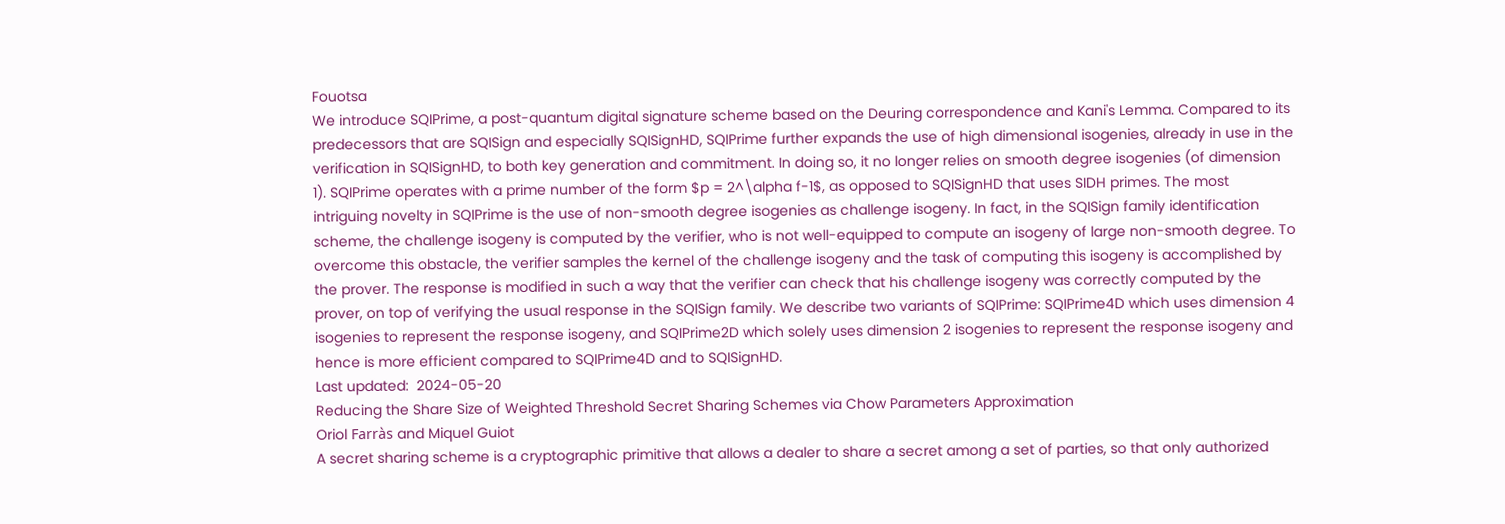Fouotsa
We introduce SQIPrime, a post-quantum digital signature scheme based on the Deuring correspondence and Kani's Lemma. Compared to its predecessors that are SQISign and especially SQISignHD, SQIPrime further expands the use of high dimensional isogenies, already in use in the verification in SQISignHD, to both key generation and commitment. In doing so, it no longer relies on smooth degree isogenies (of dimension 1). SQIPrime operates with a prime number of the form $p = 2^\alpha f-1$, as opposed to SQISignHD that uses SIDH primes. The most intriguing novelty in SQIPrime is the use of non-smooth degree isogenies as challenge isogeny. In fact, in the SQISign family identification scheme, the challenge isogeny is computed by the verifier, who is not well-equipped to compute an isogeny of large non-smooth degree. To overcome this obstacle, the verifier samples the kernel of the challenge isogeny and the task of computing this isogeny is accomplished by the prover. The response is modified in such a way that the verifier can check that his challenge isogeny was correctly computed by the prover, on top of verifying the usual response in the SQISign family. We describe two variants of SQIPrime: SQIPrime4D which uses dimension 4 isogenies to represent the response isogeny, and SQIPrime2D which solely uses dimension 2 isogenies to represent the response isogeny and hence is more efficient compared to SQIPrime4D and to SQISignHD.
Last updated:  2024-05-20
Reducing the Share Size of Weighted Threshold Secret Sharing Schemes via Chow Parameters Approximation
Oriol Farràs and Miquel Guiot
A secret sharing scheme is a cryptographic primitive that allows a dealer to share a secret among a set of parties, so that only authorized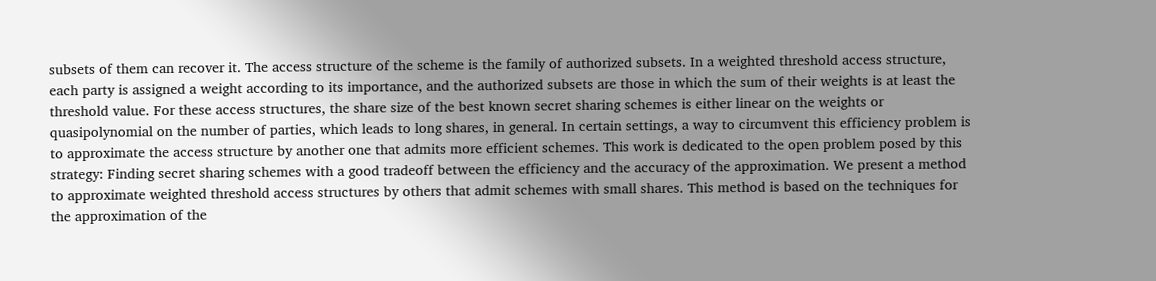subsets of them can recover it. The access structure of the scheme is the family of authorized subsets. In a weighted threshold access structure, each party is assigned a weight according to its importance, and the authorized subsets are those in which the sum of their weights is at least the threshold value. For these access structures, the share size of the best known secret sharing schemes is either linear on the weights or quasipolynomial on the number of parties, which leads to long shares, in general. In certain settings, a way to circumvent this efficiency problem is to approximate the access structure by another one that admits more efficient schemes. This work is dedicated to the open problem posed by this strategy: Finding secret sharing schemes with a good tradeoff between the efficiency and the accuracy of the approximation. We present a method to approximate weighted threshold access structures by others that admit schemes with small shares. This method is based on the techniques for the approximation of the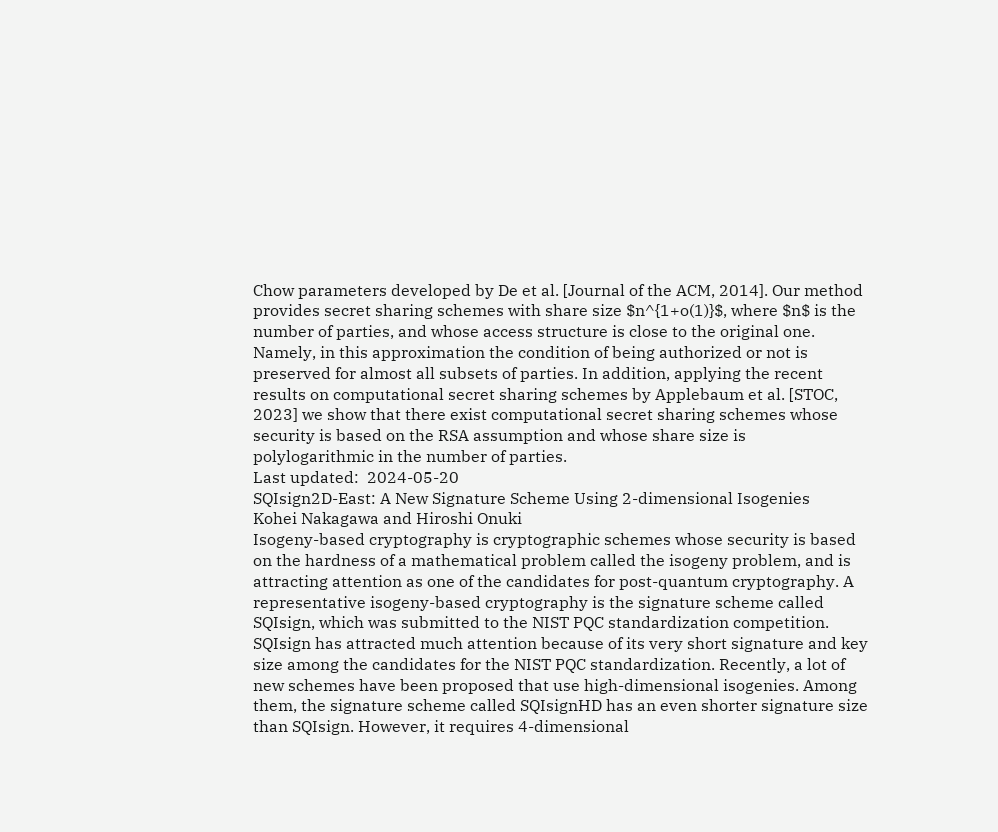Chow parameters developed by De et al. [Journal of the ACM, 2014]. Our method provides secret sharing schemes with share size $n^{1+o(1)}$, where $n$ is the number of parties, and whose access structure is close to the original one. Namely, in this approximation the condition of being authorized or not is preserved for almost all subsets of parties. In addition, applying the recent results on computational secret sharing schemes by Applebaum et al. [STOC, 2023] we show that there exist computational secret sharing schemes whose security is based on the RSA assumption and whose share size is polylogarithmic in the number of parties.
Last updated:  2024-05-20
SQIsign2D-East: A New Signature Scheme Using 2-dimensional Isogenies
Kohei Nakagawa and Hiroshi Onuki
Isogeny-based cryptography is cryptographic schemes whose security is based on the hardness of a mathematical problem called the isogeny problem, and is attracting attention as one of the candidates for post-quantum cryptography. A representative isogeny-based cryptography is the signature scheme called SQIsign, which was submitted to the NIST PQC standardization competition. SQIsign has attracted much attention because of its very short signature and key size among the candidates for the NIST PQC standardization. Recently, a lot of new schemes have been proposed that use high-dimensional isogenies. Among them, the signature scheme called SQIsignHD has an even shorter signature size than SQIsign. However, it requires 4-dimensional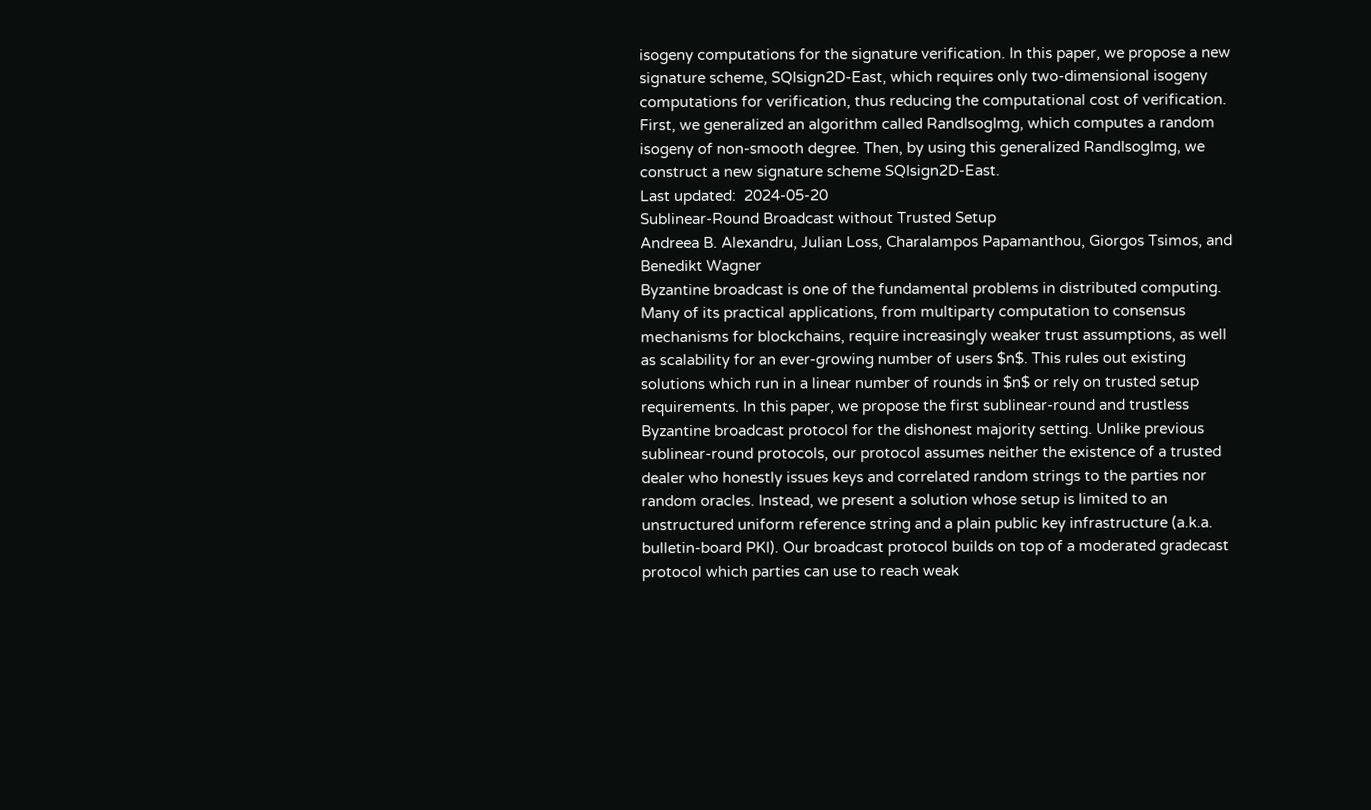isogeny computations for the signature verification. In this paper, we propose a new signature scheme, SQIsign2D-East, which requires only two-dimensional isogeny computations for verification, thus reducing the computational cost of verification. First, we generalized an algorithm called RandIsogImg, which computes a random isogeny of non-smooth degree. Then, by using this generalized RandIsogImg, we construct a new signature scheme SQIsign2D-East.
Last updated:  2024-05-20
Sublinear-Round Broadcast without Trusted Setup
Andreea B. Alexandru, Julian Loss, Charalampos Papamanthou, Giorgos Tsimos, and Benedikt Wagner
Byzantine broadcast is one of the fundamental problems in distributed computing. Many of its practical applications, from multiparty computation to consensus mechanisms for blockchains, require increasingly weaker trust assumptions, as well as scalability for an ever-growing number of users $n$. This rules out existing solutions which run in a linear number of rounds in $n$ or rely on trusted setup requirements. In this paper, we propose the first sublinear-round and trustless Byzantine broadcast protocol for the dishonest majority setting. Unlike previous sublinear-round protocols, our protocol assumes neither the existence of a trusted dealer who honestly issues keys and correlated random strings to the parties nor random oracles. Instead, we present a solution whose setup is limited to an unstructured uniform reference string and a plain public key infrastructure (a.k.a. bulletin-board PKI). Our broadcast protocol builds on top of a moderated gradecast protocol which parties can use to reach weak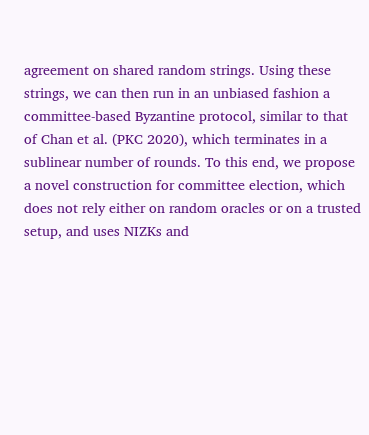agreement on shared random strings. Using these strings, we can then run in an unbiased fashion a committee-based Byzantine protocol, similar to that of Chan et al. (PKC 2020), which terminates in a sublinear number of rounds. To this end, we propose a novel construction for committee election, which does not rely either on random oracles or on a trusted setup, and uses NIZKs and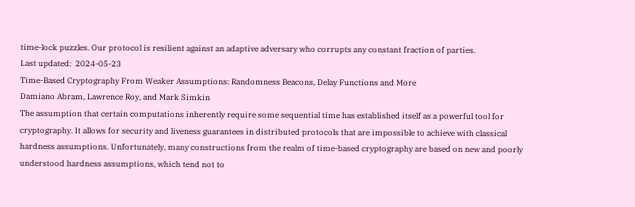time-lock puzzles. Our protocol is resilient against an adaptive adversary who corrupts any constant fraction of parties.
Last updated:  2024-05-23
Time-Based Cryptography From Weaker Assumptions: Randomness Beacons, Delay Functions and More
Damiano Abram, Lawrence Roy, and Mark Simkin
The assumption that certain computations inherently require some sequential time has established itself as a powerful tool for cryptography. It allows for security and liveness guarantees in distributed protocols that are impossible to achieve with classical hardness assumptions. Unfortunately, many constructions from the realm of time-based cryptography are based on new and poorly understood hardness assumptions, which tend not to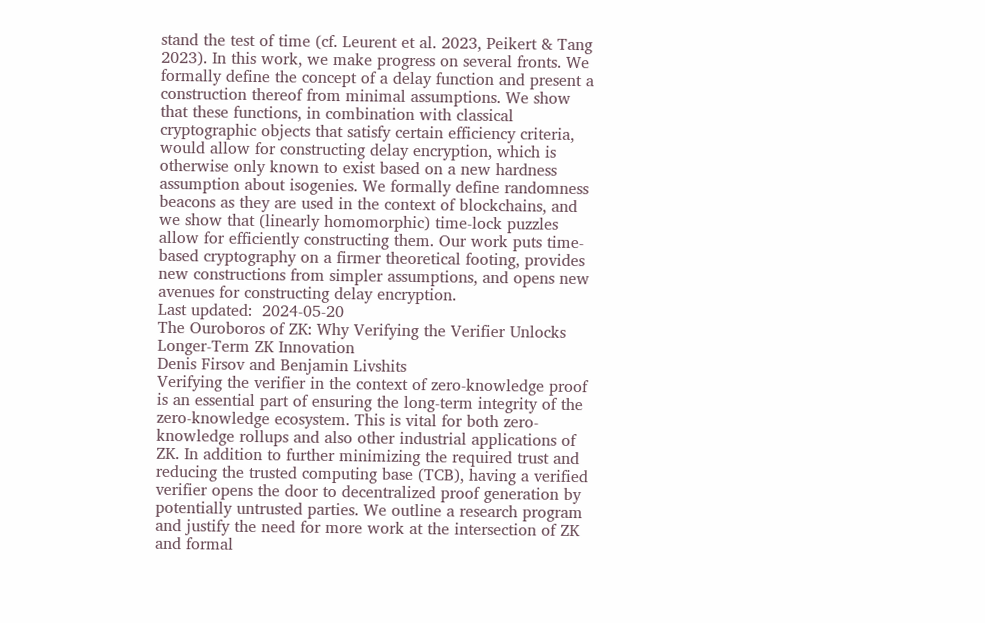stand the test of time (cf. Leurent et al. 2023, Peikert & Tang 2023). In this work, we make progress on several fronts. We formally define the concept of a delay function and present a construction thereof from minimal assumptions. We show that these functions, in combination with classical cryptographic objects that satisfy certain efficiency criteria, would allow for constructing delay encryption, which is otherwise only known to exist based on a new hardness assumption about isogenies. We formally define randomness beacons as they are used in the context of blockchains, and we show that (linearly homomorphic) time-lock puzzles allow for efficiently constructing them. Our work puts time-based cryptography on a firmer theoretical footing, provides new constructions from simpler assumptions, and opens new avenues for constructing delay encryption.
Last updated:  2024-05-20
The Ouroboros of ZK: Why Verifying the Verifier Unlocks Longer-Term ZK Innovation
Denis Firsov and Benjamin Livshits
Verifying the verifier in the context of zero-knowledge proof is an essential part of ensuring the long-term integrity of the zero-knowledge ecosystem. This is vital for both zero-knowledge rollups and also other industrial applications of ZK. In addition to further minimizing the required trust and reducing the trusted computing base (TCB), having a verified verifier opens the door to decentralized proof generation by potentially untrusted parties. We outline a research program and justify the need for more work at the intersection of ZK and formal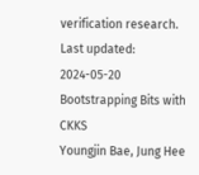verification research.
Last updated:  2024-05-20
Bootstrapping Bits with CKKS
Youngjin Bae, Jung Hee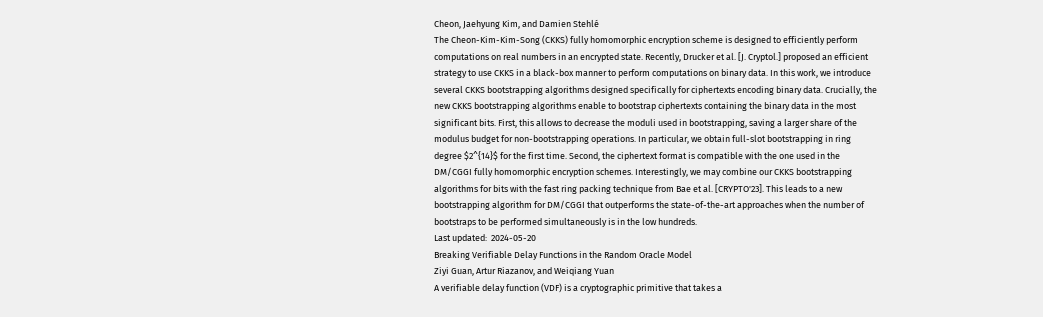Cheon, Jaehyung Kim, and Damien Stehlé
The Cheon-Kim-Kim-Song (CKKS) fully homomorphic encryption scheme is designed to efficiently perform computations on real numbers in an encrypted state. Recently, Drucker et al. [J. Cryptol.] proposed an efficient strategy to use CKKS in a black-box manner to perform computations on binary data. In this work, we introduce several CKKS bootstrapping algorithms designed specifically for ciphertexts encoding binary data. Crucially, the new CKKS bootstrapping algorithms enable to bootstrap ciphertexts containing the binary data in the most significant bits. First, this allows to decrease the moduli used in bootstrapping, saving a larger share of the modulus budget for non-bootstrapping operations. In particular, we obtain full-slot bootstrapping in ring degree $2^{14}$ for the first time. Second, the ciphertext format is compatible with the one used in the DM/CGGI fully homomorphic encryption schemes. Interestingly, we may combine our CKKS bootstrapping algorithms for bits with the fast ring packing technique from Bae et al. [CRYPTO'23]. This leads to a new bootstrapping algorithm for DM/CGGI that outperforms the state-of-the-art approaches when the number of bootstraps to be performed simultaneously is in the low hundreds.
Last updated:  2024-05-20
Breaking Verifiable Delay Functions in the Random Oracle Model
Ziyi Guan, Artur Riazanov, and Weiqiang Yuan
A verifiable delay function (VDF) is a cryptographic primitive that takes a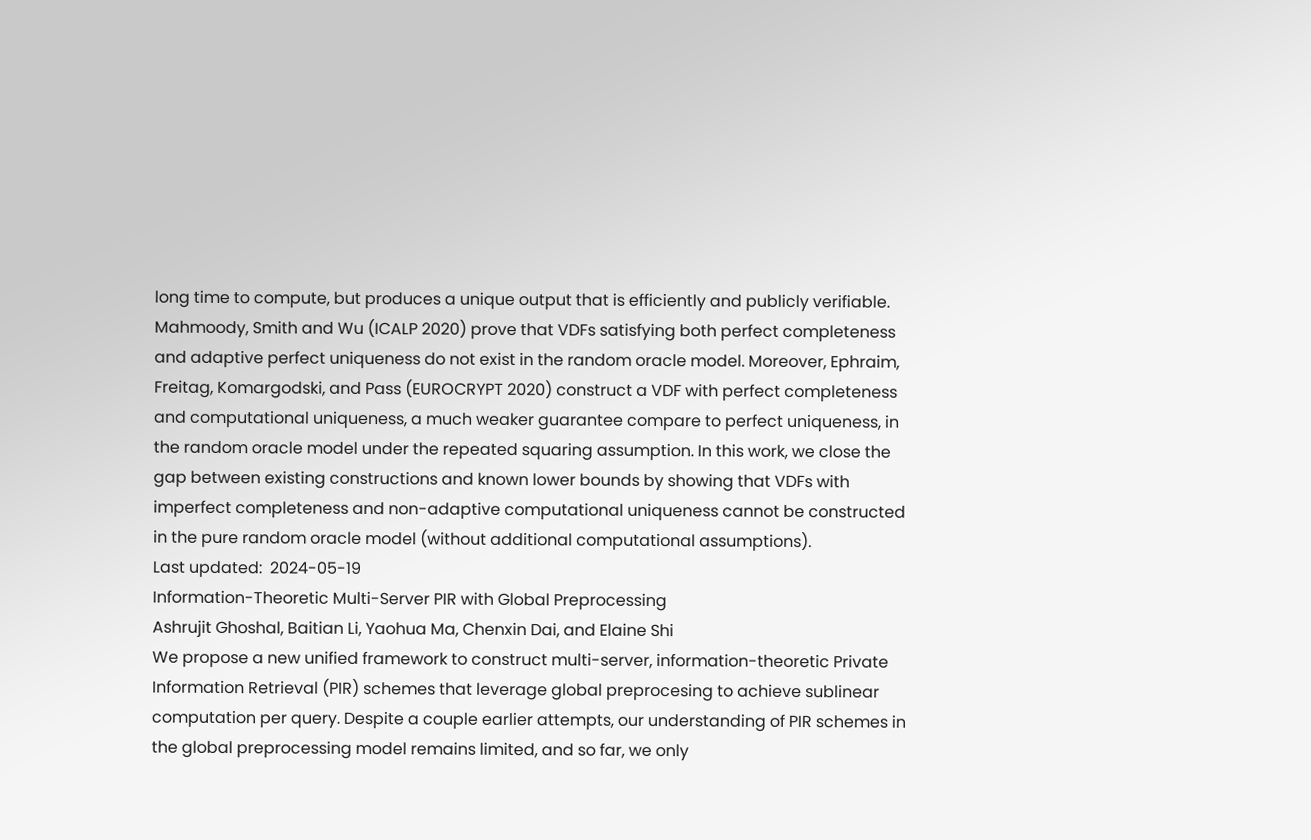long time to compute, but produces a unique output that is efficiently and publicly verifiable. Mahmoody, Smith and Wu (ICALP 2020) prove that VDFs satisfying both perfect completeness and adaptive perfect uniqueness do not exist in the random oracle model. Moreover, Ephraim, Freitag, Komargodski, and Pass (EUROCRYPT 2020) construct a VDF with perfect completeness and computational uniqueness, a much weaker guarantee compare to perfect uniqueness, in the random oracle model under the repeated squaring assumption. In this work, we close the gap between existing constructions and known lower bounds by showing that VDFs with imperfect completeness and non-adaptive computational uniqueness cannot be constructed in the pure random oracle model (without additional computational assumptions).
Last updated:  2024-05-19
Information-Theoretic Multi-Server PIR with Global Preprocessing
Ashrujit Ghoshal, Baitian Li, Yaohua Ma, Chenxin Dai, and Elaine Shi
We propose a new unified framework to construct multi-server, information-theoretic Private Information Retrieval (PIR) schemes that leverage global preprocesing to achieve sublinear computation per query. Despite a couple earlier attempts, our understanding of PIR schemes in the global preprocessing model remains limited, and so far, we only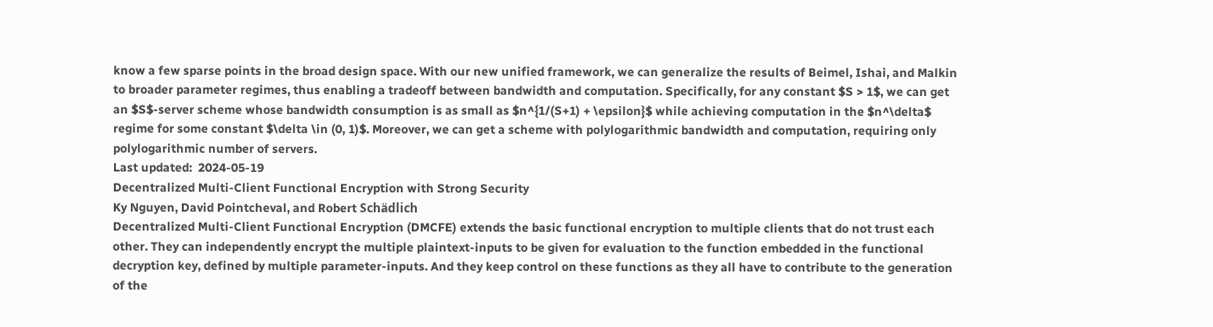know a few sparse points in the broad design space. With our new unified framework, we can generalize the results of Beimel, Ishai, and Malkin to broader parameter regimes, thus enabling a tradeoff between bandwidth and computation. Specifically, for any constant $S > 1$, we can get an $S$-server scheme whose bandwidth consumption is as small as $n^{1/(S+1) + \epsilon}$ while achieving computation in the $n^\delta$ regime for some constant $\delta \in (0, 1)$. Moreover, we can get a scheme with polylogarithmic bandwidth and computation, requiring only polylogarithmic number of servers.
Last updated:  2024-05-19
Decentralized Multi-Client Functional Encryption with Strong Security
Ky Nguyen, David Pointcheval, and Robert Schädlich
Decentralized Multi-Client Functional Encryption (DMCFE) extends the basic functional encryption to multiple clients that do not trust each other. They can independently encrypt the multiple plaintext-inputs to be given for evaluation to the function embedded in the functional decryption key, defined by multiple parameter-inputs. And they keep control on these functions as they all have to contribute to the generation of the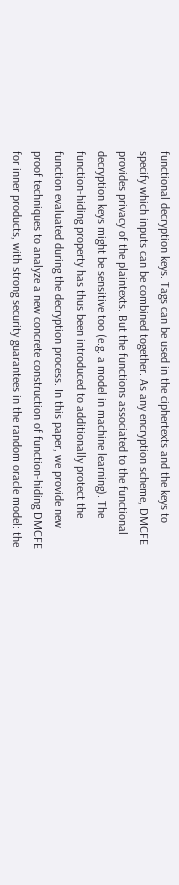functional decryption keys. Tags can be used in the ciphertexts and the keys to specify which inputs can be combined together. As any encryption scheme, DMCFE provides privacy of the plaintexts. But the functions associated to the functional decryption keys might be sensitive too (e.g. a model in machine learning). The function-hiding property has thus been introduced to additionally protect the function evaluated during the decryption process. In this paper, we provide new proof techniques to analyze a new concrete construction of function-hiding DMCFE for inner products, with strong security guarantees in the random oracle model: the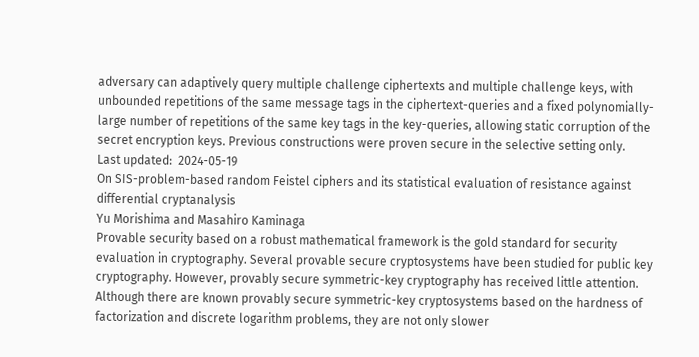adversary can adaptively query multiple challenge ciphertexts and multiple challenge keys, with unbounded repetitions of the same message tags in the ciphertext-queries and a fixed polynomially-large number of repetitions of the same key tags in the key-queries, allowing static corruption of the secret encryption keys. Previous constructions were proven secure in the selective setting only.
Last updated:  2024-05-19
On SIS-problem-based random Feistel ciphers and its statistical evaluation of resistance against differential cryptanalysis
Yu Morishima and Masahiro Kaminaga
Provable security based on a robust mathematical framework is the gold standard for security evaluation in cryptography. Several provable secure cryptosystems have been studied for public key cryptography. However, provably secure symmetric-key cryptography has received little attention. Although there are known provably secure symmetric-key cryptosystems based on the hardness of factorization and discrete logarithm problems, they are not only slower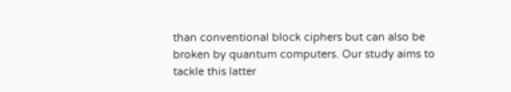than conventional block ciphers but can also be broken by quantum computers. Our study aims to tackle this latter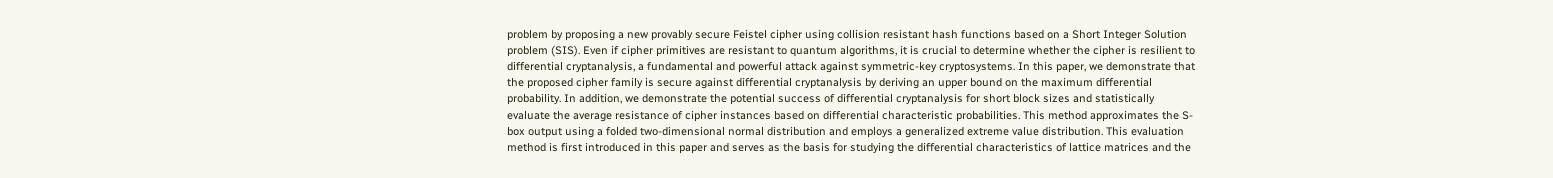problem by proposing a new provably secure Feistel cipher using collision resistant hash functions based on a Short Integer Solution problem (SIS). Even if cipher primitives are resistant to quantum algorithms, it is crucial to determine whether the cipher is resilient to differential cryptanalysis, a fundamental and powerful attack against symmetric-key cryptosystems. In this paper, we demonstrate that the proposed cipher family is secure against differential cryptanalysis by deriving an upper bound on the maximum differential probability. In addition, we demonstrate the potential success of differential cryptanalysis for short block sizes and statistically evaluate the average resistance of cipher instances based on differential characteristic probabilities. This method approximates the S-box output using a folded two-dimensional normal distribution and employs a generalized extreme value distribution. This evaluation method is first introduced in this paper and serves as the basis for studying the differential characteristics of lattice matrices and the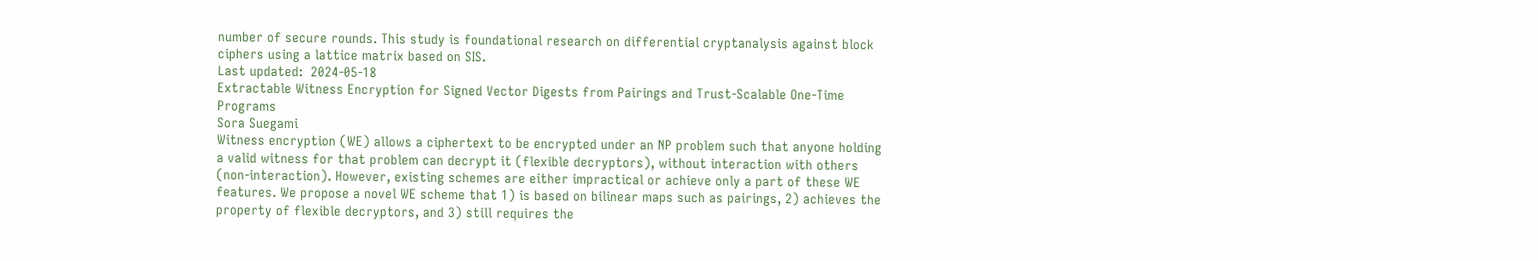number of secure rounds. This study is foundational research on differential cryptanalysis against block ciphers using a lattice matrix based on SIS.
Last updated:  2024-05-18
Extractable Witness Encryption for Signed Vector Digests from Pairings and Trust-Scalable One-Time Programs
Sora Suegami
Witness encryption (WE) allows a ciphertext to be encrypted under an NP problem such that anyone holding a valid witness for that problem can decrypt it (flexible decryptors), without interaction with others (non-interaction). However, existing schemes are either impractical or achieve only a part of these WE features. We propose a novel WE scheme that 1) is based on bilinear maps such as pairings, 2) achieves the property of flexible decryptors, and 3) still requires the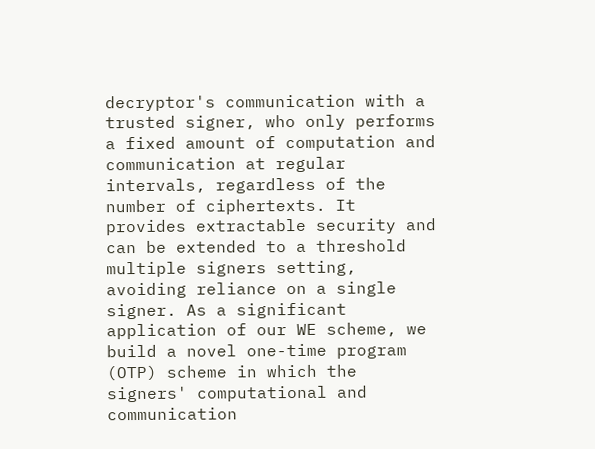decryptor's communication with a trusted signer, who only performs a fixed amount of computation and communication at regular intervals, regardless of the number of ciphertexts. It provides extractable security and can be extended to a threshold multiple signers setting, avoiding reliance on a single signer. As a significant application of our WE scheme, we build a novel one-time program (OTP) scheme in which the signers' computational and communication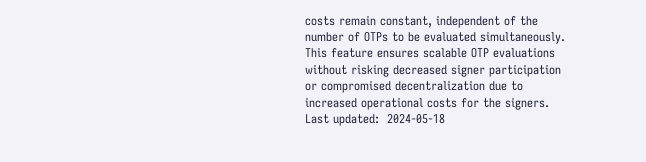costs remain constant, independent of the number of OTPs to be evaluated simultaneously. This feature ensures scalable OTP evaluations without risking decreased signer participation or compromised decentralization due to increased operational costs for the signers.
Last updated:  2024-05-18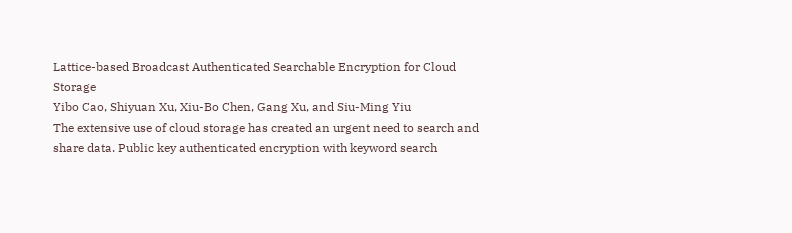Lattice-based Broadcast Authenticated Searchable Encryption for Cloud Storage
Yibo Cao, Shiyuan Xu, Xiu-Bo Chen, Gang Xu, and Siu-Ming Yiu
The extensive use of cloud storage has created an urgent need to search and share data. Public key authenticated encryption with keyword search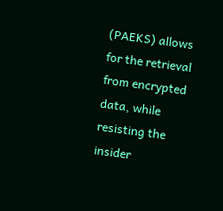(PAEKS) allows for the retrieval from encrypted data, while resisting the insider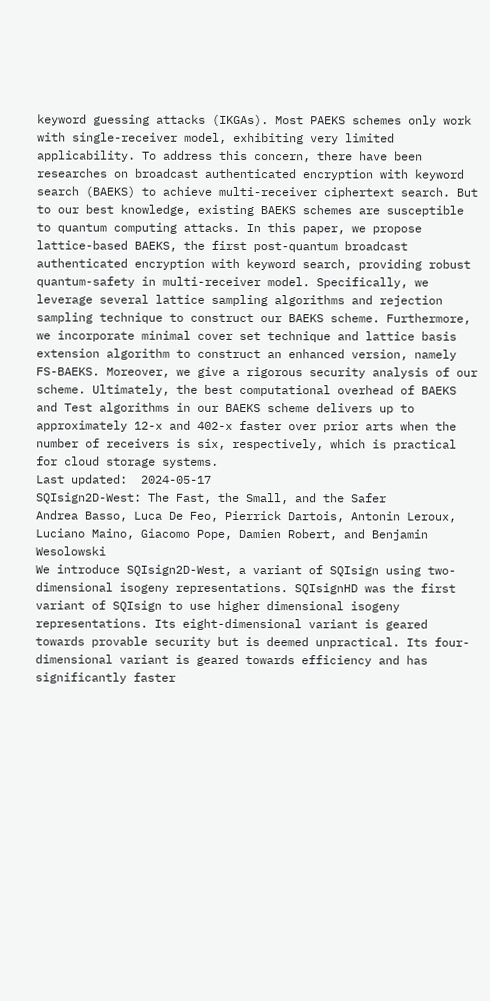keyword guessing attacks (IKGAs). Most PAEKS schemes only work with single-receiver model, exhibiting very limited applicability. To address this concern, there have been researches on broadcast authenticated encryption with keyword search (BAEKS) to achieve multi-receiver ciphertext search. But to our best knowledge, existing BAEKS schemes are susceptible to quantum computing attacks. In this paper, we propose lattice-based BAEKS, the first post-quantum broadcast authenticated encryption with keyword search, providing robust quantum-safety in multi-receiver model. Specifically, we leverage several lattice sampling algorithms and rejection sampling technique to construct our BAEKS scheme. Furthermore, we incorporate minimal cover set technique and lattice basis extension algorithm to construct an enhanced version, namely FS-BAEKS. Moreover, we give a rigorous security analysis of our scheme. Ultimately, the best computational overhead of BAEKS and Test algorithms in our BAEKS scheme delivers up to approximately 12-x and 402-x faster over prior arts when the number of receivers is six, respectively, which is practical for cloud storage systems.
Last updated:  2024-05-17
SQIsign2D-West: The Fast, the Small, and the Safer
Andrea Basso, Luca De Feo, Pierrick Dartois, Antonin Leroux, Luciano Maino, Giacomo Pope, Damien Robert, and Benjamin Wesolowski
We introduce SQIsign2D-West, a variant of SQIsign using two-dimensional isogeny representations. SQIsignHD was the first variant of SQIsign to use higher dimensional isogeny representations. Its eight-dimensional variant is geared towards provable security but is deemed unpractical. Its four-dimensional variant is geared towards efficiency and has significantly faster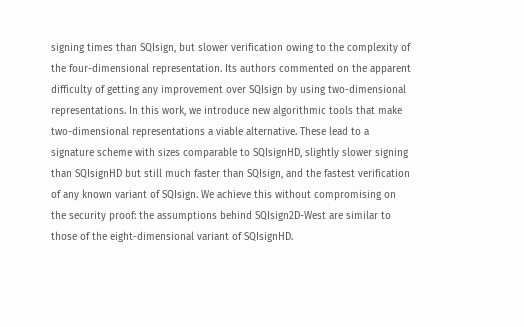signing times than SQIsign, but slower verification owing to the complexity of the four-dimensional representation. Its authors commented on the apparent difficulty of getting any improvement over SQIsign by using two-dimensional representations. In this work, we introduce new algorithmic tools that make two-dimensional representations a viable alternative. These lead to a signature scheme with sizes comparable to SQIsignHD, slightly slower signing than SQIsignHD but still much faster than SQIsign, and the fastest verification of any known variant of SQIsign. We achieve this without compromising on the security proof: the assumptions behind SQIsign2D-West are similar to those of the eight-dimensional variant of SQIsignHD.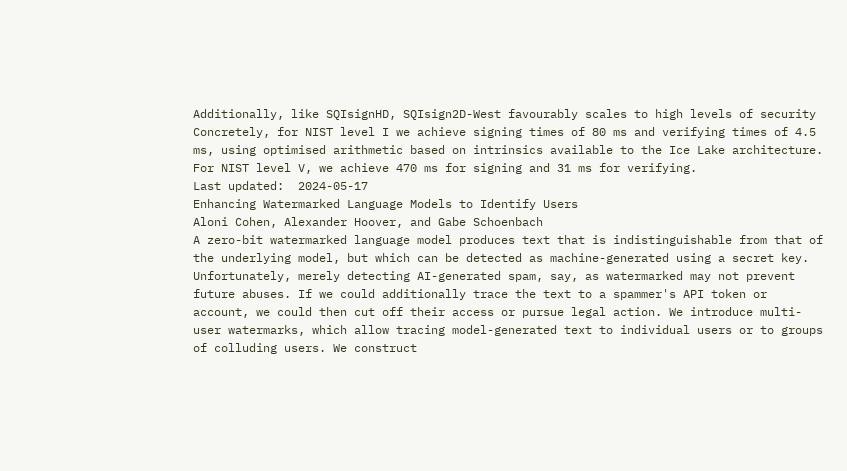Additionally, like SQIsignHD, SQIsign2D-West favourably scales to high levels of security Concretely, for NIST level I we achieve signing times of 80 ms and verifying times of 4.5 ms, using optimised arithmetic based on intrinsics available to the Ice Lake architecture. For NIST level V, we achieve 470 ms for signing and 31 ms for verifying.
Last updated:  2024-05-17
Enhancing Watermarked Language Models to Identify Users
Aloni Cohen, Alexander Hoover, and Gabe Schoenbach
A zero-bit watermarked language model produces text that is indistinguishable from that of the underlying model, but which can be detected as machine-generated using a secret key. Unfortunately, merely detecting AI-generated spam, say, as watermarked may not prevent future abuses. If we could additionally trace the text to a spammer's API token or account, we could then cut off their access or pursue legal action. We introduce multi-user watermarks, which allow tracing model-generated text to individual users or to groups of colluding users. We construct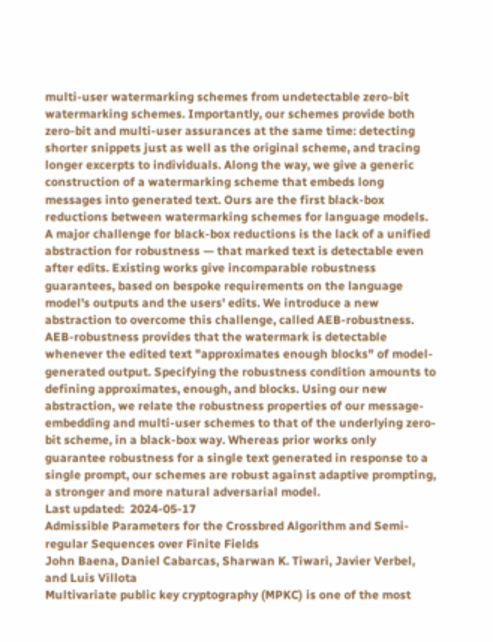multi-user watermarking schemes from undetectable zero-bit watermarking schemes. Importantly, our schemes provide both zero-bit and multi-user assurances at the same time: detecting shorter snippets just as well as the original scheme, and tracing longer excerpts to individuals. Along the way, we give a generic construction of a watermarking scheme that embeds long messages into generated text. Ours are the first black-box reductions between watermarking schemes for language models. A major challenge for black-box reductions is the lack of a unified abstraction for robustness — that marked text is detectable even after edits. Existing works give incomparable robustness guarantees, based on bespoke requirements on the language model's outputs and the users' edits. We introduce a new abstraction to overcome this challenge, called AEB-robustness. AEB-robustness provides that the watermark is detectable whenever the edited text "approximates enough blocks" of model-generated output. Specifying the robustness condition amounts to defining approximates, enough, and blocks. Using our new abstraction, we relate the robustness properties of our message-embedding and multi-user schemes to that of the underlying zero-bit scheme, in a black-box way. Whereas prior works only guarantee robustness for a single text generated in response to a single prompt, our schemes are robust against adaptive prompting, a stronger and more natural adversarial model.
Last updated:  2024-05-17
Admissible Parameters for the Crossbred Algorithm and Semi-regular Sequences over Finite Fields
John Baena, Daniel Cabarcas, Sharwan K. Tiwari, Javier Verbel, and Luis Villota
Multivariate public key cryptography (MPKC) is one of the most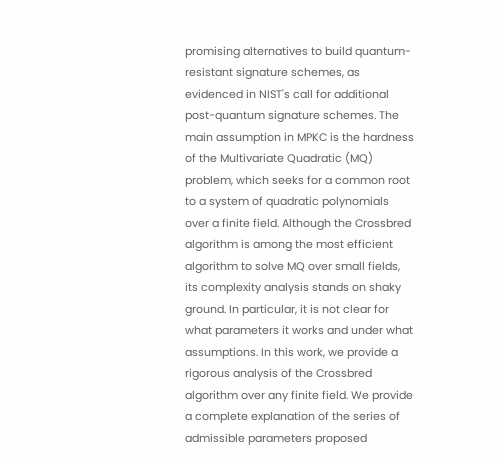promising alternatives to build quantum-resistant signature schemes, as evidenced in NIST's call for additional post-quantum signature schemes. The main assumption in MPKC is the hardness of the Multivariate Quadratic (MQ) problem, which seeks for a common root to a system of quadratic polynomials over a finite field. Although the Crossbred algorithm is among the most efficient algorithm to solve MQ over small fields, its complexity analysis stands on shaky ground. In particular, it is not clear for what parameters it works and under what assumptions. In this work, we provide a rigorous analysis of the Crossbred algorithm over any finite field. We provide a complete explanation of the series of admissible parameters proposed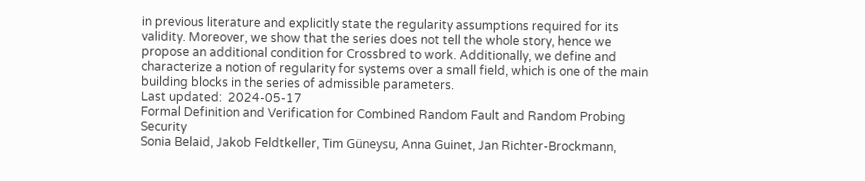in previous literature and explicitly state the regularity assumptions required for its validity. Moreover, we show that the series does not tell the whole story, hence we propose an additional condition for Crossbred to work. Additionally, we define and characterize a notion of regularity for systems over a small field, which is one of the main building blocks in the series of admissible parameters.
Last updated:  2024-05-17
Formal Definition and Verification for Combined Random Fault and Random Probing Security
Sonia Belaid, Jakob Feldtkeller, Tim Güneysu, Anna Guinet, Jan Richter-Brockmann,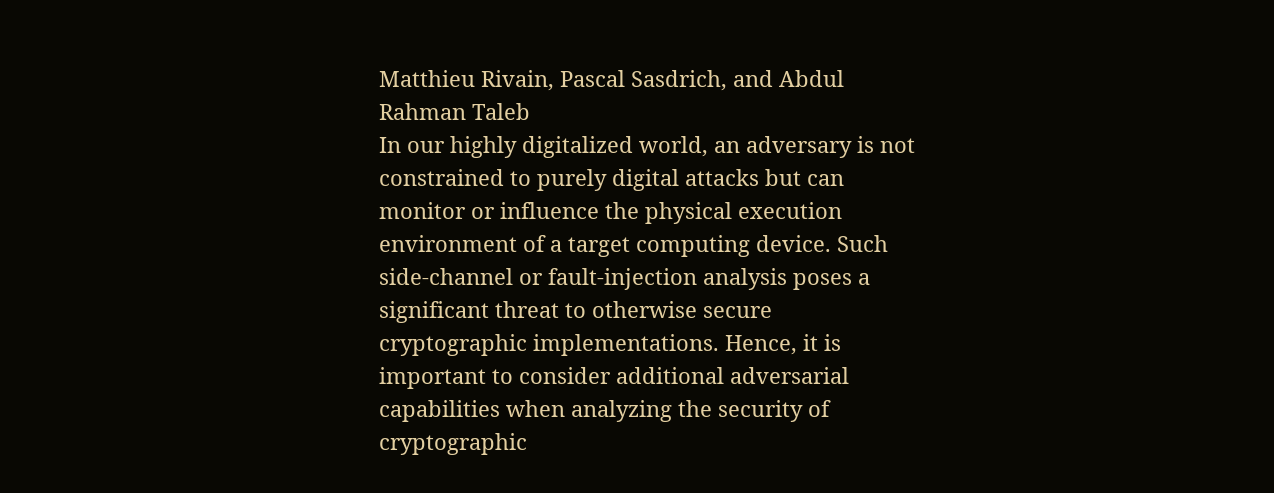Matthieu Rivain, Pascal Sasdrich, and Abdul Rahman Taleb
In our highly digitalized world, an adversary is not constrained to purely digital attacks but can monitor or influence the physical execution environment of a target computing device. Such side-channel or fault-injection analysis poses a significant threat to otherwise secure cryptographic implementations. Hence, it is important to consider additional adversarial capabilities when analyzing the security of cryptographic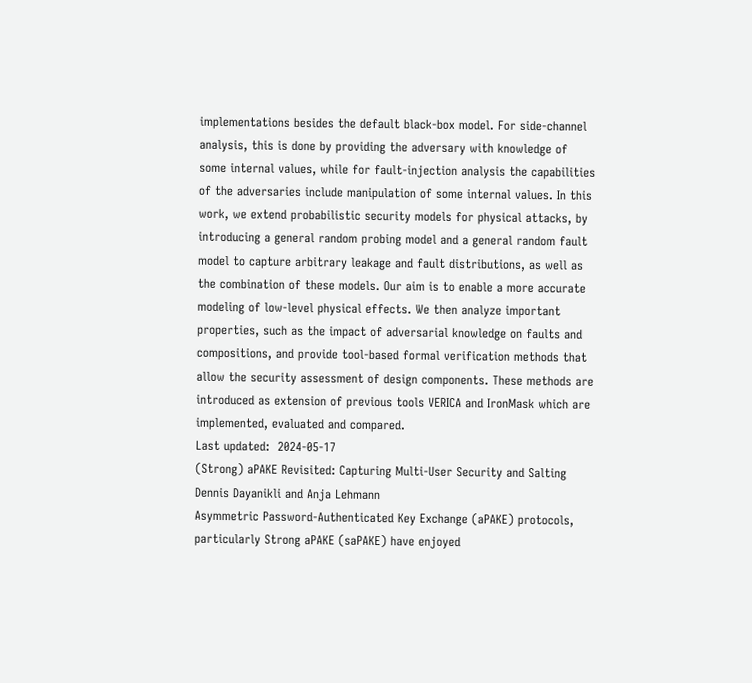implementations besides the default black-box model. For side-channel analysis, this is done by providing the adversary with knowledge of some internal values, while for fault-injection analysis the capabilities of the adversaries include manipulation of some internal values. In this work, we extend probabilistic security models for physical attacks, by introducing a general random probing model and a general random fault model to capture arbitrary leakage and fault distributions, as well as the combination of these models. Our aim is to enable a more accurate modeling of low-level physical effects. We then analyze important properties, such as the impact of adversarial knowledge on faults and compositions, and provide tool-based formal verification methods that allow the security assessment of design components. These methods are introduced as extension of previous tools VERICA and IronMask which are implemented, evaluated and compared.
Last updated:  2024-05-17
(Strong) aPAKE Revisited: Capturing Multi-User Security and Salting
Dennis Dayanikli and Anja Lehmann
Asymmetric Password-Authenticated Key Exchange (aPAKE) protocols, particularly Strong aPAKE (saPAKE) have enjoyed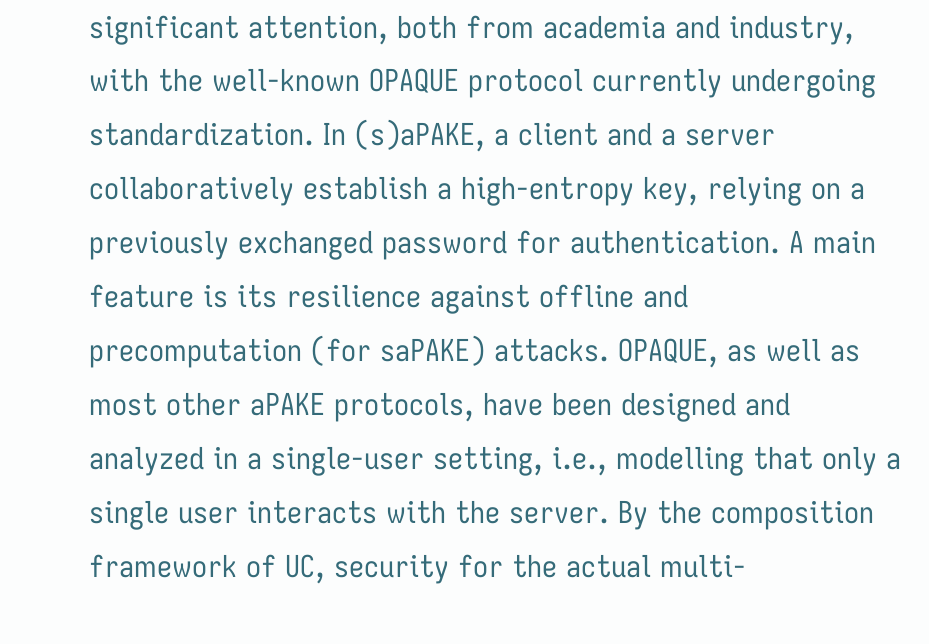significant attention, both from academia and industry, with the well-known OPAQUE protocol currently undergoing standardization. In (s)aPAKE, a client and a server collaboratively establish a high-entropy key, relying on a previously exchanged password for authentication. A main feature is its resilience against offline and precomputation (for saPAKE) attacks. OPAQUE, as well as most other aPAKE protocols, have been designed and analyzed in a single-user setting, i.e., modelling that only a single user interacts with the server. By the composition framework of UC, security for the actual multi-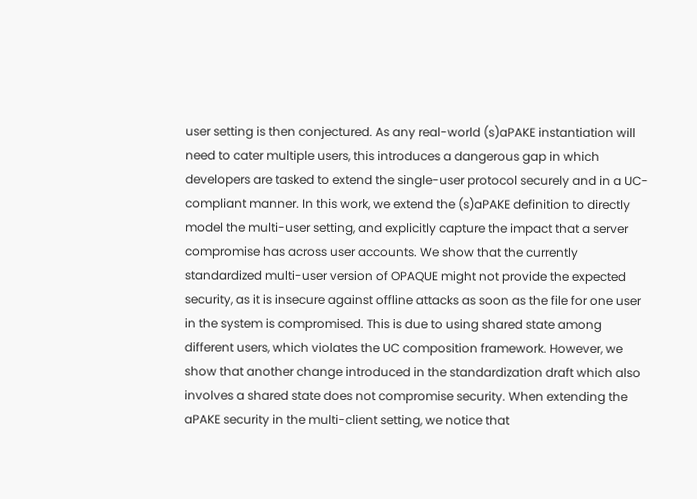user setting is then conjectured. As any real-world (s)aPAKE instantiation will need to cater multiple users, this introduces a dangerous gap in which developers are tasked to extend the single-user protocol securely and in a UC-compliant manner. In this work, we extend the (s)aPAKE definition to directly model the multi-user setting, and explicitly capture the impact that a server compromise has across user accounts. We show that the currently standardized multi-user version of OPAQUE might not provide the expected security, as it is insecure against offline attacks as soon as the file for one user in the system is compromised. This is due to using shared state among different users, which violates the UC composition framework. However, we show that another change introduced in the standardization draft which also involves a shared state does not compromise security. When extending the aPAKE security in the multi-client setting, we notice that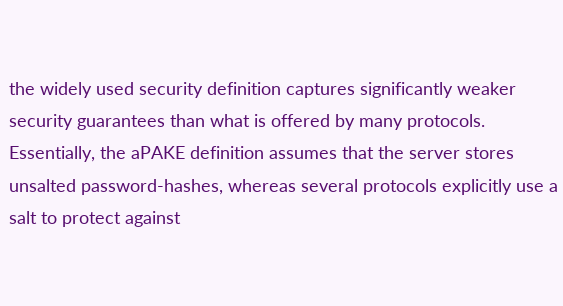the widely used security definition captures significantly weaker security guarantees than what is offered by many protocols. Essentially, the aPAKE definition assumes that the server stores unsalted password-hashes, whereas several protocols explicitly use a salt to protect against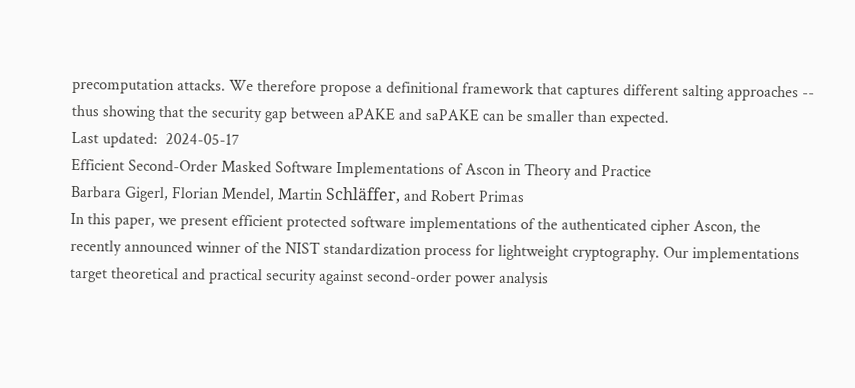precomputation attacks. We therefore propose a definitional framework that captures different salting approaches -- thus showing that the security gap between aPAKE and saPAKE can be smaller than expected.
Last updated:  2024-05-17
Efficient Second-Order Masked Software Implementations of Ascon in Theory and Practice
Barbara Gigerl, Florian Mendel, Martin Schläffer, and Robert Primas
In this paper, we present efficient protected software implementations of the authenticated cipher Ascon, the recently announced winner of the NIST standardization process for lightweight cryptography. Our implementations target theoretical and practical security against second-order power analysis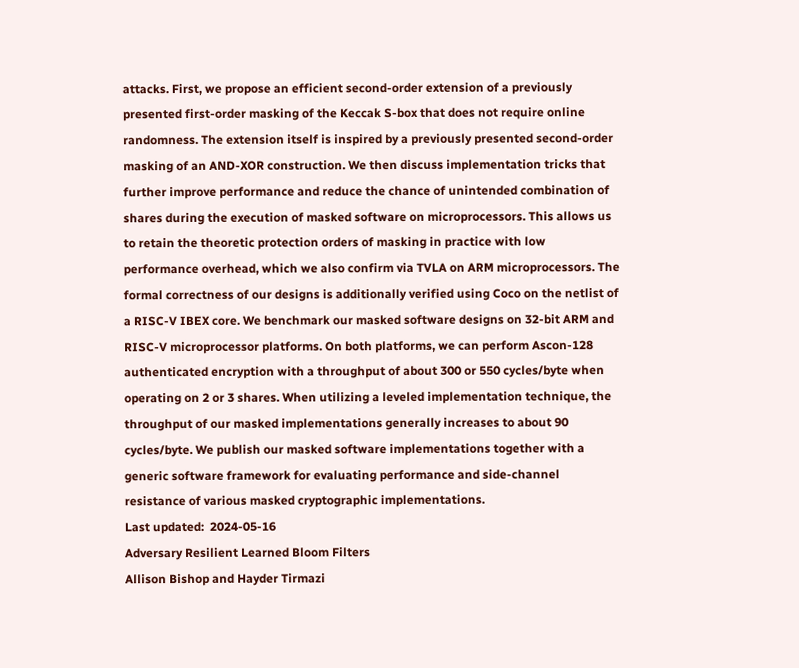attacks. First, we propose an efficient second-order extension of a previously presented first-order masking of the Keccak S-box that does not require online randomness. The extension itself is inspired by a previously presented second-order masking of an AND-XOR construction. We then discuss implementation tricks that further improve performance and reduce the chance of unintended combination of shares during the execution of masked software on microprocessors. This allows us to retain the theoretic protection orders of masking in practice with low performance overhead, which we also confirm via TVLA on ARM microprocessors. The formal correctness of our designs is additionally verified using Coco on the netlist of a RISC-V IBEX core. We benchmark our masked software designs on 32-bit ARM and RISC-V microprocessor platforms. On both platforms, we can perform Ascon-128 authenticated encryption with a throughput of about 300 or 550 cycles/byte when operating on 2 or 3 shares. When utilizing a leveled implementation technique, the throughput of our masked implementations generally increases to about 90 cycles/byte. We publish our masked software implementations together with a generic software framework for evaluating performance and side-channel resistance of various masked cryptographic implementations.
Last updated:  2024-05-16
Adversary Resilient Learned Bloom Filters
Allison Bishop and Hayder Tirmazi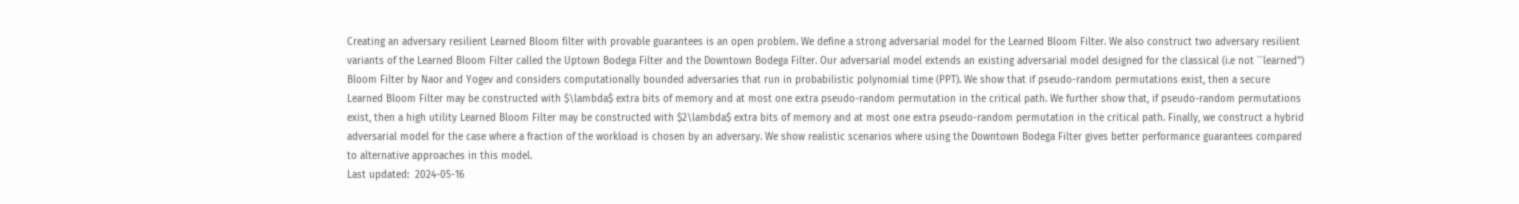Creating an adversary resilient Learned Bloom filter with provable guarantees is an open problem. We define a strong adversarial model for the Learned Bloom Filter. We also construct two adversary resilient variants of the Learned Bloom Filter called the Uptown Bodega Filter and the Downtown Bodega Filter. Our adversarial model extends an existing adversarial model designed for the classical (i.e not ``learned'') Bloom Filter by Naor and Yogev and considers computationally bounded adversaries that run in probabilistic polynomial time (PPT). We show that if pseudo-random permutations exist, then a secure Learned Bloom Filter may be constructed with $\lambda$ extra bits of memory and at most one extra pseudo-random permutation in the critical path. We further show that, if pseudo-random permutations exist, then a high utility Learned Bloom Filter may be constructed with $2\lambda$ extra bits of memory and at most one extra pseudo-random permutation in the critical path. Finally, we construct a hybrid adversarial model for the case where a fraction of the workload is chosen by an adversary. We show realistic scenarios where using the Downtown Bodega Filter gives better performance guarantees compared to alternative approaches in this model.
Last updated:  2024-05-16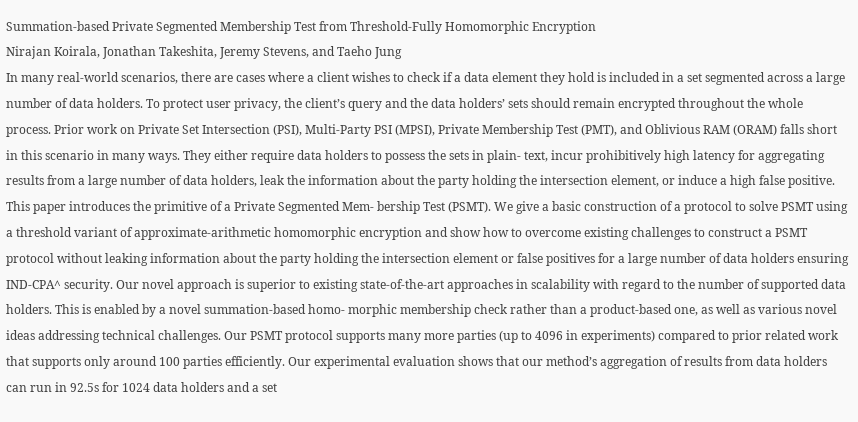Summation-based Private Segmented Membership Test from Threshold-Fully Homomorphic Encryption
Nirajan Koirala, Jonathan Takeshita, Jeremy Stevens, and Taeho Jung
In many real-world scenarios, there are cases where a client wishes to check if a data element they hold is included in a set segmented across a large number of data holders. To protect user privacy, the client’s query and the data holders’ sets should remain encrypted throughout the whole process. Prior work on Private Set Intersection (PSI), Multi-Party PSI (MPSI), Private Membership Test (PMT), and Oblivious RAM (ORAM) falls short in this scenario in many ways. They either require data holders to possess the sets in plain- text, incur prohibitively high latency for aggregating results from a large number of data holders, leak the information about the party holding the intersection element, or induce a high false positive. This paper introduces the primitive of a Private Segmented Mem- bership Test (PSMT). We give a basic construction of a protocol to solve PSMT using a threshold variant of approximate-arithmetic homomorphic encryption and show how to overcome existing challenges to construct a PSMT protocol without leaking information about the party holding the intersection element or false positives for a large number of data holders ensuring IND-CPA^ security. Our novel approach is superior to existing state-of-the-art approaches in scalability with regard to the number of supported data holders. This is enabled by a novel summation-based homo- morphic membership check rather than a product-based one, as well as various novel ideas addressing technical challenges. Our PSMT protocol supports many more parties (up to 4096 in experiments) compared to prior related work that supports only around 100 parties efficiently. Our experimental evaluation shows that our method’s aggregation of results from data holders can run in 92.5s for 1024 data holders and a set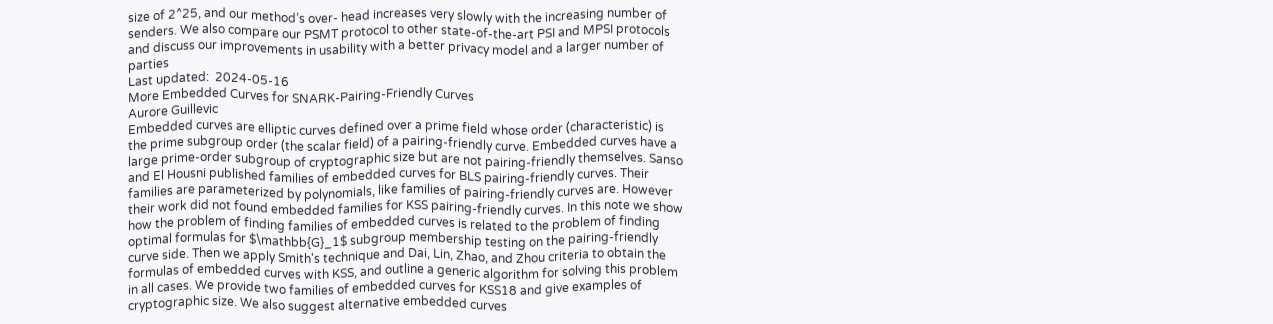size of 2^25, and our method’s over- head increases very slowly with the increasing number of senders. We also compare our PSMT protocol to other state-of-the-art PSI and MPSI protocols and discuss our improvements in usability with a better privacy model and a larger number of parties
Last updated:  2024-05-16
More Embedded Curves for SNARK-Pairing-Friendly Curves
Aurore Guillevic
Embedded curves are elliptic curves defined over a prime field whose order (characteristic) is the prime subgroup order (the scalar field) of a pairing-friendly curve. Embedded curves have a large prime-order subgroup of cryptographic size but are not pairing-friendly themselves. Sanso and El Housni published families of embedded curves for BLS pairing-friendly curves. Their families are parameterized by polynomials, like families of pairing-friendly curves are. However their work did not found embedded families for KSS pairing-friendly curves. In this note we show how the problem of finding families of embedded curves is related to the problem of finding optimal formulas for $\mathbb{G}_1$ subgroup membership testing on the pairing-friendly curve side. Then we apply Smith's technique and Dai, Lin, Zhao, and Zhou criteria to obtain the formulas of embedded curves with KSS, and outline a generic algorithm for solving this problem in all cases. We provide two families of embedded curves for KSS18 and give examples of cryptographic size. We also suggest alternative embedded curves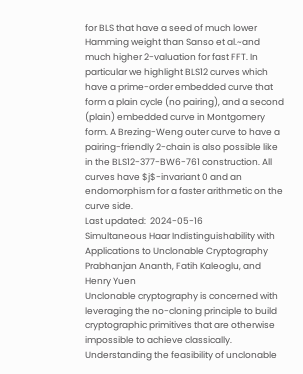for BLS that have a seed of much lower Hamming weight than Sanso et al.~and much higher 2-valuation for fast FFT. In particular we highlight BLS12 curves which have a prime-order embedded curve that form a plain cycle (no pairing), and a second (plain) embedded curve in Montgomery form. A Brezing-Weng outer curve to have a pairing-friendly 2-chain is also possible like in the BLS12-377-BW6-761 construction. All curves have $j$-invariant 0 and an endomorphism for a faster arithmetic on the curve side.
Last updated:  2024-05-16
Simultaneous Haar Indistinguishability with Applications to Unclonable Cryptography
Prabhanjan Ananth, Fatih Kaleoglu, and Henry Yuen
Unclonable cryptography is concerned with leveraging the no-cloning principle to build cryptographic primitives that are otherwise impossible to achieve classically. Understanding the feasibility of unclonable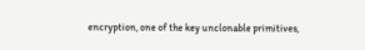encryption, one of the key unclonable primitives,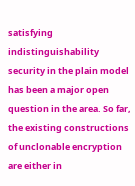satisfying indistinguishability security in the plain model has been a major open question in the area. So far, the existing constructions of unclonable encryption are either in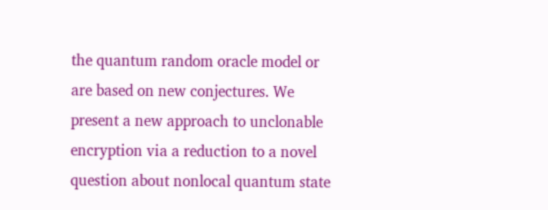the quantum random oracle model or are based on new conjectures. We present a new approach to unclonable encryption via a reduction to a novel question about nonlocal quantum state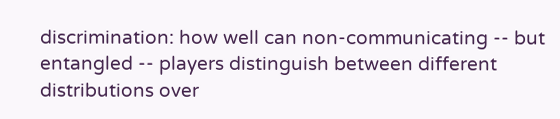discrimination: how well can non-communicating -- but entangled -- players distinguish between different distributions over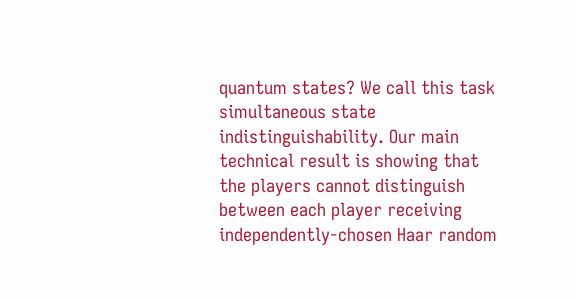quantum states? We call this task simultaneous state indistinguishability. Our main technical result is showing that the players cannot distinguish between each player receiving independently-chosen Haar random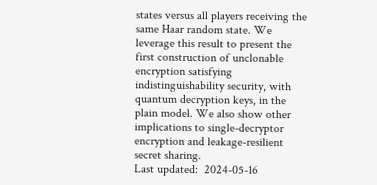states versus all players receiving the same Haar random state. We leverage this result to present the first construction of unclonable encryption satisfying indistinguishability security, with quantum decryption keys, in the plain model. We also show other implications to single-decryptor encryption and leakage-resilient secret sharing.
Last updated:  2024-05-16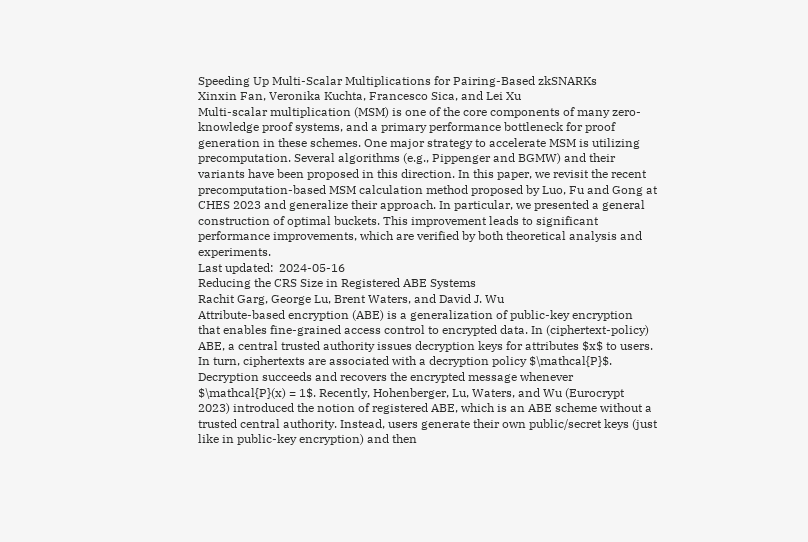Speeding Up Multi-Scalar Multiplications for Pairing-Based zkSNARKs
Xinxin Fan, Veronika Kuchta, Francesco Sica, and Lei Xu
Multi-scalar multiplication (MSM) is one of the core components of many zero-knowledge proof systems, and a primary performance bottleneck for proof generation in these schemes. One major strategy to accelerate MSM is utilizing precomputation. Several algorithms (e.g., Pippenger and BGMW) and their variants have been proposed in this direction. In this paper, we revisit the recent precomputation-based MSM calculation method proposed by Luo, Fu and Gong at CHES 2023 and generalize their approach. In particular, we presented a general construction of optimal buckets. This improvement leads to significant performance improvements, which are verified by both theoretical analysis and experiments.
Last updated:  2024-05-16
Reducing the CRS Size in Registered ABE Systems
Rachit Garg, George Lu, Brent Waters, and David J. Wu
Attribute-based encryption (ABE) is a generalization of public-key encryption that enables fine-grained access control to encrypted data. In (ciphertext-policy) ABE, a central trusted authority issues decryption keys for attributes $x$ to users. In turn, ciphertexts are associated with a decryption policy $\mathcal{P}$. Decryption succeeds and recovers the encrypted message whenever $\mathcal{P}(x) = 1$. Recently, Hohenberger, Lu, Waters, and Wu (Eurocrypt 2023) introduced the notion of registered ABE, which is an ABE scheme without a trusted central authority. Instead, users generate their own public/secret keys (just like in public-key encryption) and then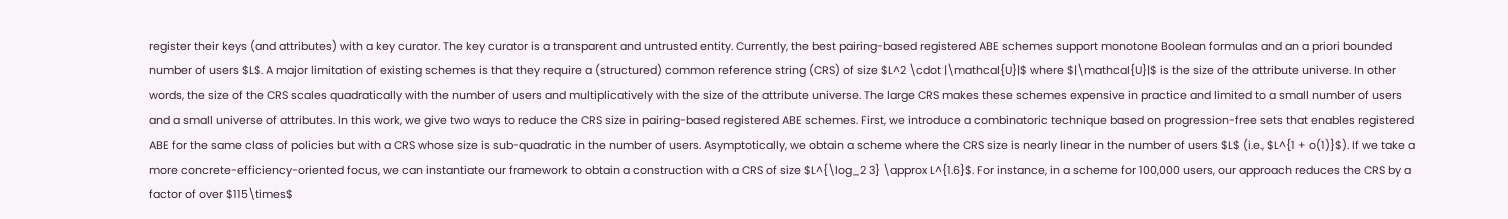register their keys (and attributes) with a key curator. The key curator is a transparent and untrusted entity. Currently, the best pairing-based registered ABE schemes support monotone Boolean formulas and an a priori bounded number of users $L$. A major limitation of existing schemes is that they require a (structured) common reference string (CRS) of size $L^2 \cdot |\mathcal{U}|$ where $|\mathcal{U}|$ is the size of the attribute universe. In other words, the size of the CRS scales quadratically with the number of users and multiplicatively with the size of the attribute universe. The large CRS makes these schemes expensive in practice and limited to a small number of users and a small universe of attributes. In this work, we give two ways to reduce the CRS size in pairing-based registered ABE schemes. First, we introduce a combinatoric technique based on progression-free sets that enables registered ABE for the same class of policies but with a CRS whose size is sub-quadratic in the number of users. Asymptotically, we obtain a scheme where the CRS size is nearly linear in the number of users $L$ (i.e., $L^{1 + o(1)}$). If we take a more concrete-efficiency-oriented focus, we can instantiate our framework to obtain a construction with a CRS of size $L^{\log_2 3} \approx L^{1.6}$. For instance, in a scheme for 100,000 users, our approach reduces the CRS by a factor of over $115\times$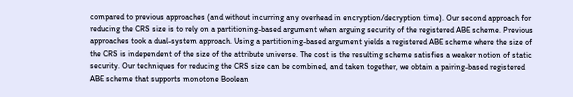compared to previous approaches (and without incurring any overhead in encryption/decryption time). Our second approach for reducing the CRS size is to rely on a partitioning-based argument when arguing security of the registered ABE scheme. Previous approaches took a dual-system approach. Using a partitioning-based argument yields a registered ABE scheme where the size of the CRS is independent of the size of the attribute universe. The cost is the resulting scheme satisfies a weaker notion of static security. Our techniques for reducing the CRS size can be combined, and taken together, we obtain a pairing-based registered ABE scheme that supports monotone Boolean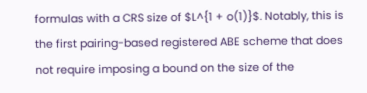formulas with a CRS size of $L^{1 + o(1)}$. Notably, this is the first pairing-based registered ABE scheme that does not require imposing a bound on the size of the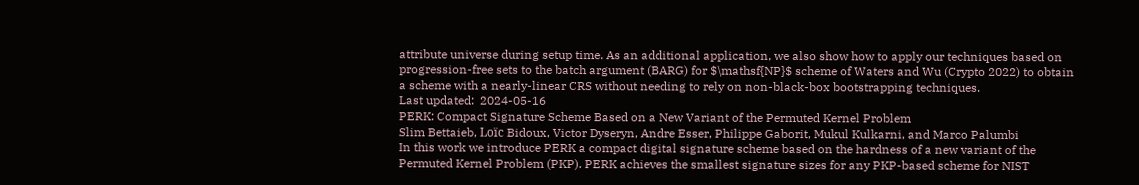attribute universe during setup time. As an additional application, we also show how to apply our techniques based on progression-free sets to the batch argument (BARG) for $\mathsf{NP}$ scheme of Waters and Wu (Crypto 2022) to obtain a scheme with a nearly-linear CRS without needing to rely on non-black-box bootstrapping techniques.
Last updated:  2024-05-16
PERK: Compact Signature Scheme Based on a New Variant of the Permuted Kernel Problem
Slim Bettaieb, Loïc Bidoux, Victor Dyseryn, Andre Esser, Philippe Gaborit, Mukul Kulkarni, and Marco Palumbi
In this work we introduce PERK a compact digital signature scheme based on the hardness of a new variant of the Permuted Kernel Problem (PKP). PERK achieves the smallest signature sizes for any PKP-based scheme for NIST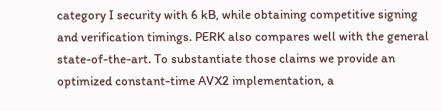category I security with 6 kB, while obtaining competitive signing and verification timings. PERK also compares well with the general state-of-the-art. To substantiate those claims we provide an optimized constant-time AVX2 implementation, a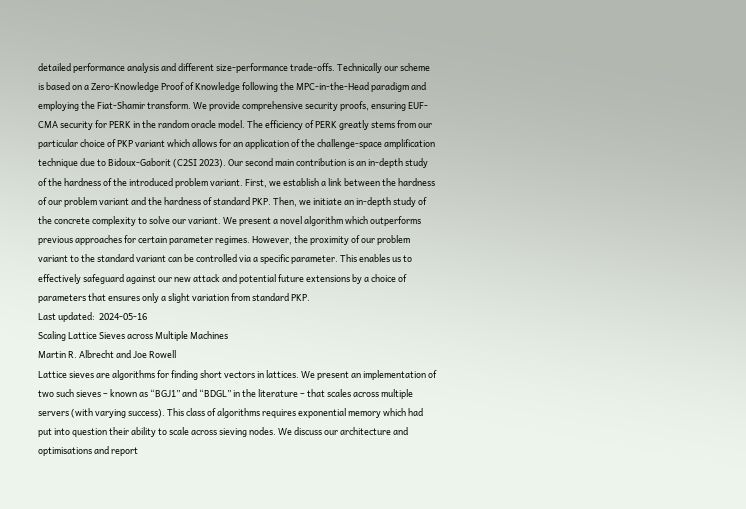detailed performance analysis and different size-performance trade-offs. Technically our scheme is based on a Zero-Knowledge Proof of Knowledge following the MPC-in-the-Head paradigm and employing the Fiat-Shamir transform. We provide comprehensive security proofs, ensuring EUF-CMA security for PERK in the random oracle model. The efficiency of PERK greatly stems from our particular choice of PKP variant which allows for an application of the challenge-space amplification technique due to Bidoux-Gaborit (C2SI 2023). Our second main contribution is an in-depth study of the hardness of the introduced problem variant. First, we establish a link between the hardness of our problem variant and the hardness of standard PKP. Then, we initiate an in-depth study of the concrete complexity to solve our variant. We present a novel algorithm which outperforms previous approaches for certain parameter regimes. However, the proximity of our problem variant to the standard variant can be controlled via a specific parameter. This enables us to effectively safeguard against our new attack and potential future extensions by a choice of parameters that ensures only a slight variation from standard PKP.
Last updated:  2024-05-16
Scaling Lattice Sieves across Multiple Machines
Martin R. Albrecht and Joe Rowell
Lattice sieves are algorithms for finding short vectors in lattices. We present an implementation of two such sieves – known as “BGJ1” and “BDGL” in the literature – that scales across multiple servers (with varying success). This class of algorithms requires exponential memory which had put into question their ability to scale across sieving nodes. We discuss our architecture and optimisations and report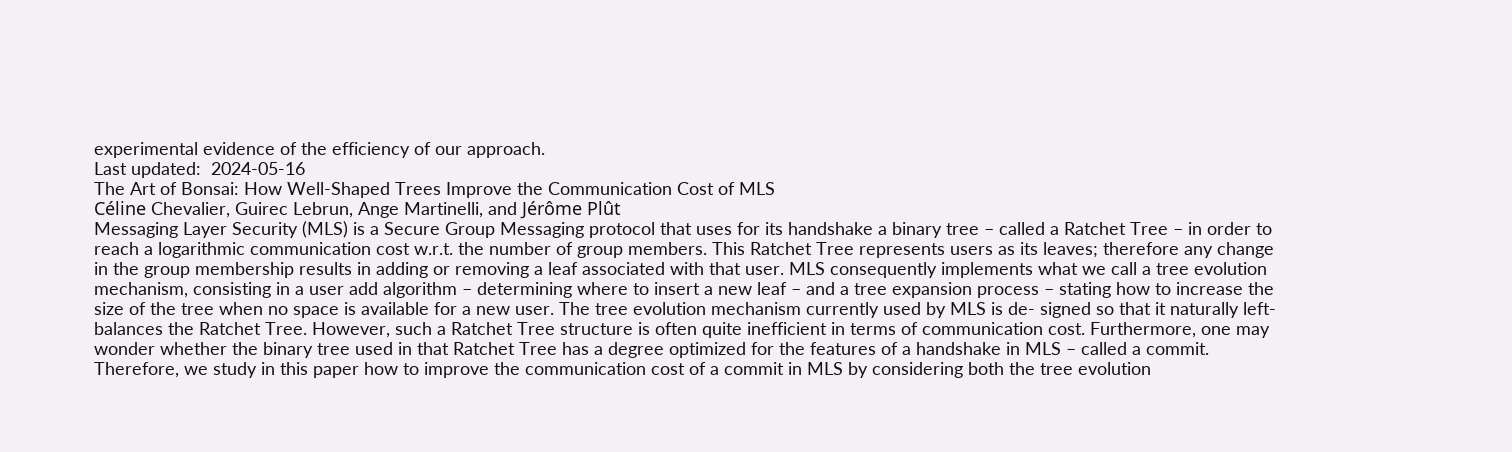experimental evidence of the efficiency of our approach.
Last updated:  2024-05-16
The Art of Bonsai: How Well-Shaped Trees Improve the Communication Cost of MLS
Céline Chevalier, Guirec Lebrun, Ange Martinelli, and Jérôme Plût
Messaging Layer Security (MLS) is a Secure Group Messaging protocol that uses for its handshake a binary tree – called a Ratchet Tree – in order to reach a logarithmic communication cost w.r.t. the number of group members. This Ratchet Tree represents users as its leaves; therefore any change in the group membership results in adding or removing a leaf associated with that user. MLS consequently implements what we call a tree evolution mechanism, consisting in a user add algorithm – determining where to insert a new leaf – and a tree expansion process – stating how to increase the size of the tree when no space is available for a new user. The tree evolution mechanism currently used by MLS is de- signed so that it naturally left-balances the Ratchet Tree. However, such a Ratchet Tree structure is often quite inefficient in terms of communication cost. Furthermore, one may wonder whether the binary tree used in that Ratchet Tree has a degree optimized for the features of a handshake in MLS – called a commit. Therefore, we study in this paper how to improve the communication cost of a commit in MLS by considering both the tree evolution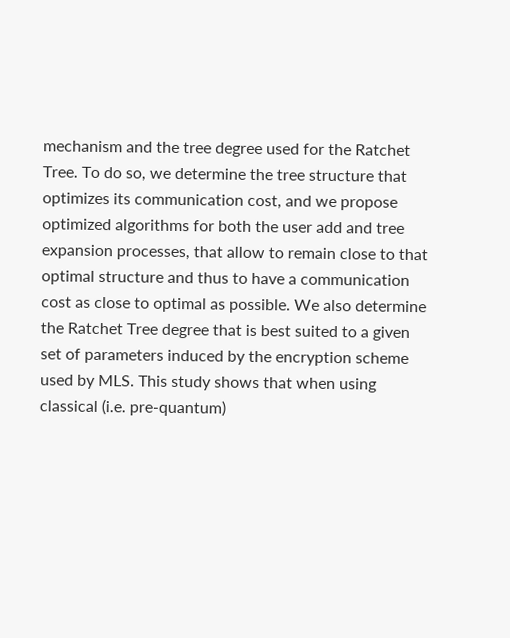mechanism and the tree degree used for the Ratchet Tree. To do so, we determine the tree structure that optimizes its communication cost, and we propose optimized algorithms for both the user add and tree expansion processes, that allow to remain close to that optimal structure and thus to have a communication cost as close to optimal as possible. We also determine the Ratchet Tree degree that is best suited to a given set of parameters induced by the encryption scheme used by MLS. This study shows that when using classical (i.e. pre-quantum)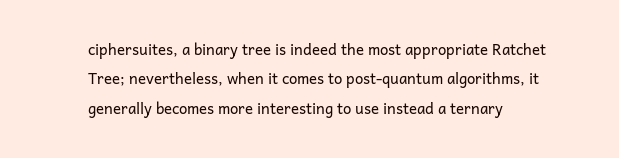ciphersuites, a binary tree is indeed the most appropriate Ratchet Tree; nevertheless, when it comes to post-quantum algorithms, it generally becomes more interesting to use instead a ternary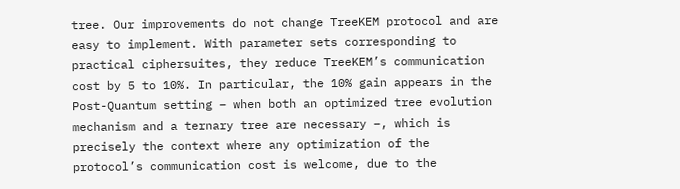tree. Our improvements do not change TreeKEM protocol and are easy to implement. With parameter sets corresponding to practical ciphersuites, they reduce TreeKEM’s communication cost by 5 to 10%. In particular, the 10% gain appears in the Post-Quantum setting – when both an optimized tree evolution mechanism and a ternary tree are necessary –, which is precisely the context where any optimization of the protocol’s communication cost is welcome, due to the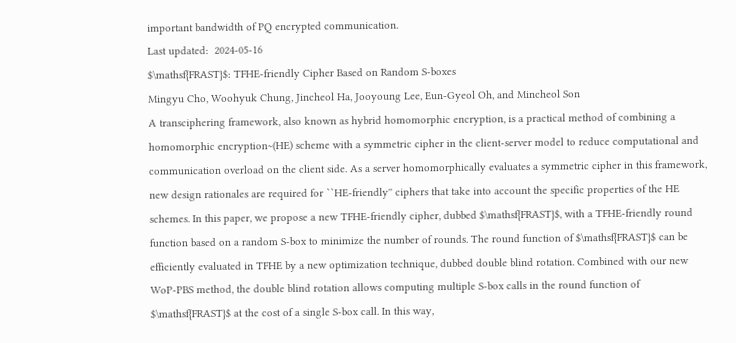important bandwidth of PQ encrypted communication.
Last updated:  2024-05-16
$\mathsf{FRAST}$: TFHE-friendly Cipher Based on Random S-boxes
Mingyu Cho, Woohyuk Chung, Jincheol Ha, Jooyoung Lee, Eun-Gyeol Oh, and Mincheol Son
A transciphering framework, also known as hybrid homomorphic encryption, is a practical method of combining a homomorphic encryption~(HE) scheme with a symmetric cipher in the client-server model to reduce computational and communication overload on the client side. As a server homomorphically evaluates a symmetric cipher in this framework, new design rationales are required for ``HE-friendly'' ciphers that take into account the specific properties of the HE schemes. In this paper, we propose a new TFHE-friendly cipher, dubbed $\mathsf{FRAST}$, with a TFHE-friendly round function based on a random S-box to minimize the number of rounds. The round function of $\mathsf{FRAST}$ can be efficiently evaluated in TFHE by a new optimization technique, dubbed double blind rotation. Combined with our new WoP-PBS method, the double blind rotation allows computing multiple S-box calls in the round function of $\mathsf{FRAST}$ at the cost of a single S-box call. In this way,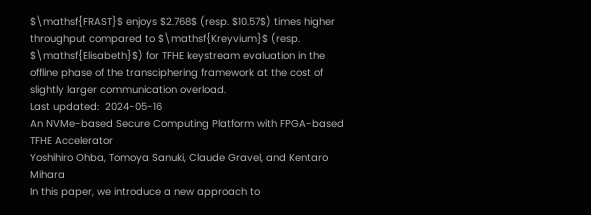$\mathsf{FRAST}$ enjoys $2.768$ (resp. $10.57$) times higher throughput compared to $\mathsf{Kreyvium}$ (resp. $\mathsf{Elisabeth}$) for TFHE keystream evaluation in the offline phase of the transciphering framework at the cost of slightly larger communication overload.
Last updated:  2024-05-16
An NVMe-based Secure Computing Platform with FPGA-based TFHE Accelerator
Yoshihiro Ohba, Tomoya Sanuki, Claude Gravel, and Kentaro Mihara
In this paper, we introduce a new approach to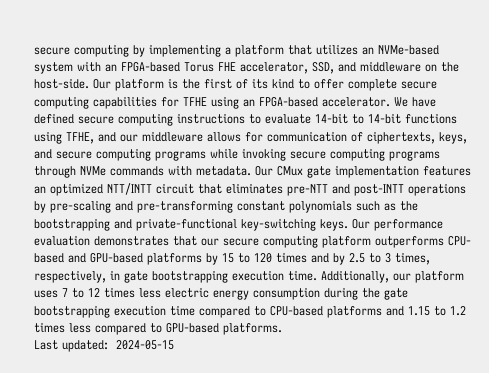secure computing by implementing a platform that utilizes an NVMe-based system with an FPGA-based Torus FHE accelerator, SSD, and middleware on the host-side. Our platform is the first of its kind to offer complete secure computing capabilities for TFHE using an FPGA-based accelerator. We have defined secure computing instructions to evaluate 14-bit to 14-bit functions using TFHE, and our middleware allows for communication of ciphertexts, keys, and secure computing programs while invoking secure computing programs through NVMe commands with metadata. Our CMux gate implementation features an optimized NTT/INTT circuit that eliminates pre-NTT and post-INTT operations by pre-scaling and pre-transforming constant polynomials such as the bootstrapping and private-functional key-switching keys. Our performance evaluation demonstrates that our secure computing platform outperforms CPU-based and GPU-based platforms by 15 to 120 times and by 2.5 to 3 times, respectively, in gate bootstrapping execution time. Additionally, our platform uses 7 to 12 times less electric energy consumption during the gate bootstrapping execution time compared to CPU-based platforms and 1.15 to 1.2 times less compared to GPU-based platforms.
Last updated:  2024-05-15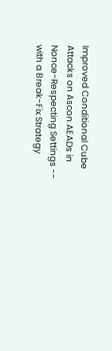Improved Conditional Cube Attacks on Ascon AEADs in Nonce-Respecting Settings -- with a Break-Fix Strategy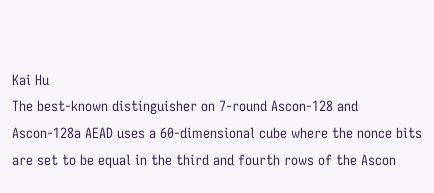Kai Hu
The best-known distinguisher on 7-round Ascon-128 and Ascon-128a AEAD uses a 60-dimensional cube where the nonce bits are set to be equal in the third and fourth rows of the Ascon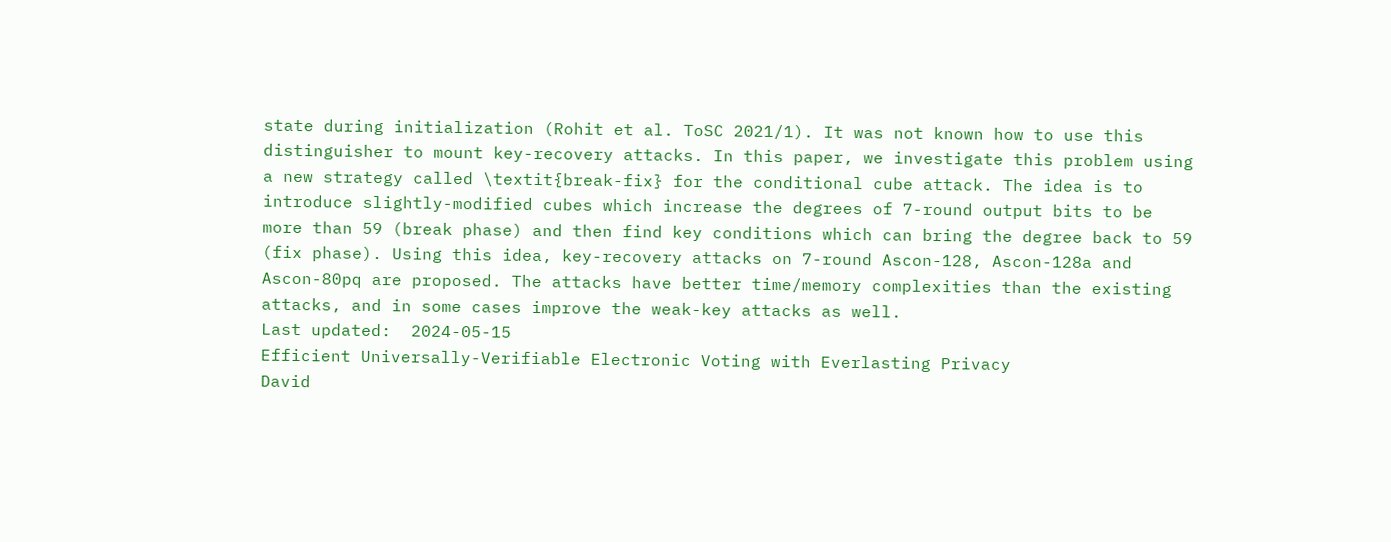state during initialization (Rohit et al. ToSC 2021/1). It was not known how to use this distinguisher to mount key-recovery attacks. In this paper, we investigate this problem using a new strategy called \textit{break-fix} for the conditional cube attack. The idea is to introduce slightly-modified cubes which increase the degrees of 7-round output bits to be more than 59 (break phase) and then find key conditions which can bring the degree back to 59 (fix phase). Using this idea, key-recovery attacks on 7-round Ascon-128, Ascon-128a and Ascon-80pq are proposed. The attacks have better time/memory complexities than the existing attacks, and in some cases improve the weak-key attacks as well.
Last updated:  2024-05-15
Efficient Universally-Verifiable Electronic Voting with Everlasting Privacy
David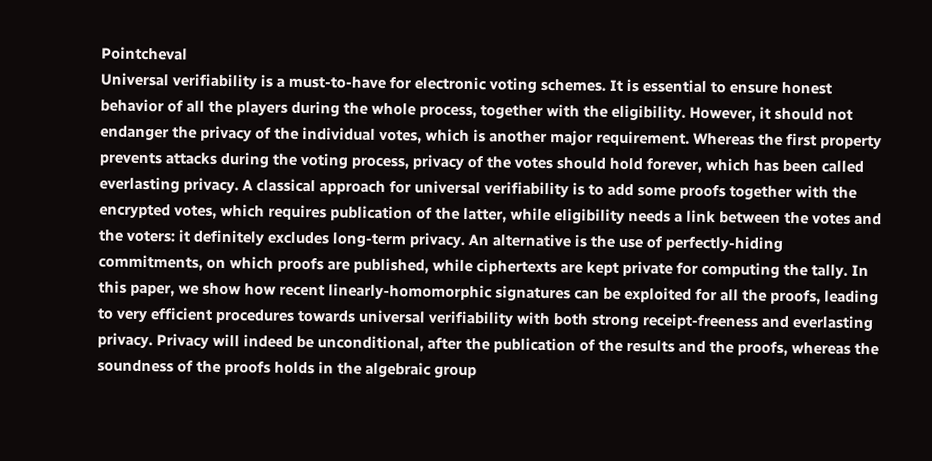Pointcheval
Universal verifiability is a must-to-have for electronic voting schemes. It is essential to ensure honest behavior of all the players during the whole process, together with the eligibility. However, it should not endanger the privacy of the individual votes, which is another major requirement. Whereas the first property prevents attacks during the voting process, privacy of the votes should hold forever, which has been called everlasting privacy. A classical approach for universal verifiability is to add some proofs together with the encrypted votes, which requires publication of the latter, while eligibility needs a link between the votes and the voters: it definitely excludes long-term privacy. An alternative is the use of perfectly-hiding commitments, on which proofs are published, while ciphertexts are kept private for computing the tally. In this paper, we show how recent linearly-homomorphic signatures can be exploited for all the proofs, leading to very efficient procedures towards universal verifiability with both strong receipt-freeness and everlasting privacy. Privacy will indeed be unconditional, after the publication of the results and the proofs, whereas the soundness of the proofs holds in the algebraic group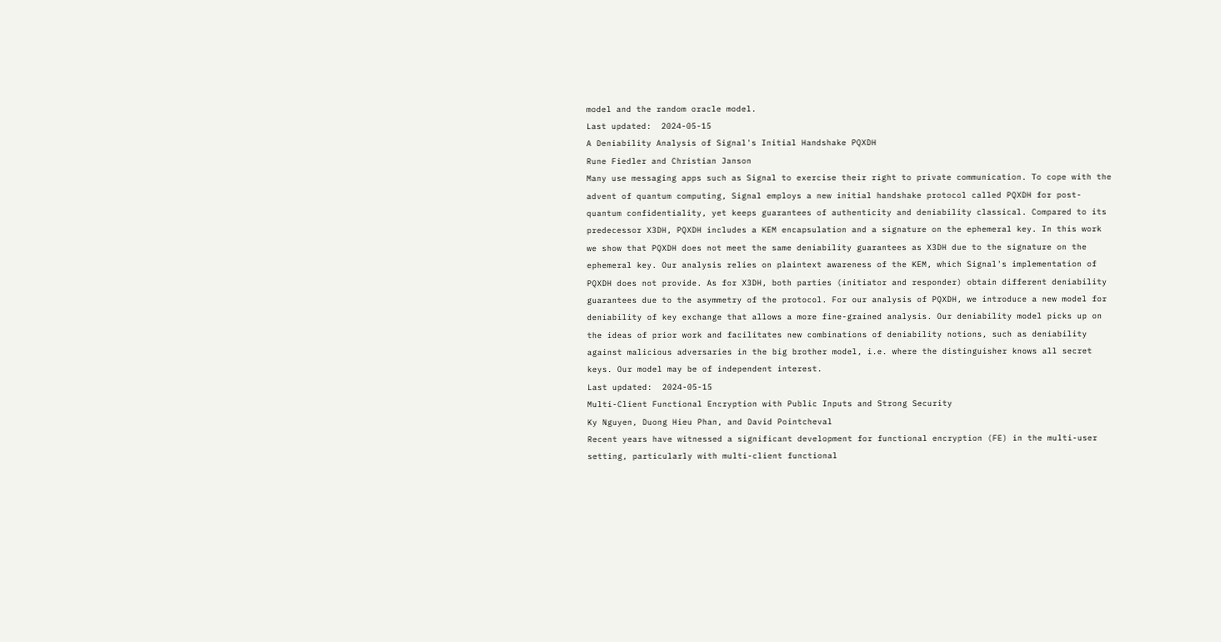model and the random oracle model.
Last updated:  2024-05-15
A Deniability Analysis of Signal's Initial Handshake PQXDH
Rune Fiedler and Christian Janson
Many use messaging apps such as Signal to exercise their right to private communication. To cope with the advent of quantum computing, Signal employs a new initial handshake protocol called PQXDH for post-quantum confidentiality, yet keeps guarantees of authenticity and deniability classical. Compared to its predecessor X3DH, PQXDH includes a KEM encapsulation and a signature on the ephemeral key. In this work we show that PQXDH does not meet the same deniability guarantees as X3DH due to the signature on the ephemeral key. Our analysis relies on plaintext awareness of the KEM, which Signal's implementation of PQXDH does not provide. As for X3DH, both parties (initiator and responder) obtain different deniability guarantees due to the asymmetry of the protocol. For our analysis of PQXDH, we introduce a new model for deniability of key exchange that allows a more fine-grained analysis. Our deniability model picks up on the ideas of prior work and facilitates new combinations of deniability notions, such as deniability against malicious adversaries in the big brother model, i.e. where the distinguisher knows all secret keys. Our model may be of independent interest.
Last updated:  2024-05-15
Multi-Client Functional Encryption with Public Inputs and Strong Security
Ky Nguyen, Duong Hieu Phan, and David Pointcheval
Recent years have witnessed a significant development for functional encryption (FE) in the multi-user setting, particularly with multi-client functional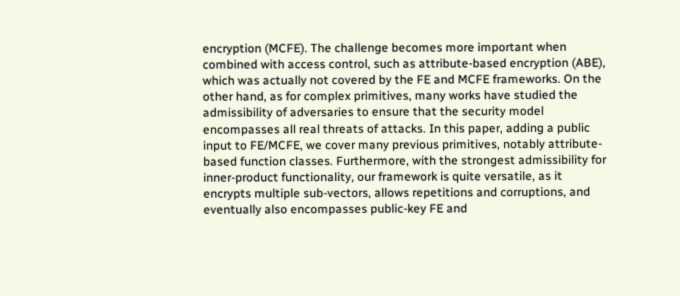encryption (MCFE). The challenge becomes more important when combined with access control, such as attribute-based encryption (ABE), which was actually not covered by the FE and MCFE frameworks. On the other hand, as for complex primitives, many works have studied the admissibility of adversaries to ensure that the security model encompasses all real threats of attacks. In this paper, adding a public input to FE/MCFE, we cover many previous primitives, notably attribute-based function classes. Furthermore, with the strongest admissibility for inner-product functionality, our framework is quite versatile, as it encrypts multiple sub-vectors, allows repetitions and corruptions, and eventually also encompasses public-key FE and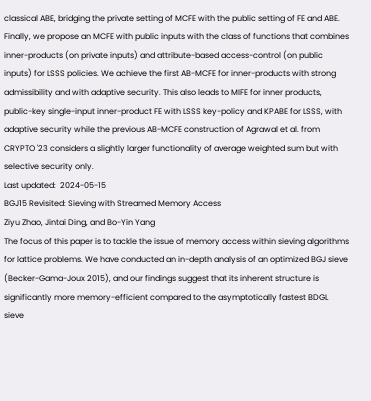classical ABE, bridging the private setting of MCFE with the public setting of FE and ABE. Finally, we propose an MCFE with public inputs with the class of functions that combines inner-products (on private inputs) and attribute-based access-control (on public inputs) for LSSS policies. We achieve the first AB-MCFE for inner-products with strong admissibility and with adaptive security. This also leads to MIFE for inner products, public-key single-input inner-product FE with LSSS key-policy and KPABE for LSSS, with adaptive security while the previous AB-MCFE construction of Agrawal et al. from CRYPTO '23 considers a slightly larger functionality of average weighted sum but with selective security only.
Last updated:  2024-05-15
BGJ15 Revisited: Sieving with Streamed Memory Access
Ziyu Zhao, Jintai Ding, and Bo-Yin Yang
The focus of this paper is to tackle the issue of memory access within sieving algorithms for lattice problems. We have conducted an in-depth analysis of an optimized BGJ sieve (Becker-Gama-Joux 2015), and our findings suggest that its inherent structure is significantly more memory-efficient compared to the asymptotically fastest BDGL sieve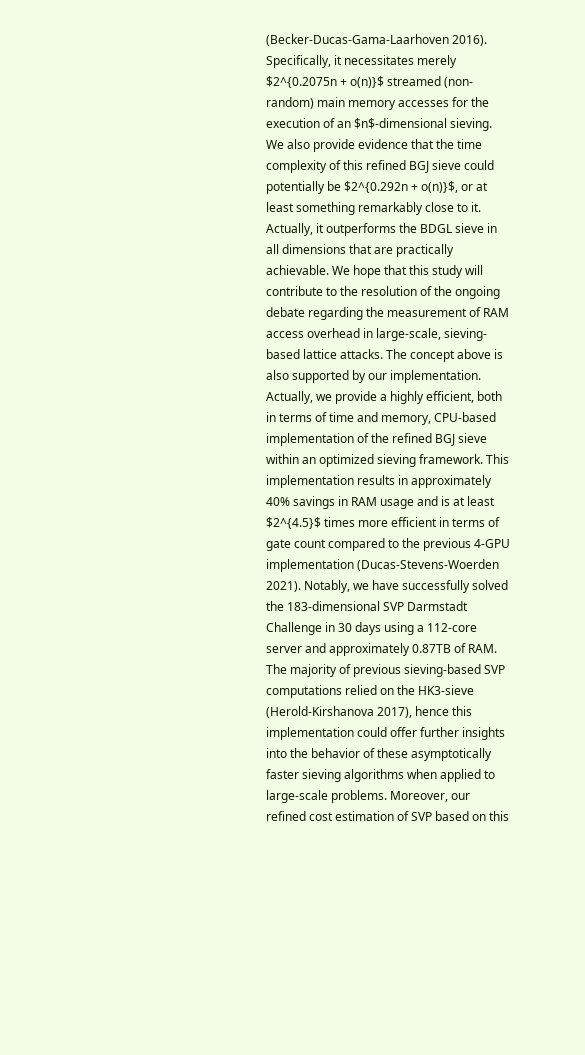(Becker-Ducas-Gama-Laarhoven 2016). Specifically, it necessitates merely $2^{0.2075n + o(n)}$ streamed (non-random) main memory accesses for the execution of an $n$-dimensional sieving. We also provide evidence that the time complexity of this refined BGJ sieve could potentially be $2^{0.292n + o(n)}$, or at least something remarkably close to it. Actually, it outperforms the BDGL sieve in all dimensions that are practically achievable. We hope that this study will contribute to the resolution of the ongoing debate regarding the measurement of RAM access overhead in large-scale, sieving-based lattice attacks. The concept above is also supported by our implementation. Actually, we provide a highly efficient, both in terms of time and memory, CPU-based implementation of the refined BGJ sieve within an optimized sieving framework. This implementation results in approximately 40% savings in RAM usage and is at least $2^{4.5}$ times more efficient in terms of gate count compared to the previous 4-GPU implementation (Ducas-Stevens-Woerden 2021). Notably, we have successfully solved the 183-dimensional SVP Darmstadt Challenge in 30 days using a 112-core server and approximately 0.87TB of RAM. The majority of previous sieving-based SVP computations relied on the HK3-sieve (Herold-Kirshanova 2017), hence this implementation could offer further insights into the behavior of these asymptotically faster sieving algorithms when applied to large-scale problems. Moreover, our refined cost estimation of SVP based on this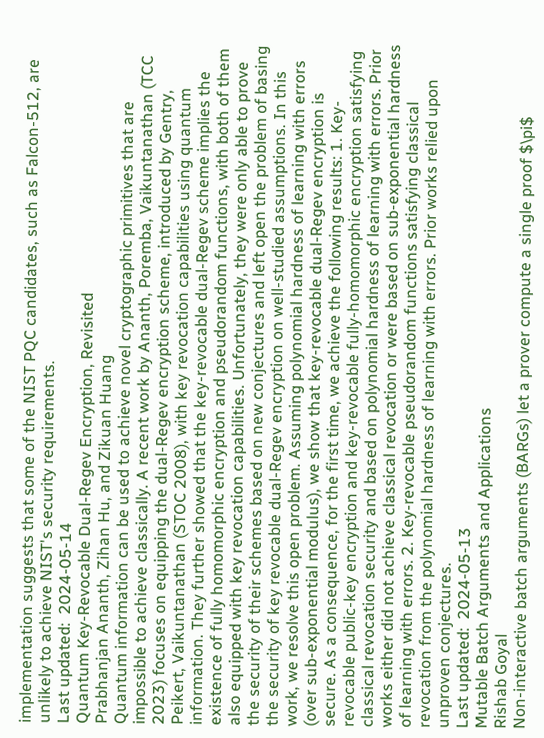implementation suggests that some of the NIST PQC candidates, such as Falcon-512, are unlikely to achieve NIST's security requirements.
Last updated:  2024-05-14
Quantum Key-Revocable Dual-Regev Encryption, Revisited
Prabhanjan Ananth, Zihan Hu, and Zikuan Huang
Quantum information can be used to achieve novel cryptographic primitives that are impossible to achieve classically. A recent work by Ananth, Poremba, Vaikuntanathan (TCC 2023) focuses on equipping the dual-Regev encryption scheme, introduced by Gentry, Peikert, Vaikuntanathan (STOC 2008), with key revocation capabilities using quantum information. They further showed that the key-revocable dual-Regev scheme implies the existence of fully homomorphic encryption and pseudorandom functions, with both of them also equipped with key revocation capabilities. Unfortunately, they were only able to prove the security of their schemes based on new conjectures and left open the problem of basing the security of key revocable dual-Regev encryption on well-studied assumptions. In this work, we resolve this open problem. Assuming polynomial hardness of learning with errors (over sub-exponential modulus), we show that key-revocable dual-Regev encryption is secure. As a consequence, for the first time, we achieve the following results: 1. Key-revocable public-key encryption and key-revocable fully-homomorphic encryption satisfying classical revocation security and based on polynomial hardness of learning with errors. Prior works either did not achieve classical revocation or were based on sub-exponential hardness of learning with errors. 2. Key-revocable pseudorandom functions satisfying classical revocation from the polynomial hardness of learning with errors. Prior works relied upon unproven conjectures.
Last updated:  2024-05-13
Mutable Batch Arguments and Applications
Rishab Goyal
Non-interactive batch arguments (BARGs) let a prover compute a single proof $\pi$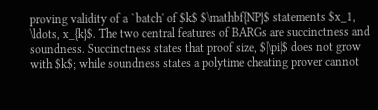proving validity of a `batch' of $k$ $\mathbf{NP}$ statements $x_1, \ldots, x_{k}$. The two central features of BARGs are succinctness and soundness. Succinctness states that proof size, $|\pi|$ does not grow with $k$; while soundness states a polytime cheating prover cannot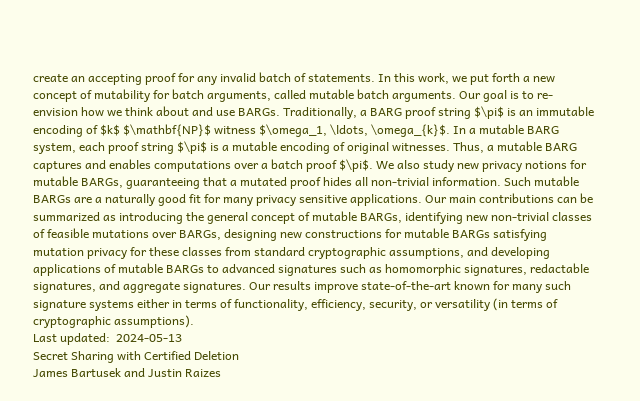create an accepting proof for any invalid batch of statements. In this work, we put forth a new concept of mutability for batch arguments, called mutable batch arguments. Our goal is to re-envision how we think about and use BARGs. Traditionally, a BARG proof string $\pi$ is an immutable encoding of $k$ $\mathbf{NP}$ witness $\omega_1, \ldots, \omega_{k}$. In a mutable BARG system, each proof string $\pi$ is a mutable encoding of original witnesses. Thus, a mutable BARG captures and enables computations over a batch proof $\pi$. We also study new privacy notions for mutable BARGs, guaranteeing that a mutated proof hides all non-trivial information. Such mutable BARGs are a naturally good fit for many privacy sensitive applications. Our main contributions can be summarized as introducing the general concept of mutable BARGs, identifying new non-trivial classes of feasible mutations over BARGs, designing new constructions for mutable BARGs satisfying mutation privacy for these classes from standard cryptographic assumptions, and developing applications of mutable BARGs to advanced signatures such as homomorphic signatures, redactable signatures, and aggregate signatures. Our results improve state-of-the-art known for many such signature systems either in terms of functionality, efficiency, security, or versatility (in terms of cryptographic assumptions).
Last updated:  2024-05-13
Secret Sharing with Certified Deletion
James Bartusek and Justin Raizes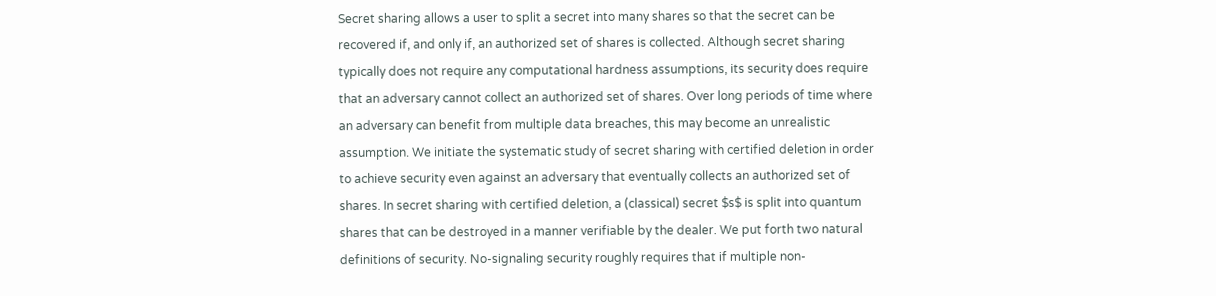Secret sharing allows a user to split a secret into many shares so that the secret can be recovered if, and only if, an authorized set of shares is collected. Although secret sharing typically does not require any computational hardness assumptions, its security does require that an adversary cannot collect an authorized set of shares. Over long periods of time where an adversary can benefit from multiple data breaches, this may become an unrealistic assumption. We initiate the systematic study of secret sharing with certified deletion in order to achieve security even against an adversary that eventually collects an authorized set of shares. In secret sharing with certified deletion, a (classical) secret $s$ is split into quantum shares that can be destroyed in a manner verifiable by the dealer. We put forth two natural definitions of security. No-signaling security roughly requires that if multiple non-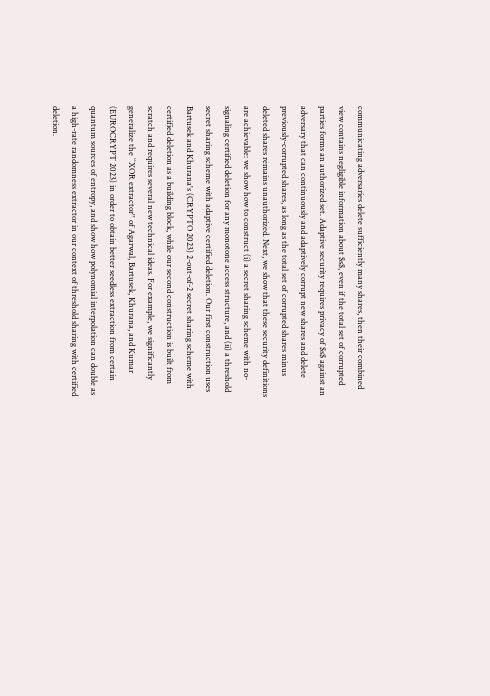communicating adversaries delete sufficiently many shares, then their combined view contains negligible information about $s$, even if the total set of corrupted parties forms an authorized set. Adaptive security requires privacy of $s$ against an adversary that can continuously and adaptively corrupt new shares and delete previously-corrupted shares, as long as the total set of corrupted shares minus deleted shares remains unauthorized. Next, we show that these security definitions are achievable: we show how to construct (i) a secret sharing scheme with no-signaling certified deletion for any monotone access structure, and (ii) a threshold secret sharing scheme with adaptive certified deletion. Our first construction uses Bartusek and Khurana's (CRYPTO 2023) 2-out-of-2 secret sharing scheme with certified deletion as a building block, while our second construction is built from scratch and requires several new technical ideas. For example, we significantly generalize the ``XOR extractor'' of Agarwal, Bartusek, Khurana, and Kumar (EUROCRYPT 2023) in order to obtain better seedless extraction from certain quantum sources of entropy, and show how polynomial interpolation can double as a high-rate randomness extractor in our context of threshold sharing with certified deletion.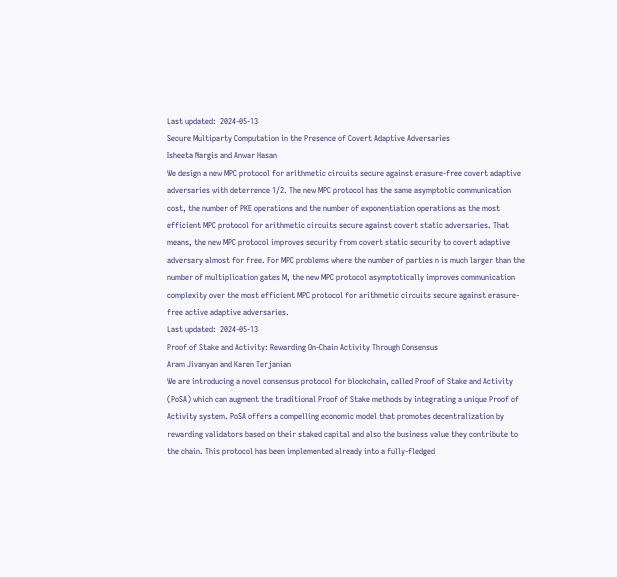Last updated:  2024-05-13
Secure Multiparty Computation in the Presence of Covert Adaptive Adversaries
Isheeta Nargis and Anwar Hasan
We design a new MPC protocol for arithmetic circuits secure against erasure-free covert adaptive adversaries with deterrence 1/2. The new MPC protocol has the same asymptotic communication cost, the number of PKE operations and the number of exponentiation operations as the most efficient MPC protocol for arithmetic circuits secure against covert static adversaries. That means, the new MPC protocol improves security from covert static security to covert adaptive adversary almost for free. For MPC problems where the number of parties n is much larger than the number of multiplication gates M, the new MPC protocol asymptotically improves communication complexity over the most efficient MPC protocol for arithmetic circuits secure against erasure-free active adaptive adversaries.
Last updated:  2024-05-13
Proof of Stake and Activity: Rewarding On-Chain Activity Through Consensus
Aram Jivanyan and Karen Terjanian
We are introducing a novel consensus protocol for blockchain, called Proof of Stake and Activity (PoSA) which can augment the traditional Proof of Stake methods by integrating a unique Proof of Activity system. PoSA offers a compelling economic model that promotes decentralization by rewarding validators based on their staked capital and also the business value they contribute to the chain. This protocol has been implemented already into a fully-fledged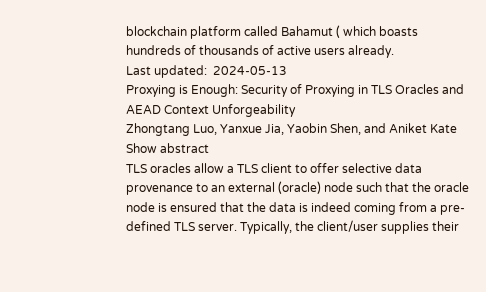blockchain platform called Bahamut ( which boasts hundreds of thousands of active users already.
Last updated:  2024-05-13
Proxying is Enough: Security of Proxying in TLS Oracles and AEAD Context Unforgeability
Zhongtang Luo, Yanxue Jia, Yaobin Shen, and Aniket Kate
Show abstract
TLS oracles allow a TLS client to offer selective data provenance to an external (oracle) node such that the oracle node is ensured that the data is indeed coming from a pre-defined TLS server. Typically, the client/user supplies their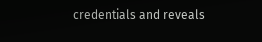credentials and reveals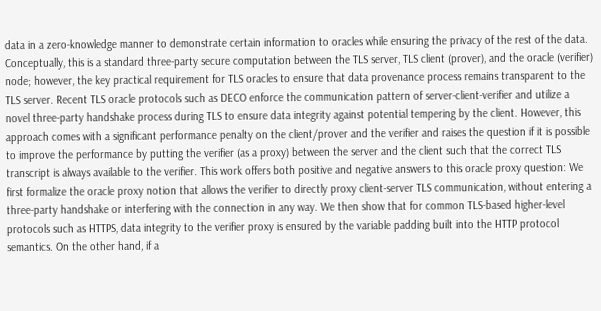data in a zero-knowledge manner to demonstrate certain information to oracles while ensuring the privacy of the rest of the data. Conceptually, this is a standard three-party secure computation between the TLS server, TLS client (prover), and the oracle (verifier) node; however, the key practical requirement for TLS oracles to ensure that data provenance process remains transparent to the TLS server. Recent TLS oracle protocols such as DECO enforce the communication pattern of server-client-verifier and utilize a novel three-party handshake process during TLS to ensure data integrity against potential tempering by the client. However, this approach comes with a significant performance penalty on the client/prover and the verifier and raises the question if it is possible to improve the performance by putting the verifier (as a proxy) between the server and the client such that the correct TLS transcript is always available to the verifier. This work offers both positive and negative answers to this oracle proxy question: We first formalize the oracle proxy notion that allows the verifier to directly proxy client-server TLS communication, without entering a three-party handshake or interfering with the connection in any way. We then show that for common TLS-based higher-level protocols such as HTTPS, data integrity to the verifier proxy is ensured by the variable padding built into the HTTP protocol semantics. On the other hand, if a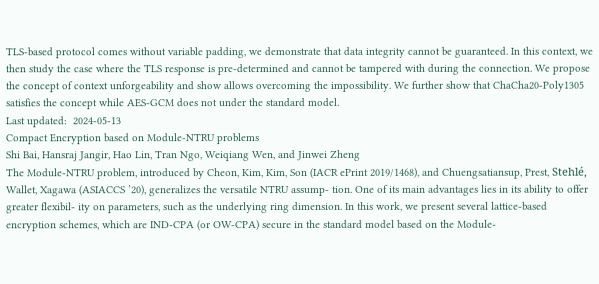TLS-based protocol comes without variable padding, we demonstrate that data integrity cannot be guaranteed. In this context, we then study the case where the TLS response is pre-determined and cannot be tampered with during the connection. We propose the concept of context unforgeability and show allows overcoming the impossibility. We further show that ChaCha20-Poly1305 satisfies the concept while AES-GCM does not under the standard model.
Last updated:  2024-05-13
Compact Encryption based on Module-NTRU problems
Shi Bai, Hansraj Jangir, Hao Lin, Tran Ngo, Weiqiang Wen, and Jinwei Zheng
The Module-NTRU problem, introduced by Cheon, Kim, Kim, Son (IACR ePrint 2019/1468), and Chuengsatiansup, Prest, Stehlé, Wallet, Xagawa (ASIACCS ’20), generalizes the versatile NTRU assump- tion. One of its main advantages lies in its ability to offer greater flexibil- ity on parameters, such as the underlying ring dimension. In this work, we present several lattice-based encryption schemes, which are IND-CPA (or OW-CPA) secure in the standard model based on the Module-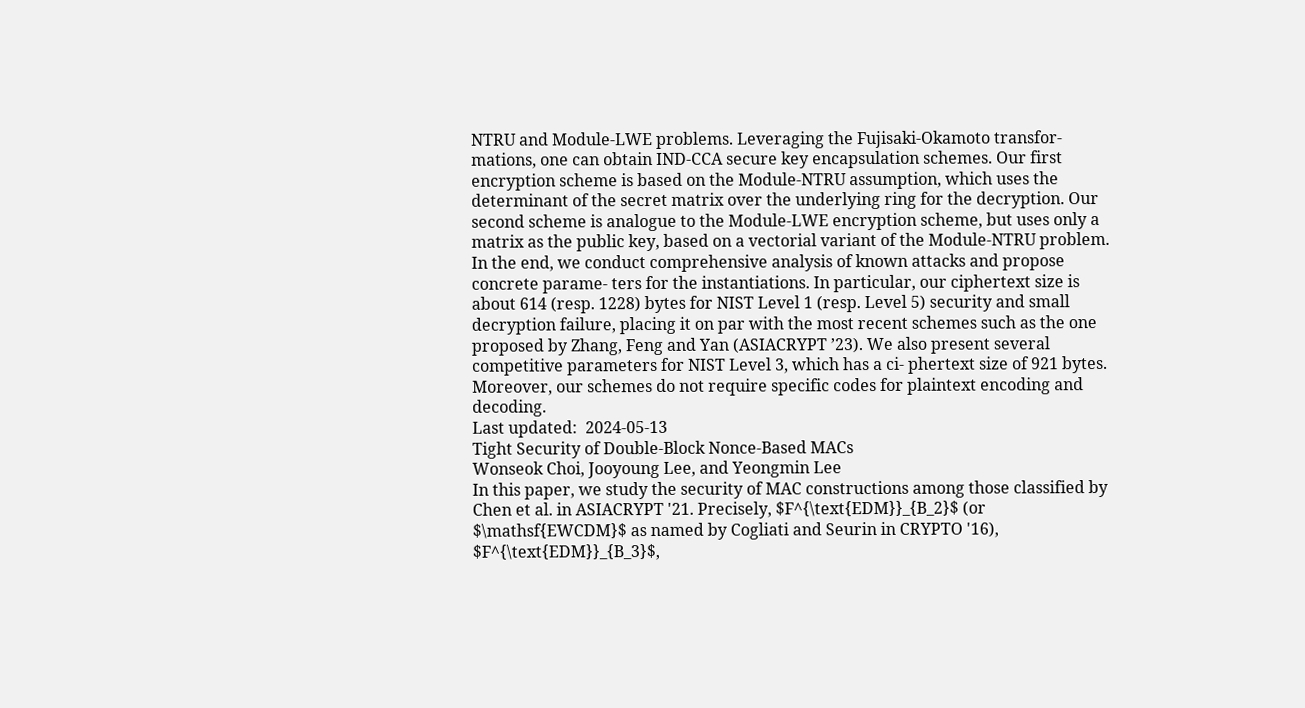NTRU and Module-LWE problems. Leveraging the Fujisaki-Okamoto transfor- mations, one can obtain IND-CCA secure key encapsulation schemes. Our first encryption scheme is based on the Module-NTRU assumption, which uses the determinant of the secret matrix over the underlying ring for the decryption. Our second scheme is analogue to the Module-LWE encryption scheme, but uses only a matrix as the public key, based on a vectorial variant of the Module-NTRU problem. In the end, we conduct comprehensive analysis of known attacks and propose concrete parame- ters for the instantiations. In particular, our ciphertext size is about 614 (resp. 1228) bytes for NIST Level 1 (resp. Level 5) security and small decryption failure, placing it on par with the most recent schemes such as the one proposed by Zhang, Feng and Yan (ASIACRYPT ’23). We also present several competitive parameters for NIST Level 3, which has a ci- phertext size of 921 bytes. Moreover, our schemes do not require specific codes for plaintext encoding and decoding.
Last updated:  2024-05-13
Tight Security of Double-Block Nonce-Based MACs
Wonseok Choi, Jooyoung Lee, and Yeongmin Lee
In this paper, we study the security of MAC constructions among those classified by Chen et al. in ASIACRYPT '21. Precisely, $F^{\text{EDM}}_{B_2}$ (or $\mathsf{EWCDM}$ as named by Cogliati and Seurin in CRYPTO '16), $F^{\text{EDM}}_{B_3}$,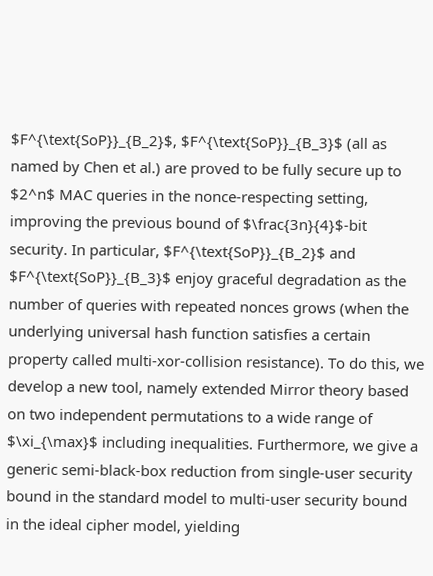$F^{\text{SoP}}_{B_2}$, $F^{\text{SoP}}_{B_3}$ (all as named by Chen et al.) are proved to be fully secure up to $2^n$ MAC queries in the nonce-respecting setting, improving the previous bound of $\frac{3n}{4}$-bit security. In particular, $F^{\text{SoP}}_{B_2}$ and $F^{\text{SoP}}_{B_3}$ enjoy graceful degradation as the number of queries with repeated nonces grows (when the underlying universal hash function satisfies a certain property called multi-xor-collision resistance). To do this, we develop a new tool, namely extended Mirror theory based on two independent permutations to a wide range of $\xi_{\max}$ including inequalities. Furthermore, we give a generic semi-black-box reduction from single-user security bound in the standard model to multi-user security bound in the ideal cipher model, yielding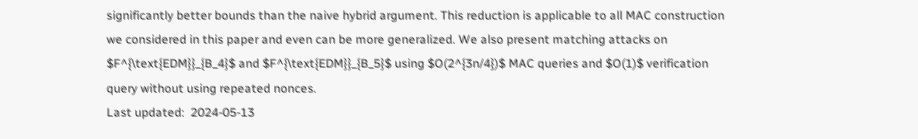significantly better bounds than the naive hybrid argument. This reduction is applicable to all MAC construction we considered in this paper and even can be more generalized. We also present matching attacks on $F^{\text{EDM}}_{B_4}$ and $F^{\text{EDM}}_{B_5}$ using $O(2^{3n/4})$ MAC queries and $O(1)$ verification query without using repeated nonces.
Last updated:  2024-05-13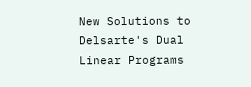New Solutions to Delsarte's Dual Linear Programs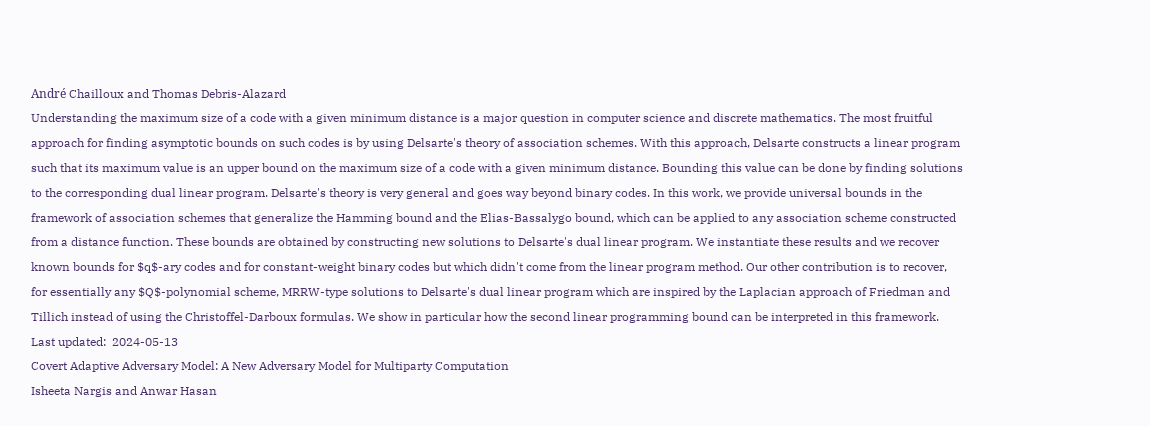André Chailloux and Thomas Debris-Alazard
Understanding the maximum size of a code with a given minimum distance is a major question in computer science and discrete mathematics. The most fruitful approach for finding asymptotic bounds on such codes is by using Delsarte's theory of association schemes. With this approach, Delsarte constructs a linear program such that its maximum value is an upper bound on the maximum size of a code with a given minimum distance. Bounding this value can be done by finding solutions to the corresponding dual linear program. Delsarte's theory is very general and goes way beyond binary codes. In this work, we provide universal bounds in the framework of association schemes that generalize the Hamming bound and the Elias-Bassalygo bound, which can be applied to any association scheme constructed from a distance function. These bounds are obtained by constructing new solutions to Delsarte's dual linear program. We instantiate these results and we recover known bounds for $q$-ary codes and for constant-weight binary codes but which didn't come from the linear program method. Our other contribution is to recover, for essentially any $Q$-polynomial scheme, MRRW-type solutions to Delsarte's dual linear program which are inspired by the Laplacian approach of Friedman and Tillich instead of using the Christoffel-Darboux formulas. We show in particular how the second linear programming bound can be interpreted in this framework.
Last updated:  2024-05-13
Covert Adaptive Adversary Model: A New Adversary Model for Multiparty Computation
Isheeta Nargis and Anwar Hasan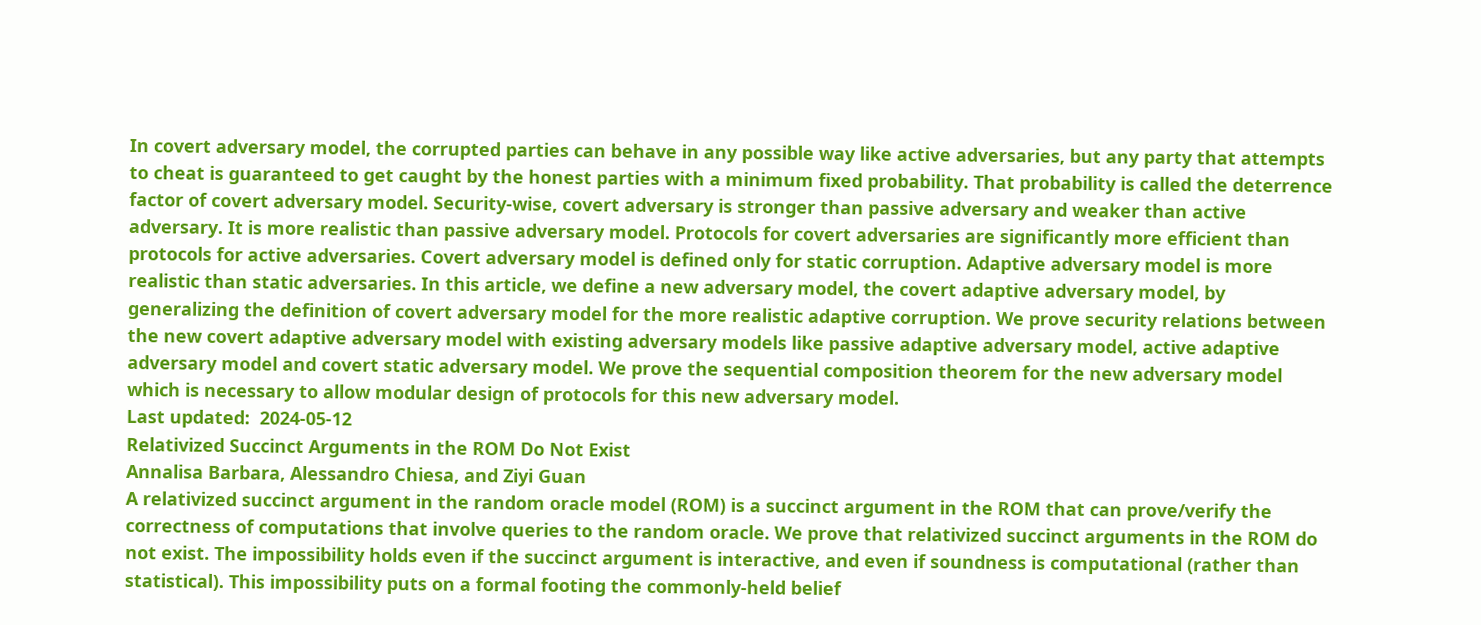In covert adversary model, the corrupted parties can behave in any possible way like active adversaries, but any party that attempts to cheat is guaranteed to get caught by the honest parties with a minimum fixed probability. That probability is called the deterrence factor of covert adversary model. Security-wise, covert adversary is stronger than passive adversary and weaker than active adversary. It is more realistic than passive adversary model. Protocols for covert adversaries are significantly more efficient than protocols for active adversaries. Covert adversary model is defined only for static corruption. Adaptive adversary model is more realistic than static adversaries. In this article, we define a new adversary model, the covert adaptive adversary model, by generalizing the definition of covert adversary model for the more realistic adaptive corruption. We prove security relations between the new covert adaptive adversary model with existing adversary models like passive adaptive adversary model, active adaptive adversary model and covert static adversary model. We prove the sequential composition theorem for the new adversary model which is necessary to allow modular design of protocols for this new adversary model.
Last updated:  2024-05-12
Relativized Succinct Arguments in the ROM Do Not Exist
Annalisa Barbara, Alessandro Chiesa, and Ziyi Guan
A relativized succinct argument in the random oracle model (ROM) is a succinct argument in the ROM that can prove/verify the correctness of computations that involve queries to the random oracle. We prove that relativized succinct arguments in the ROM do not exist. The impossibility holds even if the succinct argument is interactive, and even if soundness is computational (rather than statistical). This impossibility puts on a formal footing the commonly-held belief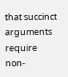that succinct arguments require non-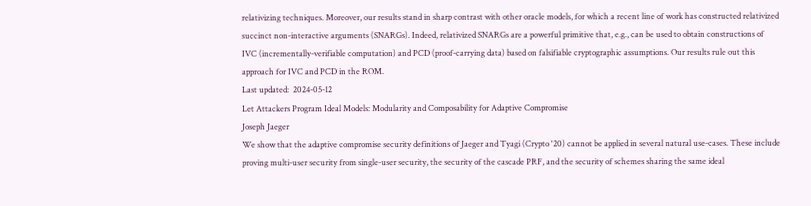relativizing techniques. Moreover, our results stand in sharp contrast with other oracle models, for which a recent line of work has constructed relativized succinct non-interactive arguments (SNARGs). Indeed, relativized SNARGs are a powerful primitive that, e.g., can be used to obtain constructions of IVC (incrementally-verifiable computation) and PCD (proof-carrying data) based on falsifiable cryptographic assumptions. Our results rule out this approach for IVC and PCD in the ROM.
Last updated:  2024-05-12
Let Attackers Program Ideal Models: Modularity and Composability for Adaptive Compromise
Joseph Jaeger
We show that the adaptive compromise security definitions of Jaeger and Tyagi (Crypto '20) cannot be applied in several natural use-cases. These include proving multi-user security from single-user security, the security of the cascade PRF, and the security of schemes sharing the same ideal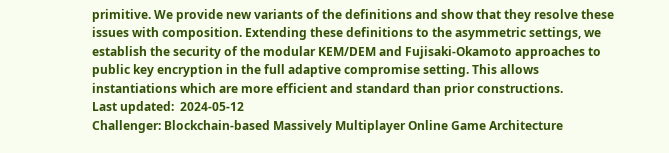primitive. We provide new variants of the definitions and show that they resolve these issues with composition. Extending these definitions to the asymmetric settings, we establish the security of the modular KEM/DEM and Fujisaki-Okamoto approaches to public key encryption in the full adaptive compromise setting. This allows instantiations which are more efficient and standard than prior constructions.
Last updated:  2024-05-12
Challenger: Blockchain-based Massively Multiplayer Online Game Architecture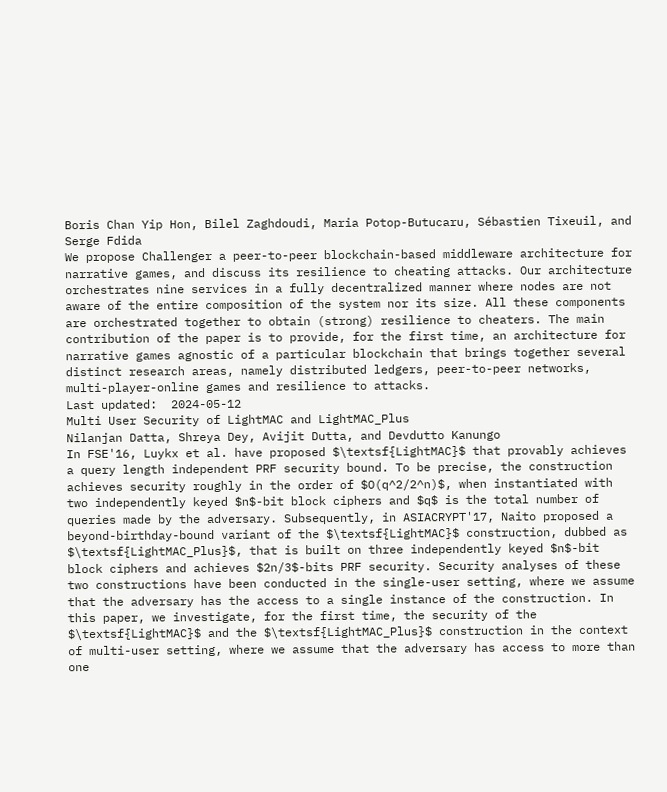Boris Chan Yip Hon, Bilel Zaghdoudi, Maria Potop-Butucaru, Sébastien Tixeuil, and Serge Fdida
We propose Challenger a peer-to-peer blockchain-based middleware architecture for narrative games, and discuss its resilience to cheating attacks. Our architecture orchestrates nine services in a fully decentralized manner where nodes are not aware of the entire composition of the system nor its size. All these components are orchestrated together to obtain (strong) resilience to cheaters. The main contribution of the paper is to provide, for the first time, an architecture for narrative games agnostic of a particular blockchain that brings together several distinct research areas, namely distributed ledgers, peer-to-peer networks, multi-player-online games and resilience to attacks.
Last updated:  2024-05-12
Multi User Security of LightMAC and LightMAC_Plus
Nilanjan Datta, Shreya Dey, Avijit Dutta, and Devdutto Kanungo
In FSE'16, Luykx et al. have proposed $\textsf{LightMAC}$ that provably achieves a query length independent PRF security bound. To be precise, the construction achieves security roughly in the order of $O(q^2/2^n)$, when instantiated with two independently keyed $n$-bit block ciphers and $q$ is the total number of queries made by the adversary. Subsequently, in ASIACRYPT'17, Naito proposed a beyond-birthday-bound variant of the $\textsf{LightMAC}$ construction, dubbed as $\textsf{LightMAC_Plus}$, that is built on three independently keyed $n$-bit block ciphers and achieves $2n/3$-bits PRF security. Security analyses of these two constructions have been conducted in the single-user setting, where we assume that the adversary has the access to a single instance of the construction. In this paper, we investigate, for the first time, the security of the $\textsf{LightMAC}$ and the $\textsf{LightMAC_Plus}$ construction in the context of multi-user setting, where we assume that the adversary has access to more than one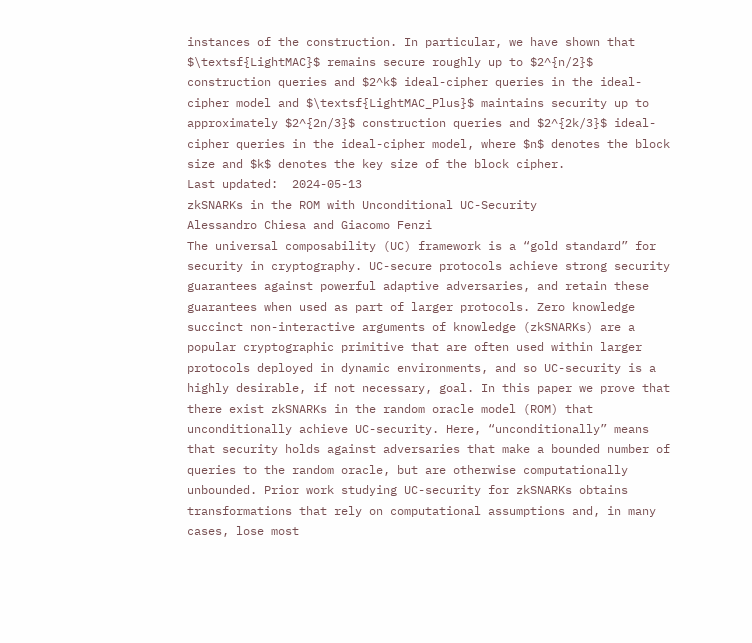instances of the construction. In particular, we have shown that $\textsf{LightMAC}$ remains secure roughly up to $2^{n/2}$ construction queries and $2^k$ ideal-cipher queries in the ideal-cipher model and $\textsf{LightMAC_Plus}$ maintains security up to approximately $2^{2n/3}$ construction queries and $2^{2k/3}$ ideal-cipher queries in the ideal-cipher model, where $n$ denotes the block size and $k$ denotes the key size of the block cipher.
Last updated:  2024-05-13
zkSNARKs in the ROM with Unconditional UC-Security
Alessandro Chiesa and Giacomo Fenzi
The universal composability (UC) framework is a “gold standard” for security in cryptography. UC-secure protocols achieve strong security guarantees against powerful adaptive adversaries, and retain these guarantees when used as part of larger protocols. Zero knowledge succinct non-interactive arguments of knowledge (zkSNARKs) are a popular cryptographic primitive that are often used within larger protocols deployed in dynamic environments, and so UC-security is a highly desirable, if not necessary, goal. In this paper we prove that there exist zkSNARKs in the random oracle model (ROM) that unconditionally achieve UC-security. Here, “unconditionally” means that security holds against adversaries that make a bounded number of queries to the random oracle, but are otherwise computationally unbounded. Prior work studying UC-security for zkSNARKs obtains transformations that rely on computational assumptions and, in many cases, lose most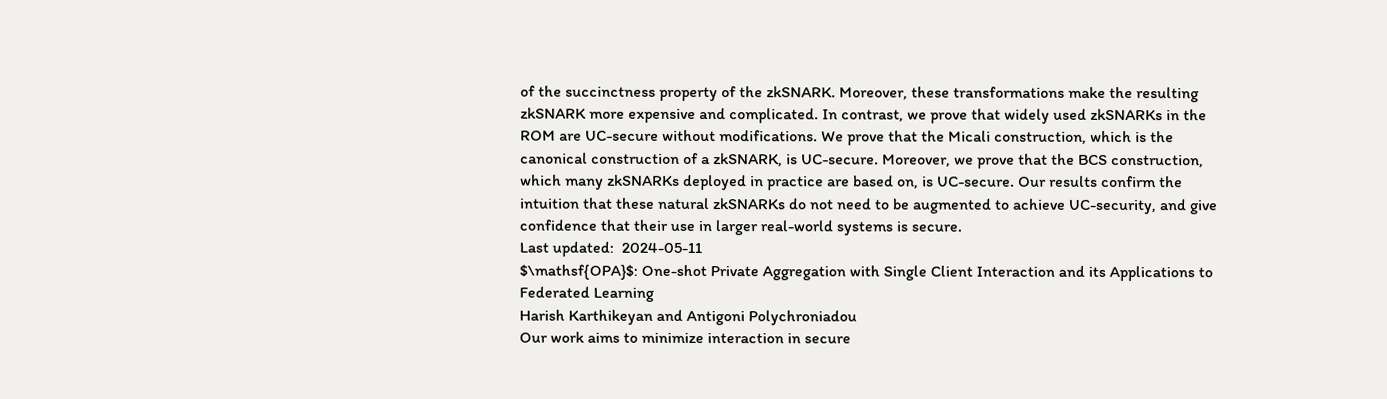of the succinctness property of the zkSNARK. Moreover, these transformations make the resulting zkSNARK more expensive and complicated. In contrast, we prove that widely used zkSNARKs in the ROM are UC-secure without modifications. We prove that the Micali construction, which is the canonical construction of a zkSNARK, is UC-secure. Moreover, we prove that the BCS construction, which many zkSNARKs deployed in practice are based on, is UC-secure. Our results confirm the intuition that these natural zkSNARKs do not need to be augmented to achieve UC-security, and give confidence that their use in larger real-world systems is secure.
Last updated:  2024-05-11
$\mathsf{OPA}$: One-shot Private Aggregation with Single Client Interaction and its Applications to Federated Learning
Harish Karthikeyan and Antigoni Polychroniadou
Our work aims to minimize interaction in secure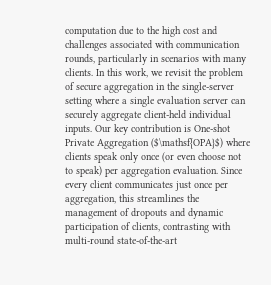computation due to the high cost and challenges associated with communication rounds, particularly in scenarios with many clients. In this work, we revisit the problem of secure aggregation in the single-server setting where a single evaluation server can securely aggregate client-held individual inputs. Our key contribution is One-shot Private Aggregation ($\mathsf{OPA}$) where clients speak only once (or even choose not to speak) per aggregation evaluation. Since every client communicates just once per aggregation, this streamlines the management of dropouts and dynamic participation of clients, contrasting with multi-round state-of-the-art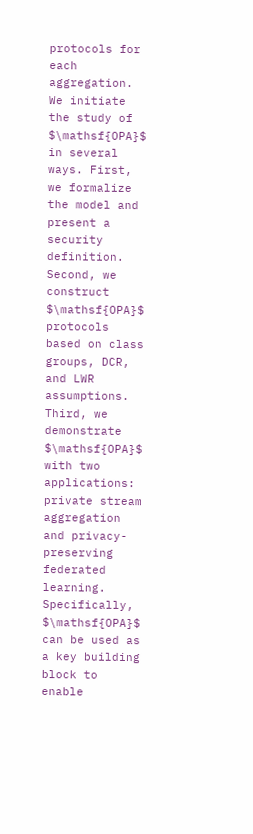protocols for each aggregation. We initiate the study of $\mathsf{OPA}$ in several ways. First, we formalize the model and present a security definition. Second, we construct $\mathsf{OPA}$ protocols based on class groups, DCR, and LWR assumptions. Third, we demonstrate $\mathsf{OPA}$ with two applications: private stream aggregation and privacy-preserving federated learning. Specifically, $\mathsf{OPA}$ can be used as a key building block to enable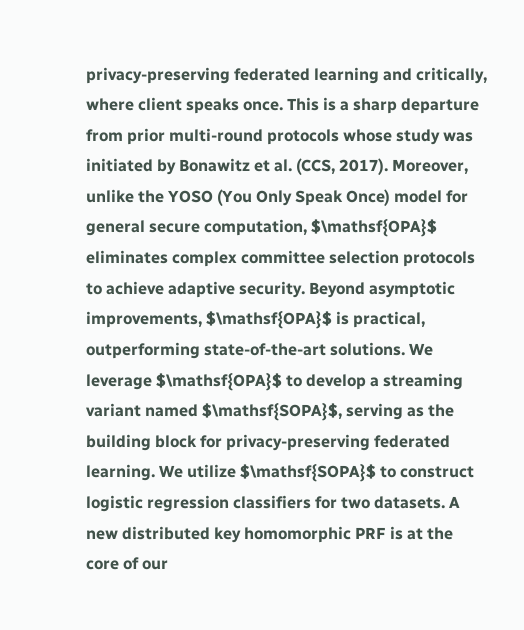privacy-preserving federated learning and critically, where client speaks once. This is a sharp departure from prior multi-round protocols whose study was initiated by Bonawitz et al. (CCS, 2017). Moreover, unlike the YOSO (You Only Speak Once) model for general secure computation, $\mathsf{OPA}$ eliminates complex committee selection protocols to achieve adaptive security. Beyond asymptotic improvements, $\mathsf{OPA}$ is practical, outperforming state-of-the-art solutions. We leverage $\mathsf{OPA}$ to develop a streaming variant named $\mathsf{SOPA}$, serving as the building block for privacy-preserving federated learning. We utilize $\mathsf{SOPA}$ to construct logistic regression classifiers for two datasets. A new distributed key homomorphic PRF is at the core of our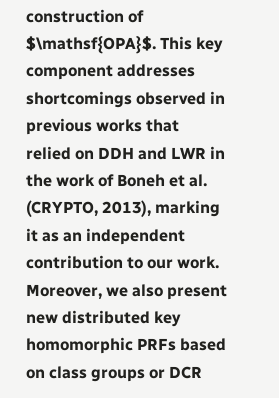construction of $\mathsf{OPA}$. This key component addresses shortcomings observed in previous works that relied on DDH and LWR in the work of Boneh et al. (CRYPTO, 2013), marking it as an independent contribution to our work. Moreover, we also present new distributed key homomorphic PRFs based on class groups or DCR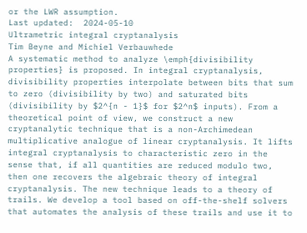or the LWR assumption.
Last updated:  2024-05-10
Ultrametric integral cryptanalysis
Tim Beyne and Michiel Verbauwhede
A systematic method to analyze \emph{divisibility properties} is proposed. In integral cryptanalysis, divisibility properties interpolate between bits that sum to zero (divisibility by two) and saturated bits (divisibility by $2^{n - 1}$ for $2^n$ inputs). From a theoretical point of view, we construct a new cryptanalytic technique that is a non-Archimedean multiplicative analogue of linear cryptanalysis. It lifts integral cryptanalysis to characteristic zero in the sense that, if all quantities are reduced modulo two, then one recovers the algebraic theory of integral cryptanalysis. The new technique leads to a theory of trails. We develop a tool based on off-the-shelf solvers that automates the analysis of these trails and use it to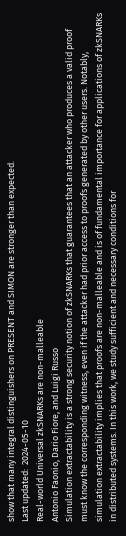show that many integral distinguishers on PRESENT and SIMON are stronger than expected.
Last updated:  2024-05-10
Real-world Universal zkSNARKs are non-malleable
Antonio Faonio, Dario Fiore, and Luigi Russo
Simulation extractability is a strong security notion of zkSNARKs that guarantees that an attacker who produces a valid proof must know the corresponding witness, even if the attacker had prior access to proofs generated by other users. Notably, simulation extractability implies that proofs are non-malleable and is of fundamental importance for applications of zkSNARKs in distributed systems. In this work, we study sufficient and necessary conditions for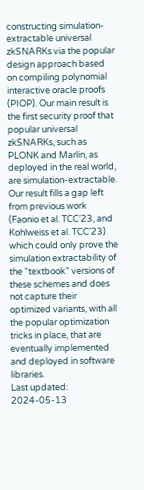constructing simulation-extractable universal zkSNARKs via the popular design approach based on compiling polynomial interactive oracle proofs (PIOP). Our main result is the first security proof that popular universal zkSNARKs, such as PLONK and Marlin, as deployed in the real world, are simulation-extractable. Our result fills a gap left from previous work (Faonio et al. TCC’23, and Kohlweiss et al. TCC’23) which could only prove the simulation extractability of the “textbook” versions of these schemes and does not capture their optimized variants, with all the popular optimization tricks in place, that are eventually implemented and deployed in software libraries.
Last updated:  2024-05-13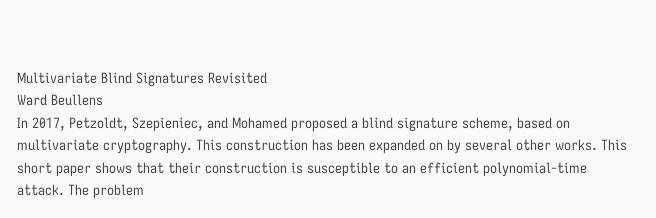Multivariate Blind Signatures Revisited
Ward Beullens
In 2017, Petzoldt, Szepieniec, and Mohamed proposed a blind signature scheme, based on multivariate cryptography. This construction has been expanded on by several other works. This short paper shows that their construction is susceptible to an efficient polynomial-time attack. The problem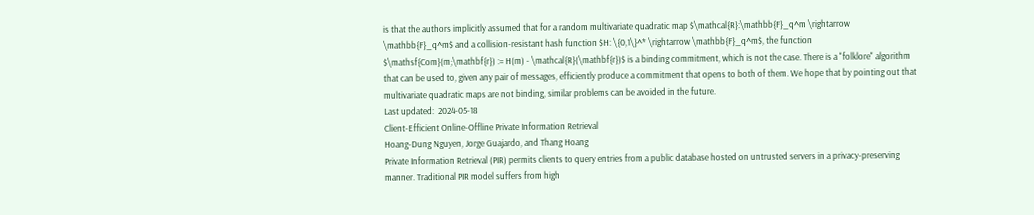is that the authors implicitly assumed that for a random multivariate quadratic map $\mathcal{R}:\mathbb{F}_q^m \rightarrow \mathbb{F}_q^m$ and a collision-resistant hash function $H: \{0,1\}^* \rightarrow \mathbb{F}_q^m$, the function $\mathsf{Com}(m;\mathbf{r}) := H(m) - \mathcal{R}(\mathbf{r})$ is a binding commitment, which is not the case. There is a "folklore" algorithm that can be used to, given any pair of messages, efficiently produce a commitment that opens to both of them. We hope that by pointing out that multivariate quadratic maps are not binding, similar problems can be avoided in the future.
Last updated:  2024-05-18
Client-Efficient Online-Offline Private Information Retrieval
Hoang-Dung Nguyen, Jorge Guajardo, and Thang Hoang
Private Information Retrieval (PIR) permits clients to query entries from a public database hosted on untrusted servers in a privacy-preserving manner. Traditional PIR model suffers from high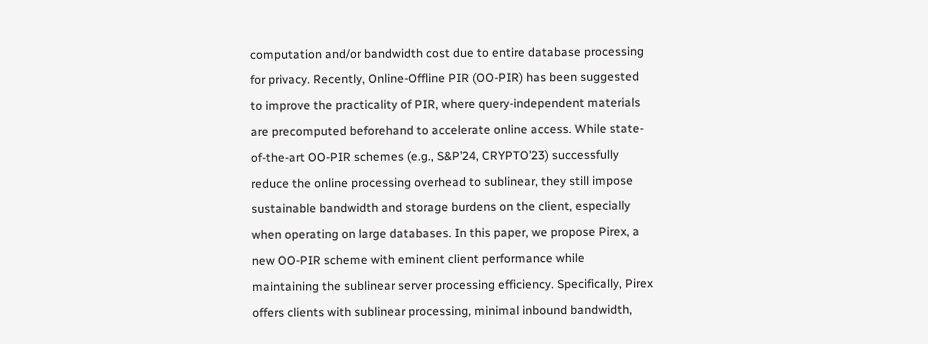computation and/or bandwidth cost due to entire database processing for privacy. Recently, Online-Offline PIR (OO-PIR) has been suggested to improve the practicality of PIR, where query-independent materials are precomputed beforehand to accelerate online access. While state-of-the-art OO-PIR schemes (e.g., S&P’24, CRYPTO’23) successfully reduce the online processing overhead to sublinear, they still impose sustainable bandwidth and storage burdens on the client, especially when operating on large databases. In this paper, we propose Pirex, a new OO-PIR scheme with eminent client performance while maintaining the sublinear server processing efficiency. Specifically, Pirex offers clients with sublinear processing, minimal inbound bandwidth,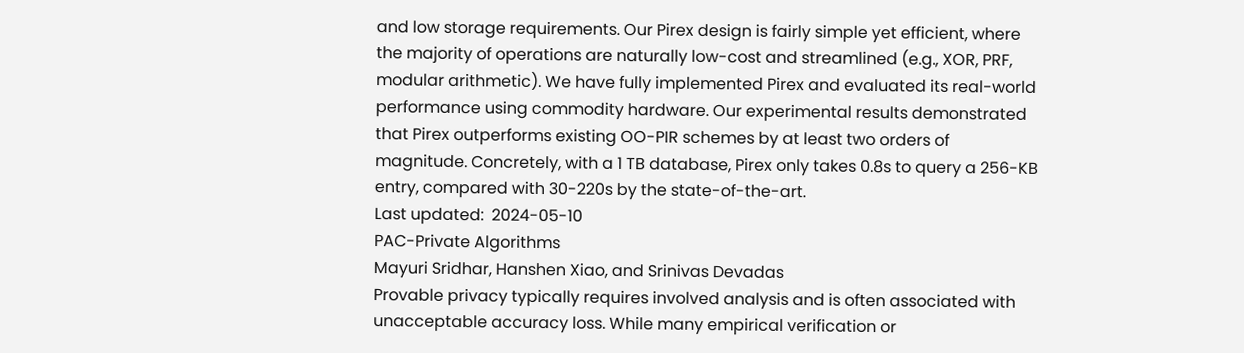and low storage requirements. Our Pirex design is fairly simple yet efficient, where the majority of operations are naturally low-cost and streamlined (e.g., XOR, PRF, modular arithmetic). We have fully implemented Pirex and evaluated its real-world performance using commodity hardware. Our experimental results demonstrated that Pirex outperforms existing OO-PIR schemes by at least two orders of magnitude. Concretely, with a 1 TB database, Pirex only takes 0.8s to query a 256-KB entry, compared with 30-220s by the state-of-the-art.
Last updated:  2024-05-10
PAC-Private Algorithms
Mayuri Sridhar, Hanshen Xiao, and Srinivas Devadas
Provable privacy typically requires involved analysis and is often associated with unacceptable accuracy loss. While many empirical verification or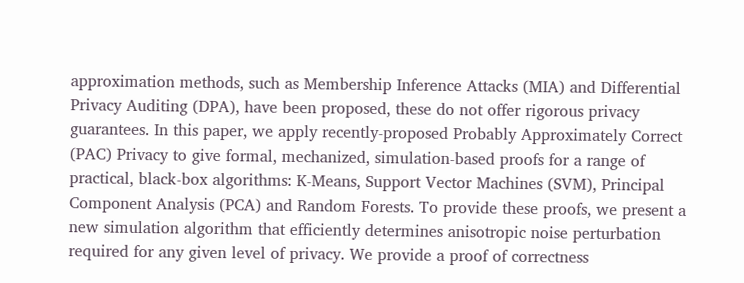approximation methods, such as Membership Inference Attacks (MIA) and Differential Privacy Auditing (DPA), have been proposed, these do not offer rigorous privacy guarantees. In this paper, we apply recently-proposed Probably Approximately Correct (PAC) Privacy to give formal, mechanized, simulation-based proofs for a range of practical, black-box algorithms: K-Means, Support Vector Machines (SVM), Principal Component Analysis (PCA) and Random Forests. To provide these proofs, we present a new simulation algorithm that efficiently determines anisotropic noise perturbation required for any given level of privacy. We provide a proof of correctness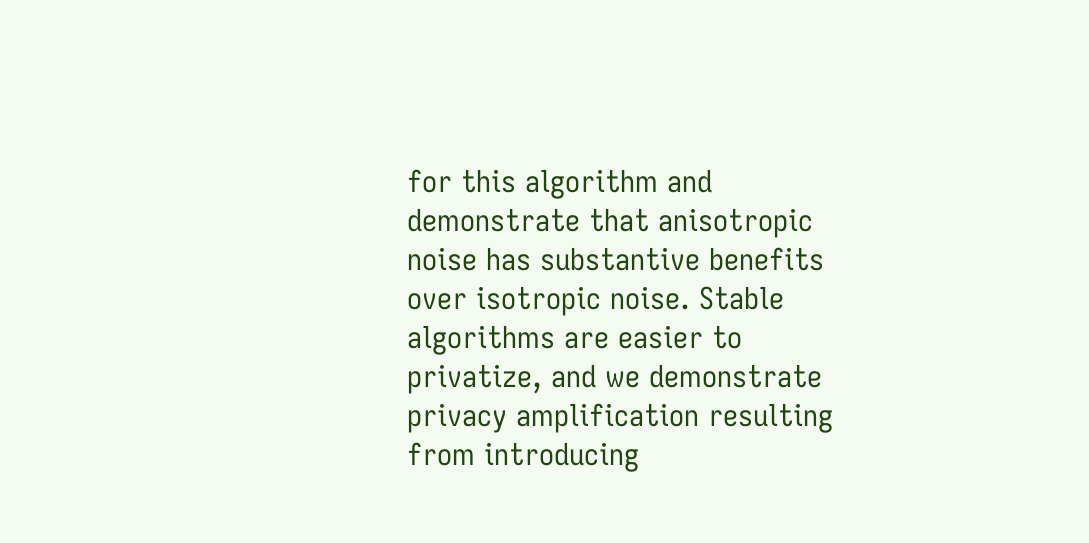for this algorithm and demonstrate that anisotropic noise has substantive benefits over isotropic noise. Stable algorithms are easier to privatize, and we demonstrate privacy amplification resulting from introducing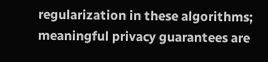regularization in these algorithms; meaningful privacy guarantees are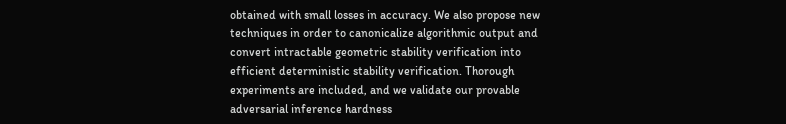obtained with small losses in accuracy. We also propose new techniques in order to canonicalize algorithmic output and convert intractable geometric stability verification into efficient deterministic stability verification. Thorough experiments are included, and we validate our provable adversarial inference hardness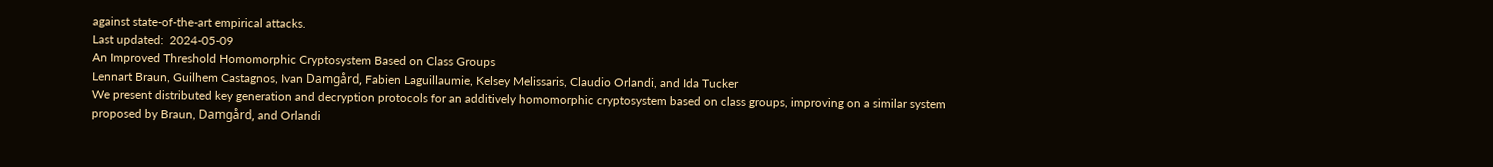against state-of-the-art empirical attacks.
Last updated:  2024-05-09
An Improved Threshold Homomorphic Cryptosystem Based on Class Groups
Lennart Braun, Guilhem Castagnos, Ivan Damgård, Fabien Laguillaumie, Kelsey Melissaris, Claudio Orlandi, and Ida Tucker
We present distributed key generation and decryption protocols for an additively homomorphic cryptosystem based on class groups, improving on a similar system proposed by Braun, Damgård, and Orlandi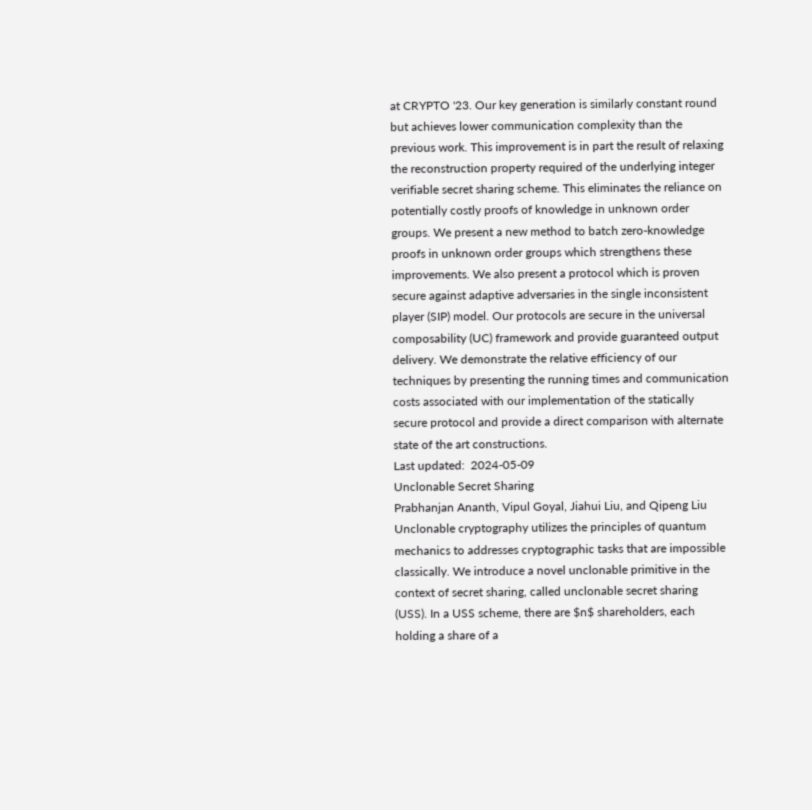at CRYPTO '23. Our key generation is similarly constant round but achieves lower communication complexity than the previous work. This improvement is in part the result of relaxing the reconstruction property required of the underlying integer verifiable secret sharing scheme. This eliminates the reliance on potentially costly proofs of knowledge in unknown order groups. We present a new method to batch zero-knowledge proofs in unknown order groups which strengthens these improvements. We also present a protocol which is proven secure against adaptive adversaries in the single inconsistent player (SIP) model. Our protocols are secure in the universal composability (UC) framework and provide guaranteed output delivery. We demonstrate the relative efficiency of our techniques by presenting the running times and communication costs associated with our implementation of the statically secure protocol and provide a direct comparison with alternate state of the art constructions.
Last updated:  2024-05-09
Unclonable Secret Sharing
Prabhanjan Ananth, Vipul Goyal, Jiahui Liu, and Qipeng Liu
Unclonable cryptography utilizes the principles of quantum mechanics to addresses cryptographic tasks that are impossible classically. We introduce a novel unclonable primitive in the context of secret sharing, called unclonable secret sharing (USS). In a USS scheme, there are $n$ shareholders, each holding a share of a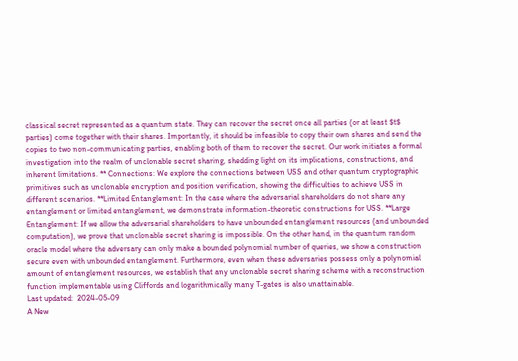classical secret represented as a quantum state. They can recover the secret once all parties (or at least $t$ parties) come together with their shares. Importantly, it should be infeasible to copy their own shares and send the copies to two non-communicating parties, enabling both of them to recover the secret. Our work initiates a formal investigation into the realm of unclonable secret sharing, shedding light on its implications, constructions, and inherent limitations. ** Connections: We explore the connections between USS and other quantum cryptographic primitives such as unclonable encryption and position verification, showing the difficulties to achieve USS in different scenarios. **Limited Entanglement: In the case where the adversarial shareholders do not share any entanglement or limited entanglement, we demonstrate information-theoretic constructions for USS. **Large Entanglement: If we allow the adversarial shareholders to have unbounded entanglement resources (and unbounded computation), we prove that unclonable secret sharing is impossible. On the other hand, in the quantum random oracle model where the adversary can only make a bounded polynomial number of queries, we show a construction secure even with unbounded entanglement. Furthermore, even when these adversaries possess only a polynomial amount of entanglement resources, we establish that any unclonable secret sharing scheme with a reconstruction function implementable using Cliffords and logarithmically many T-gates is also unattainable.
Last updated:  2024-05-09
A New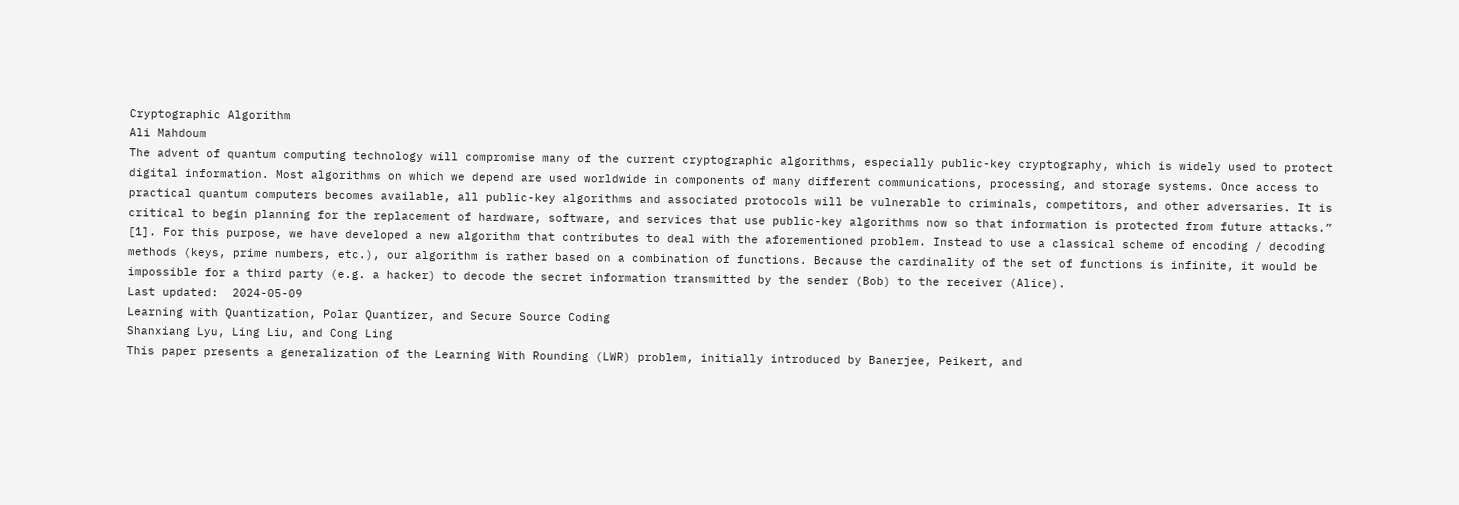Cryptographic Algorithm
Ali Mahdoum
The advent of quantum computing technology will compromise many of the current cryptographic algorithms, especially public-key cryptography, which is widely used to protect digital information. Most algorithms on which we depend are used worldwide in components of many different communications, processing, and storage systems. Once access to practical quantum computers becomes available, all public-key algorithms and associated protocols will be vulnerable to criminals, competitors, and other adversaries. It is critical to begin planning for the replacement of hardware, software, and services that use public-key algorithms now so that information is protected from future attacks.” [1]. For this purpose, we have developed a new algorithm that contributes to deal with the aforementioned problem. Instead to use a classical scheme of encoding / decoding methods (keys, prime numbers, etc.), our algorithm is rather based on a combination of functions. Because the cardinality of the set of functions is infinite, it would be impossible for a third party (e.g. a hacker) to decode the secret information transmitted by the sender (Bob) to the receiver (Alice).
Last updated:  2024-05-09
Learning with Quantization, Polar Quantizer, and Secure Source Coding
Shanxiang Lyu, Ling Liu, and Cong Ling
This paper presents a generalization of the Learning With Rounding (LWR) problem, initially introduced by Banerjee, Peikert, and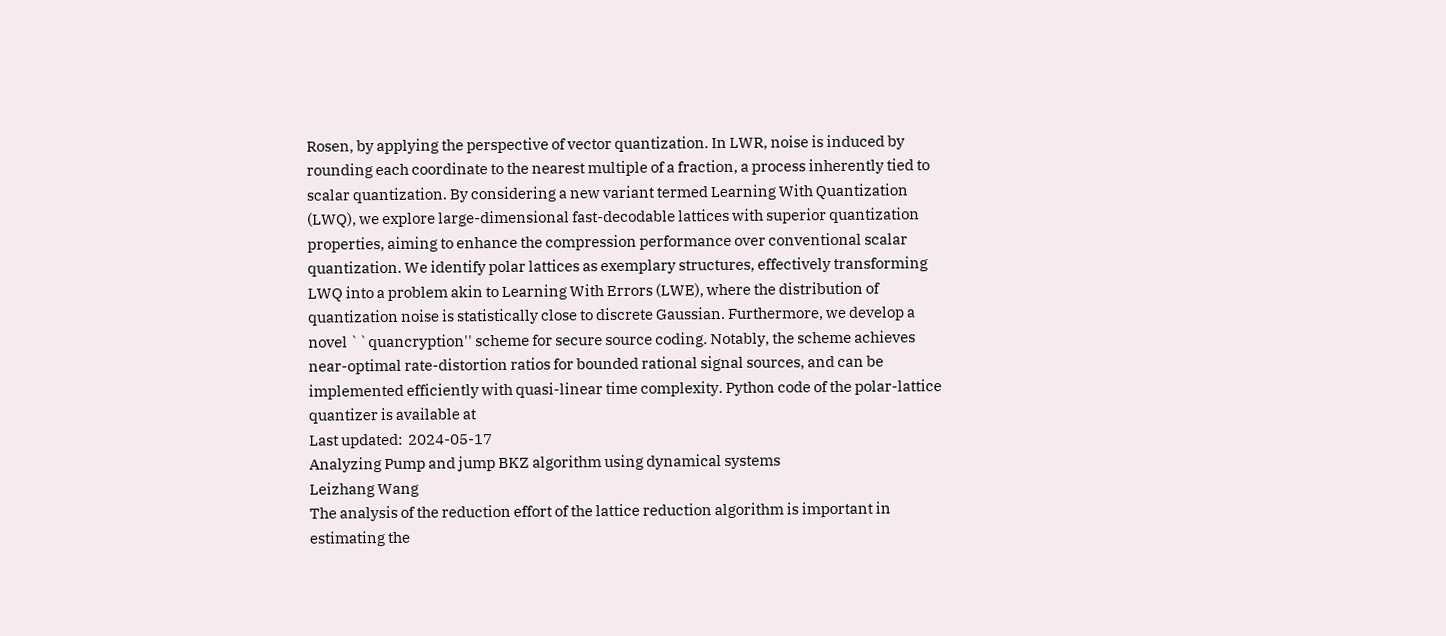Rosen, by applying the perspective of vector quantization. In LWR, noise is induced by rounding each coordinate to the nearest multiple of a fraction, a process inherently tied to scalar quantization. By considering a new variant termed Learning With Quantization (LWQ), we explore large-dimensional fast-decodable lattices with superior quantization properties, aiming to enhance the compression performance over conventional scalar quantization. We identify polar lattices as exemplary structures, effectively transforming LWQ into a problem akin to Learning With Errors (LWE), where the distribution of quantization noise is statistically close to discrete Gaussian. Furthermore, we develop a novel ``quancryption'' scheme for secure source coding. Notably, the scheme achieves near-optimal rate-distortion ratios for bounded rational signal sources, and can be implemented efficiently with quasi-linear time complexity. Python code of the polar-lattice quantizer is available at
Last updated:  2024-05-17
Analyzing Pump and jump BKZ algorithm using dynamical systems
Leizhang Wang
The analysis of the reduction effort of the lattice reduction algorithm is important in estimating the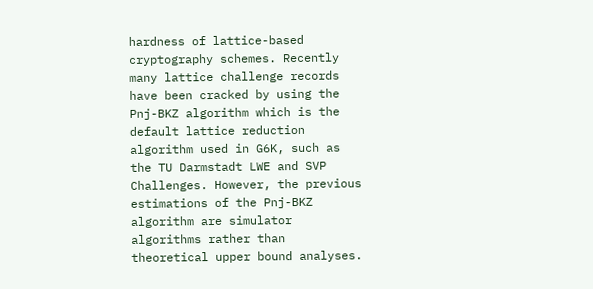hardness of lattice-based cryptography schemes. Recently many lattice challenge records have been cracked by using the Pnj-BKZ algorithm which is the default lattice reduction algorithm used in G6K, such as the TU Darmstadt LWE and SVP Challenges. However, the previous estimations of the Pnj-BKZ algorithm are simulator algorithms rather than theoretical upper bound analyses.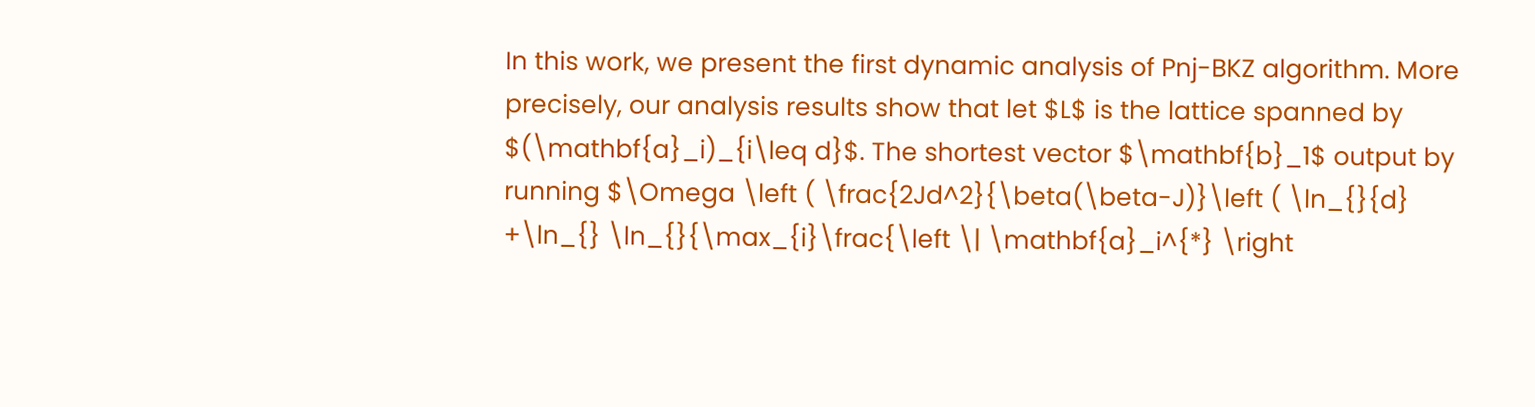In this work, we present the first dynamic analysis of Pnj-BKZ algorithm. More precisely, our analysis results show that let $L$ is the lattice spanned by $(\mathbf{a}_i)_{i\leq d}$. The shortest vector $\mathbf{b}_1$ output by running $\Omega \left ( \frac{2Jd^2}{\beta(\beta-J)}\left ( \ln_{}{d} +\ln_{} \ln_{}{\max_{i}\frac{\left \| \mathbf{a}_i^{*} \right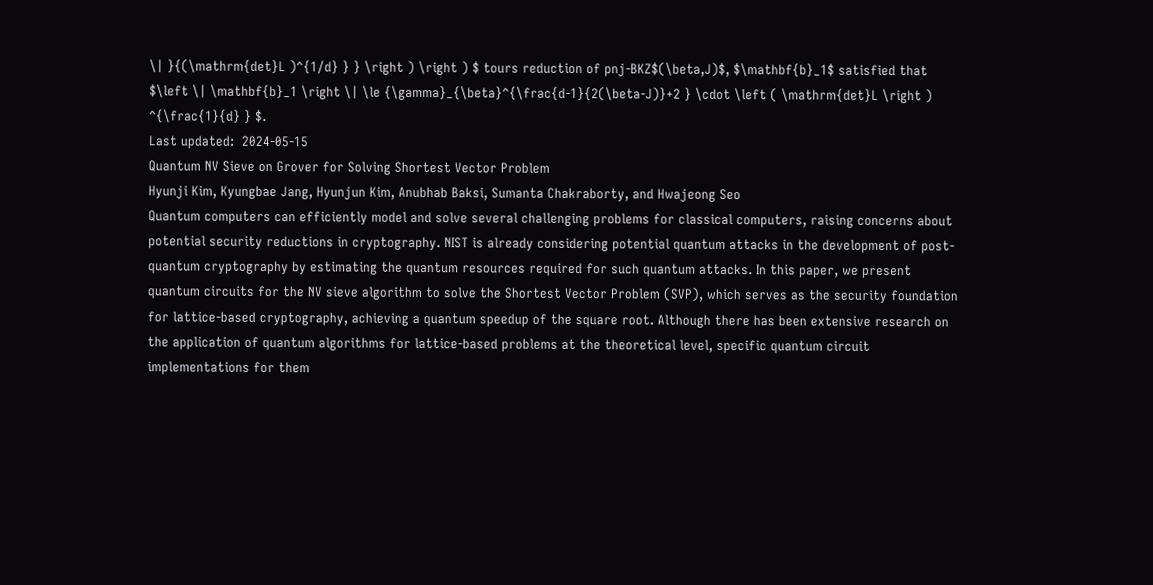\| }{(\mathrm{det}L )^{1/d} } } \right ) \right ) $ tours reduction of pnj-BKZ$(\beta,J)$, $\mathbf{b}_1$ satisfied that $\left \| \mathbf{b}_1 \right \| \le {\gamma}_{\beta}^{\frac{d-1}{2(\beta-J)}+2 } \cdot \left ( \mathrm{det}L \right ) ^{\frac{1}{d} } $.
Last updated:  2024-05-15
Quantum NV Sieve on Grover for Solving Shortest Vector Problem
Hyunji Kim, Kyungbae Jang, Hyunjun Kim, Anubhab Baksi, Sumanta Chakraborty, and Hwajeong Seo
Quantum computers can efficiently model and solve several challenging problems for classical computers, raising concerns about potential security reductions in cryptography. NIST is already considering potential quantum attacks in the development of post-quantum cryptography by estimating the quantum resources required for such quantum attacks. In this paper, we present quantum circuits for the NV sieve algorithm to solve the Shortest Vector Problem (SVP), which serves as the security foundation for lattice-based cryptography, achieving a quantum speedup of the square root. Although there has been extensive research on the application of quantum algorithms for lattice-based problems at the theoretical level, specific quantum circuit implementations for them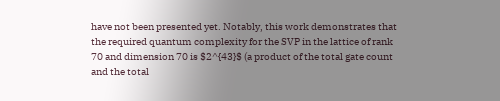have not been presented yet. Notably, this work demonstrates that the required quantum complexity for the SVP in the lattice of rank 70 and dimension 70 is $2^{43}$ (a product of the total gate count and the total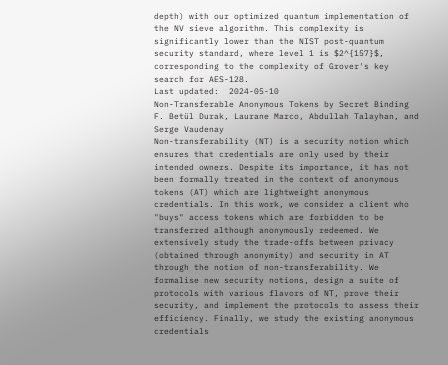depth) with our optimized quantum implementation of the NV sieve algorithm. This complexity is significantly lower than the NIST post-quantum security standard, where level 1 is $2^{157}$, corresponding to the complexity of Grover's key search for AES-128.
Last updated:  2024-05-10
Non-Transferable Anonymous Tokens by Secret Binding
F. Betül Durak, Laurane Marco, Abdullah Talayhan, and Serge Vaudenay
Non-transferability (NT) is a security notion which ensures that credentials are only used by their intended owners. Despite its importance, it has not been formally treated in the context of anonymous tokens (AT) which are lightweight anonymous credentials. In this work, we consider a client who "buys" access tokens which are forbidden to be transferred although anonymously redeemed. We extensively study the trade-offs between privacy (obtained through anonymity) and security in AT through the notion of non-transferability. We formalise new security notions, design a suite of protocols with various flavors of NT, prove their security, and implement the protocols to assess their efficiency. Finally, we study the existing anonymous credentials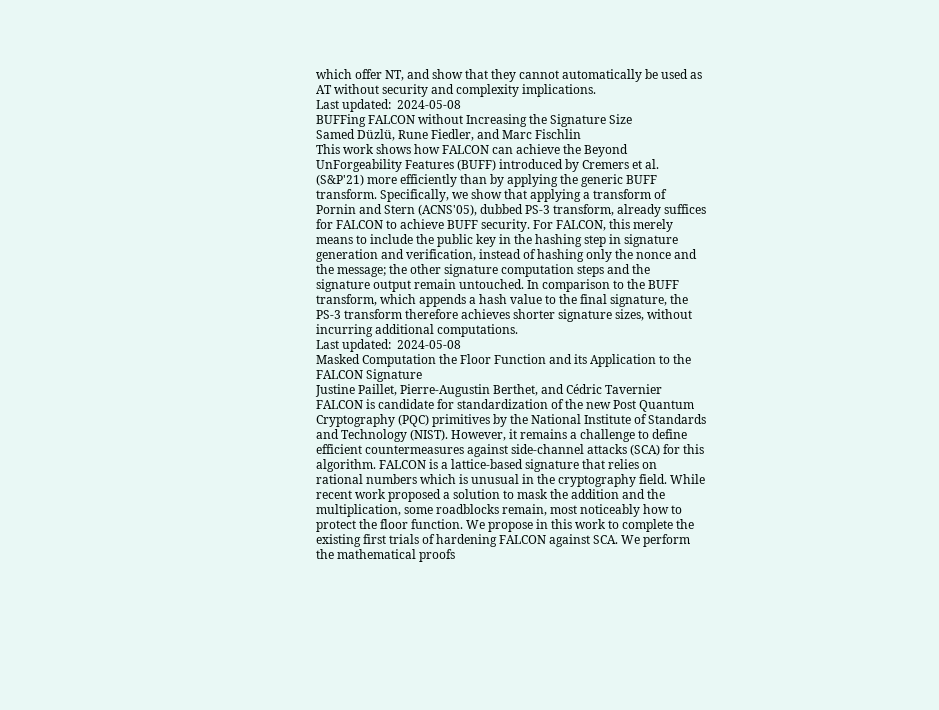which offer NT, and show that they cannot automatically be used as AT without security and complexity implications.
Last updated:  2024-05-08
BUFFing FALCON without Increasing the Signature Size
Samed Düzlü, Rune Fiedler, and Marc Fischlin
This work shows how FALCON can achieve the Beyond UnForgeability Features (BUFF) introduced by Cremers et al. (S&P'21) more efficiently than by applying the generic BUFF transform. Specifically, we show that applying a transform of Pornin and Stern (ACNS'05), dubbed PS-3 transform, already suffices for FALCON to achieve BUFF security. For FALCON, this merely means to include the public key in the hashing step in signature generation and verification, instead of hashing only the nonce and the message; the other signature computation steps and the signature output remain untouched. In comparison to the BUFF transform, which appends a hash value to the final signature, the PS-3 transform therefore achieves shorter signature sizes, without incurring additional computations.
Last updated:  2024-05-08
Masked Computation the Floor Function and its Application to the FALCON Signature
Justine Paillet, Pierre-Augustin Berthet, and Cédric Tavernier
FALCON is candidate for standardization of the new Post Quantum Cryptography (PQC) primitives by the National Institute of Standards and Technology (NIST). However, it remains a challenge to define efficient countermeasures against side-channel attacks (SCA) for this algorithm. FALCON is a lattice-based signature that relies on rational numbers which is unusual in the cryptography field. While recent work proposed a solution to mask the addition and the multiplication, some roadblocks remain, most noticeably how to protect the floor function. We propose in this work to complete the existing first trials of hardening FALCON against SCA. We perform the mathematical proofs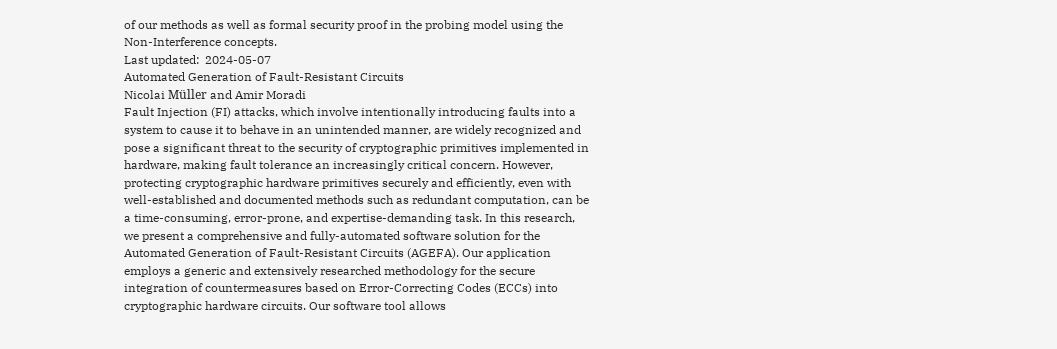of our methods as well as formal security proof in the probing model using the Non-Interference concepts.
Last updated:  2024-05-07
Automated Generation of Fault-Resistant Circuits
Nicolai Müller and Amir Moradi
Fault Injection (FI) attacks, which involve intentionally introducing faults into a system to cause it to behave in an unintended manner, are widely recognized and pose a significant threat to the security of cryptographic primitives implemented in hardware, making fault tolerance an increasingly critical concern. However, protecting cryptographic hardware primitives securely and efficiently, even with well-established and documented methods such as redundant computation, can be a time-consuming, error-prone, and expertise-demanding task. In this research, we present a comprehensive and fully-automated software solution for the Automated Generation of Fault-Resistant Circuits (AGEFA). Our application employs a generic and extensively researched methodology for the secure integration of countermeasures based on Error-Correcting Codes (ECCs) into cryptographic hardware circuits. Our software tool allows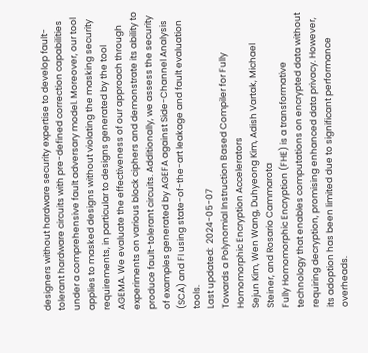designers without hardware security expertise to develop fault-tolerant hardware circuits with pre-defined correction capabilities under a comprehensive fault adversary model. Moreover, our tool applies to masked designs without violating the masking security requirements, in particular to designs generated by the tool AGEMA. We evaluate the effectiveness of our approach through experiments on various block ciphers and demonstrate its ability to produce fault-tolerant circuits. Additionally, we assess the security of examples generated by AGEFA against Side-Channel Analysis (SCA) and FI using state-of-the-art leakage and fault evaluation tools.
Last updated:  2024-05-07
Towards a Polynomial Instruction Based Compiler for Fully Homomorphic Encryption Accelerators
Sejun Kim, Wen Wang, Duhyeong Kim, Adish Vartak, Michael Steiner, and Rosario Cammarota
Fully Homomorphic Encryption (FHE) is a transformative technology that enables computations on encrypted data without requiring decryption, promising enhanced data privacy. However, its adoption has been limited due to significant performance overheads.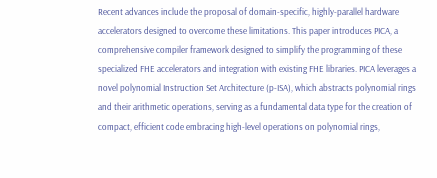Recent advances include the proposal of domain-specific, highly-parallel hardware accelerators designed to overcome these limitations. This paper introduces PICA, a comprehensive compiler framework designed to simplify the programming of these specialized FHE accelerators and integration with existing FHE libraries. PICA leverages a novel polynomial Instruction Set Architecture (p-ISA), which abstracts polynomial rings and their arithmetic operations, serving as a fundamental data type for the creation of compact, efficient code embracing high-level operations on polynomial rings,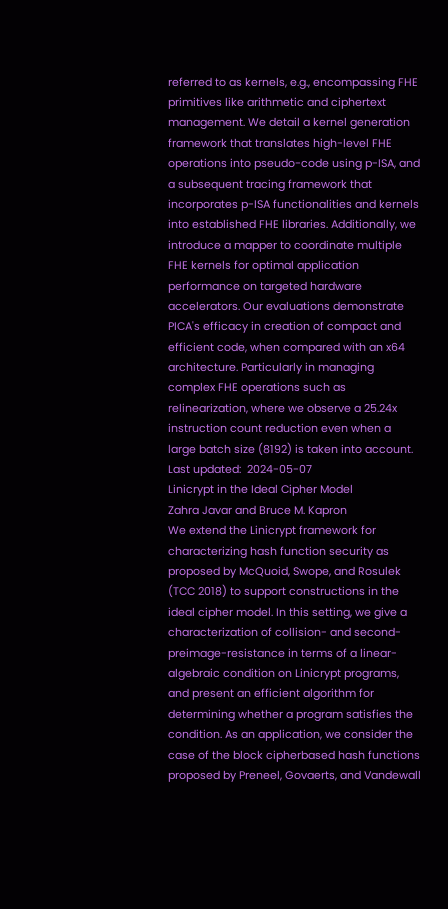referred to as kernels, e.g., encompassing FHE primitives like arithmetic and ciphertext management. We detail a kernel generation framework that translates high-level FHE operations into pseudo-code using p-ISA, and a subsequent tracing framework that incorporates p-ISA functionalities and kernels into established FHE libraries. Additionally, we introduce a mapper to coordinate multiple FHE kernels for optimal application performance on targeted hardware accelerators. Our evaluations demonstrate PICA's efficacy in creation of compact and efficient code, when compared with an x64 architecture. Particularly in managing complex FHE operations such as relinearization, where we observe a 25.24x instruction count reduction even when a large batch size (8192) is taken into account.
Last updated:  2024-05-07
Linicrypt in the Ideal Cipher Model
Zahra Javar and Bruce M. Kapron
We extend the Linicrypt framework for characterizing hash function security as proposed by McQuoid, Swope, and Rosulek (TCC 2018) to support constructions in the ideal cipher model. In this setting, we give a characterization of collision- and second-preimage-resistance in terms of a linear-algebraic condition on Linicrypt programs, and present an efficient algorithm for determining whether a program satisfies the condition. As an application, we consider the case of the block cipherbased hash functions proposed by Preneel, Govaerts, and Vandewall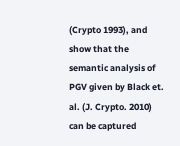(Crypto 1993), and show that the semantic analysis of PGV given by Black et. al. (J. Crypto. 2010) can be captured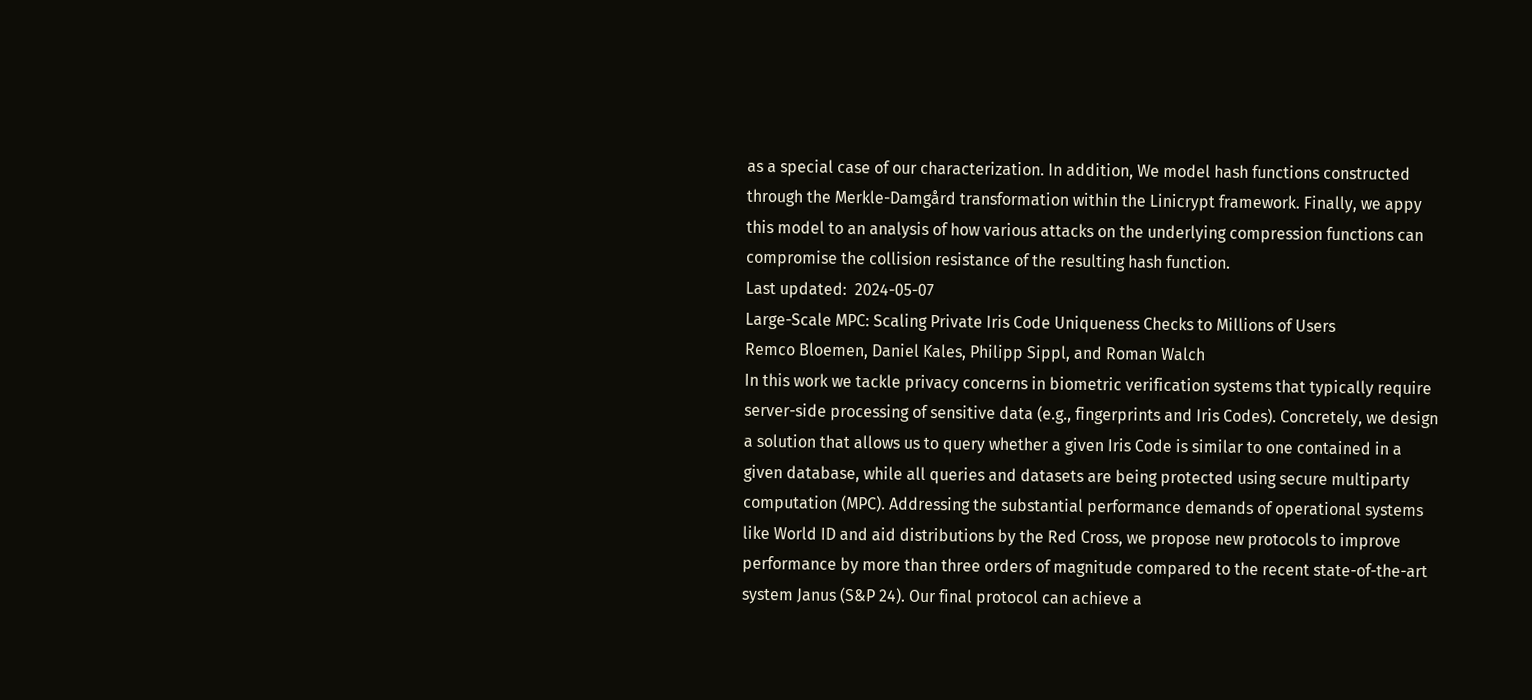as a special case of our characterization. In addition, We model hash functions constructed through the Merkle-Damgård transformation within the Linicrypt framework. Finally, we appy this model to an analysis of how various attacks on the underlying compression functions can compromise the collision resistance of the resulting hash function.
Last updated:  2024-05-07
Large-Scale MPC: Scaling Private Iris Code Uniqueness Checks to Millions of Users
Remco Bloemen, Daniel Kales, Philipp Sippl, and Roman Walch
In this work we tackle privacy concerns in biometric verification systems that typically require server-side processing of sensitive data (e.g., fingerprints and Iris Codes). Concretely, we design a solution that allows us to query whether a given Iris Code is similar to one contained in a given database, while all queries and datasets are being protected using secure multiparty computation (MPC). Addressing the substantial performance demands of operational systems like World ID and aid distributions by the Red Cross, we propose new protocols to improve performance by more than three orders of magnitude compared to the recent state-of-the-art system Janus (S&P 24). Our final protocol can achieve a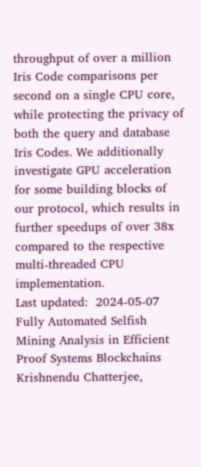throughput of over a million Iris Code comparisons per second on a single CPU core, while protecting the privacy of both the query and database Iris Codes. We additionally investigate GPU acceleration for some building blocks of our protocol, which results in further speedups of over 38x compared to the respective multi-threaded CPU implementation.
Last updated:  2024-05-07
Fully Automated Selfish Mining Analysis in Efficient Proof Systems Blockchains
Krishnendu Chatterjee,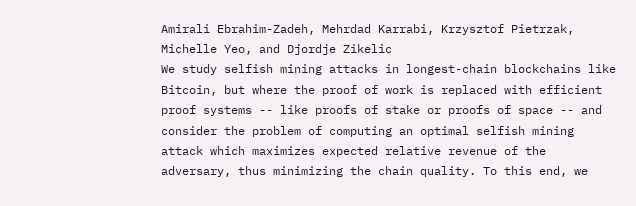Amirali Ebrahim-Zadeh, Mehrdad Karrabi, Krzysztof Pietrzak, Michelle Yeo, and Djordje Zikelic
We study selfish mining attacks in longest-chain blockchains like Bitcoin, but where the proof of work is replaced with efficient proof systems -- like proofs of stake or proofs of space -- and consider the problem of computing an optimal selfish mining attack which maximizes expected relative revenue of the adversary, thus minimizing the chain quality. To this end, we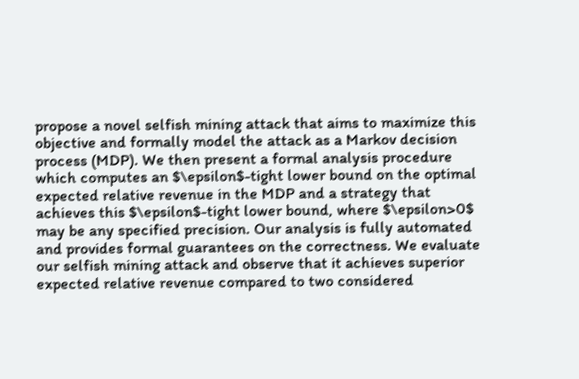propose a novel selfish mining attack that aims to maximize this objective and formally model the attack as a Markov decision process (MDP). We then present a formal analysis procedure which computes an $\epsilon$-tight lower bound on the optimal expected relative revenue in the MDP and a strategy that achieves this $\epsilon$-tight lower bound, where $\epsilon>0$ may be any specified precision. Our analysis is fully automated and provides formal guarantees on the correctness. We evaluate our selfish mining attack and observe that it achieves superior expected relative revenue compared to two considered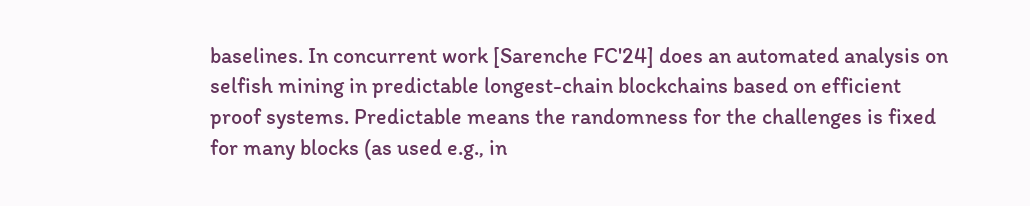baselines. In concurrent work [Sarenche FC'24] does an automated analysis on selfish mining in predictable longest-chain blockchains based on efficient proof systems. Predictable means the randomness for the challenges is fixed for many blocks (as used e.g., in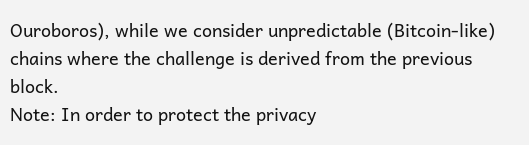Ouroboros), while we consider unpredictable (Bitcoin-like) chains where the challenge is derived from the previous block.
Note: In order to protect the privacy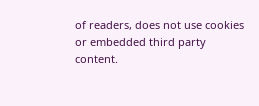of readers, does not use cookies or embedded third party content.